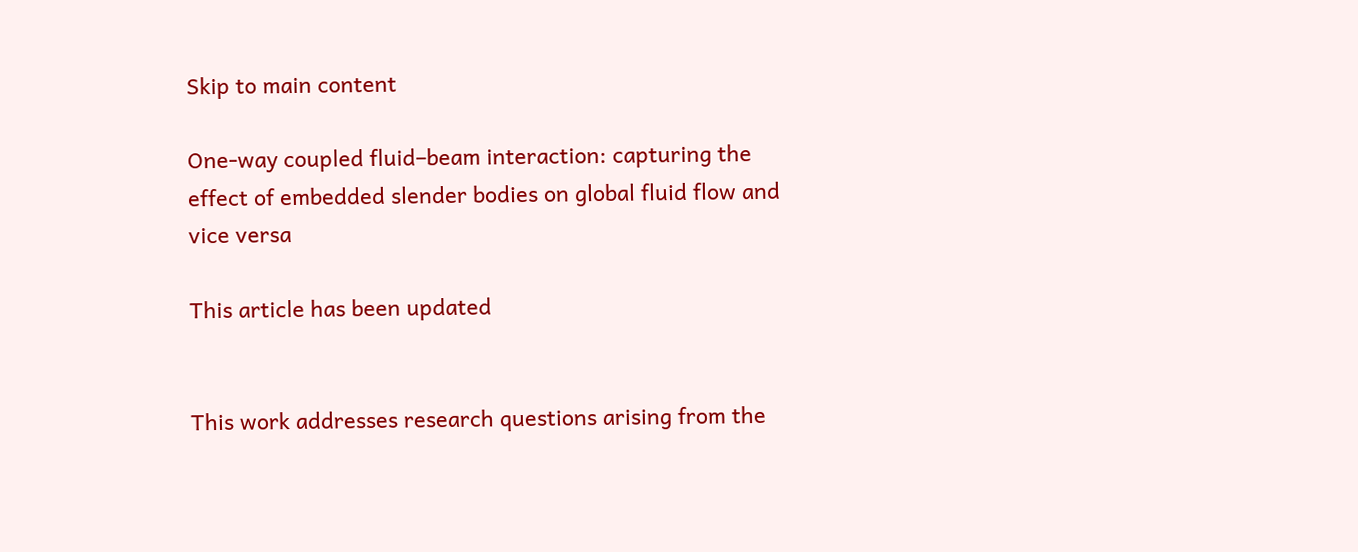Skip to main content

One-way coupled fluid–beam interaction: capturing the effect of embedded slender bodies on global fluid flow and vice versa

This article has been updated


This work addresses research questions arising from the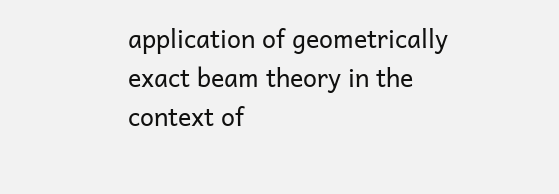application of geometrically exact beam theory in the context of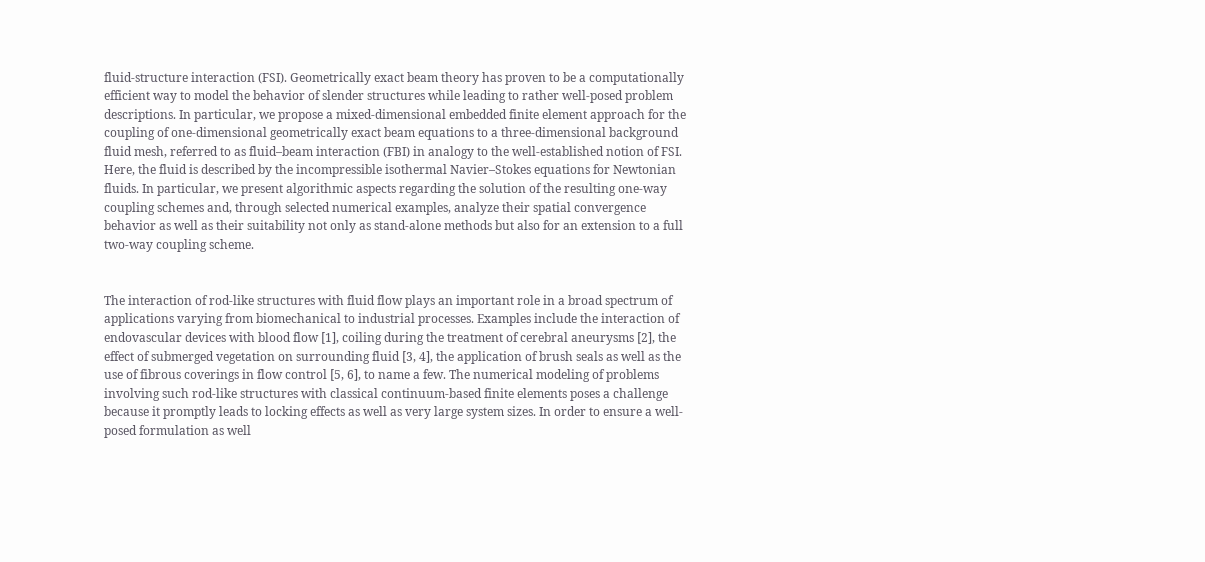fluid-structure interaction (FSI). Geometrically exact beam theory has proven to be a computationally efficient way to model the behavior of slender structures while leading to rather well-posed problem descriptions. In particular, we propose a mixed-dimensional embedded finite element approach for the coupling of one-dimensional geometrically exact beam equations to a three-dimensional background fluid mesh, referred to as fluid–beam interaction (FBI) in analogy to the well-established notion of FSI. Here, the fluid is described by the incompressible isothermal Navier–Stokes equations for Newtonian fluids. In particular, we present algorithmic aspects regarding the solution of the resulting one-way coupling schemes and, through selected numerical examples, analyze their spatial convergence behavior as well as their suitability not only as stand-alone methods but also for an extension to a full two-way coupling scheme.


The interaction of rod-like structures with fluid flow plays an important role in a broad spectrum of applications varying from biomechanical to industrial processes. Examples include the interaction of endovascular devices with blood flow [1], coiling during the treatment of cerebral aneurysms [2], the effect of submerged vegetation on surrounding fluid [3, 4], the application of brush seals as well as the use of fibrous coverings in flow control [5, 6], to name a few. The numerical modeling of problems involving such rod-like structures with classical continuum-based finite elements poses a challenge because it promptly leads to locking effects as well as very large system sizes. In order to ensure a well-posed formulation as well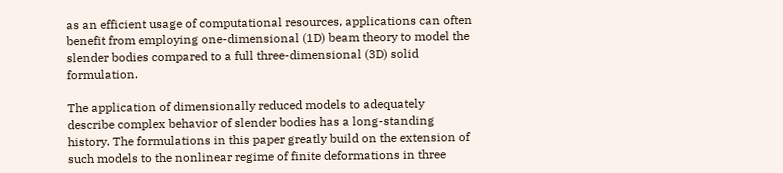as an efficient usage of computational resources, applications can often benefit from employing one-dimensional (1D) beam theory to model the slender bodies compared to a full three-dimensional (3D) solid formulation.

The application of dimensionally reduced models to adequately describe complex behavior of slender bodies has a long-standing history. The formulations in this paper greatly build on the extension of such models to the nonlinear regime of finite deformations in three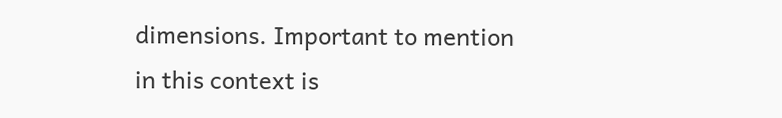dimensions. Important to mention in this context is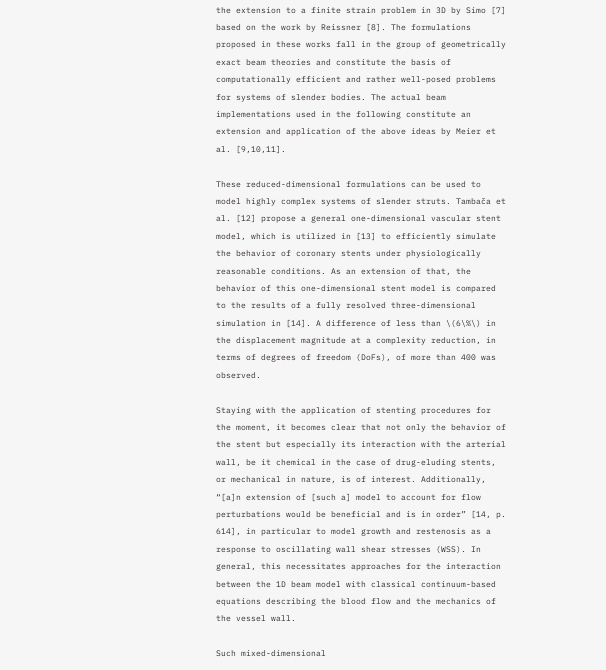the extension to a finite strain problem in 3D by Simo [7] based on the work by Reissner [8]. The formulations proposed in these works fall in the group of geometrically exact beam theories and constitute the basis of computationally efficient and rather well-posed problems for systems of slender bodies. The actual beam implementations used in the following constitute an extension and application of the above ideas by Meier et al. [9,10,11].

These reduced-dimensional formulations can be used to model highly complex systems of slender struts. Tambača et al. [12] propose a general one-dimensional vascular stent model, which is utilized in [13] to efficiently simulate the behavior of coronary stents under physiologically reasonable conditions. As an extension of that, the behavior of this one-dimensional stent model is compared to the results of a fully resolved three-dimensional simulation in [14]. A difference of less than \(6\%\) in the displacement magnitude at a complexity reduction, in terms of degrees of freedom (DoFs), of more than 400 was observed.

Staying with the application of stenting procedures for the moment, it becomes clear that not only the behavior of the stent but especially its interaction with the arterial wall, be it chemical in the case of drug-eluding stents, or mechanical in nature, is of interest. Additionally, “[a]n extension of [such a] model to account for flow perturbations would be beneficial and is in order” [14, p. 614], in particular to model growth and restenosis as a response to oscillating wall shear stresses (WSS). In general, this necessitates approaches for the interaction between the 1D beam model with classical continuum-based equations describing the blood flow and the mechanics of the vessel wall.

Such mixed-dimensional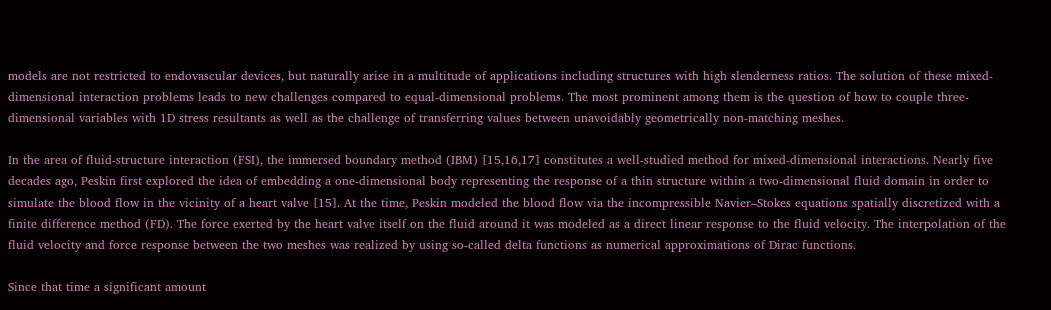models are not restricted to endovascular devices, but naturally arise in a multitude of applications including structures with high slenderness ratios. The solution of these mixed-dimensional interaction problems leads to new challenges compared to equal-dimensional problems. The most prominent among them is the question of how to couple three-dimensional variables with 1D stress resultants as well as the challenge of transferring values between unavoidably geometrically non-matching meshes.

In the area of fluid-structure interaction (FSI), the immersed boundary method (IBM) [15,16,17] constitutes a well-studied method for mixed-dimensional interactions. Nearly five decades ago, Peskin first explored the idea of embedding a one-dimensional body representing the response of a thin structure within a two-dimensional fluid domain in order to simulate the blood flow in the vicinity of a heart valve [15]. At the time, Peskin modeled the blood flow via the incompressible Navier–Stokes equations spatially discretized with a finite difference method (FD). The force exerted by the heart valve itself on the fluid around it was modeled as a direct linear response to the fluid velocity. The interpolation of the fluid velocity and force response between the two meshes was realized by using so-called delta functions as numerical approximations of Dirac functions.

Since that time a significant amount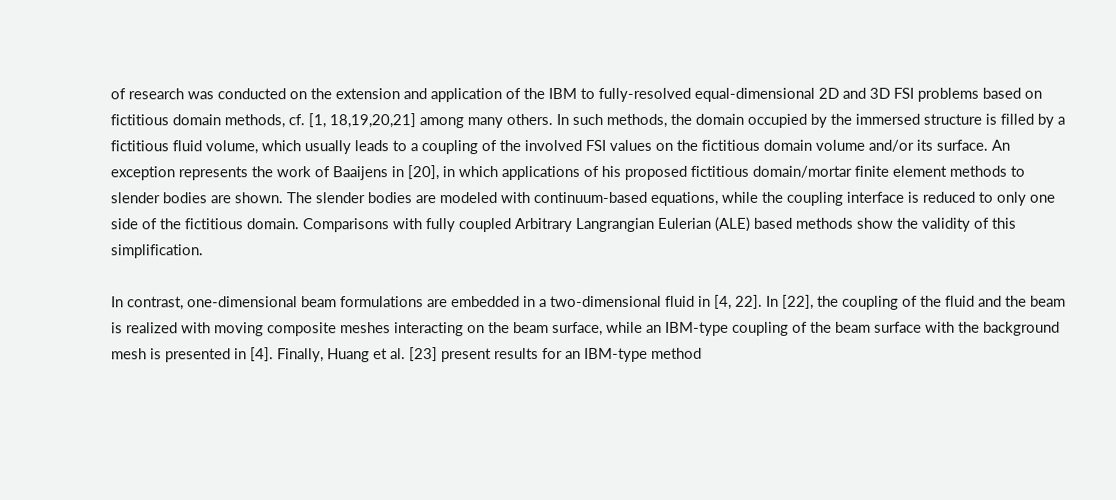of research was conducted on the extension and application of the IBM to fully-resolved equal-dimensional 2D and 3D FSI problems based on fictitious domain methods, cf. [1, 18,19,20,21] among many others. In such methods, the domain occupied by the immersed structure is filled by a fictitious fluid volume, which usually leads to a coupling of the involved FSI values on the fictitious domain volume and/or its surface. An exception represents the work of Baaijens in [20], in which applications of his proposed fictitious domain/mortar finite element methods to slender bodies are shown. The slender bodies are modeled with continuum-based equations, while the coupling interface is reduced to only one side of the fictitious domain. Comparisons with fully coupled Arbitrary Langrangian Eulerian (ALE) based methods show the validity of this simplification.

In contrast, one-dimensional beam formulations are embedded in a two-dimensional fluid in [4, 22]. In [22], the coupling of the fluid and the beam is realized with moving composite meshes interacting on the beam surface, while an IBM-type coupling of the beam surface with the background mesh is presented in [4]. Finally, Huang et al. [23] present results for an IBM-type method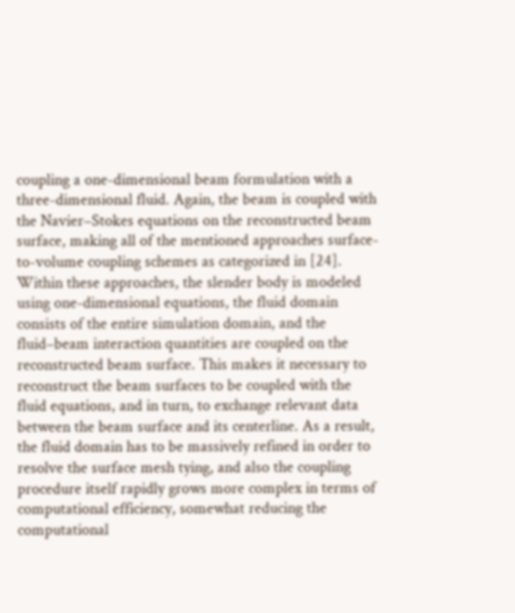coupling a one-dimensional beam formulation with a three-dimensional fluid. Again, the beam is coupled with the Navier–Stokes equations on the reconstructed beam surface, making all of the mentioned approaches surface-to-volume coupling schemes as categorized in [24]. Within these approaches, the slender body is modeled using one-dimensional equations, the fluid domain consists of the entire simulation domain, and the fluid–beam interaction quantities are coupled on the reconstructed beam surface. This makes it necessary to reconstruct the beam surfaces to be coupled with the fluid equations, and in turn, to exchange relevant data between the beam surface and its centerline. As a result, the fluid domain has to be massively refined in order to resolve the surface mesh tying, and also the coupling procedure itself rapidly grows more complex in terms of computational efficiency, somewhat reducing the computational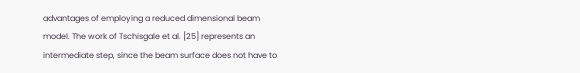advantages of employing a reduced dimensional beam model. The work of Tschisgale et al. [25] represents an intermediate step, since the beam surface does not have to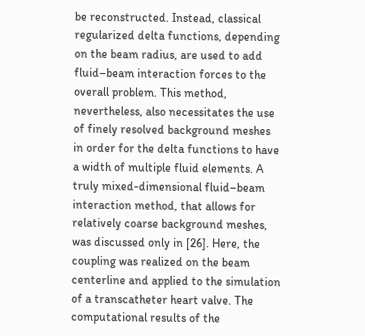be reconstructed. Instead, classical regularized delta functions, depending on the beam radius, are used to add fluid–beam interaction forces to the overall problem. This method, nevertheless, also necessitates the use of finely resolved background meshes in order for the delta functions to have a width of multiple fluid elements. A truly mixed-dimensional fluid–beam interaction method, that allows for relatively coarse background meshes, was discussed only in [26]. Here, the coupling was realized on the beam centerline and applied to the simulation of a transcatheter heart valve. The computational results of the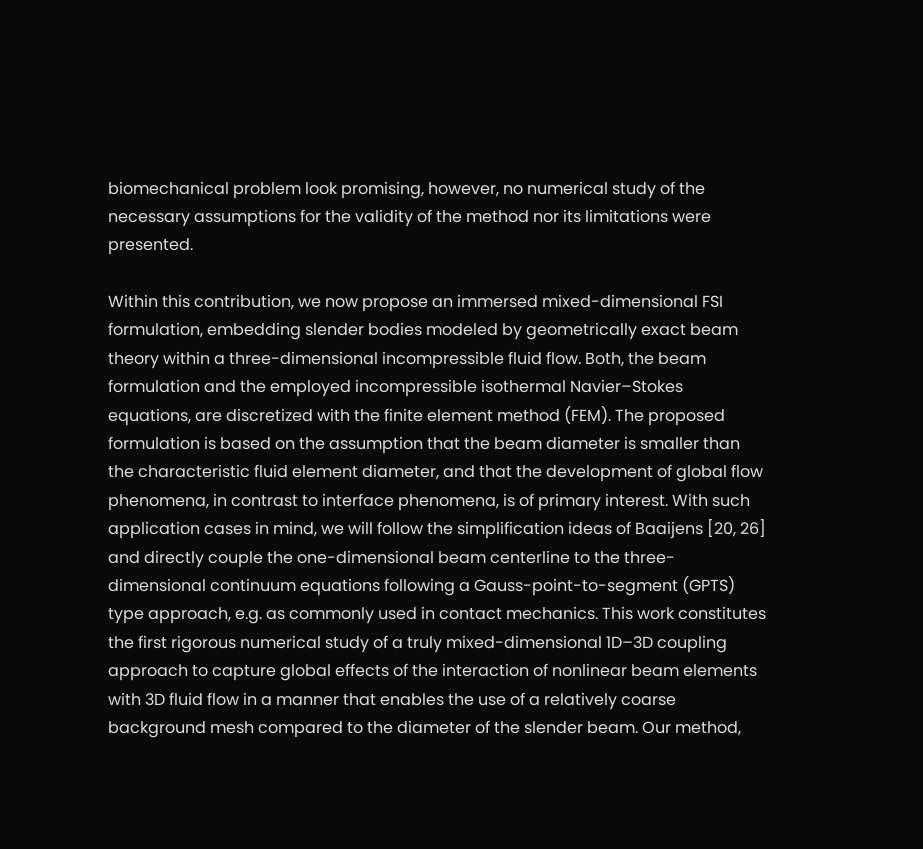biomechanical problem look promising, however, no numerical study of the necessary assumptions for the validity of the method nor its limitations were presented.

Within this contribution, we now propose an immersed mixed-dimensional FSI formulation, embedding slender bodies modeled by geometrically exact beam theory within a three-dimensional incompressible fluid flow. Both, the beam formulation and the employed incompressible isothermal Navier–Stokes equations, are discretized with the finite element method (FEM). The proposed formulation is based on the assumption that the beam diameter is smaller than the characteristic fluid element diameter, and that the development of global flow phenomena, in contrast to interface phenomena, is of primary interest. With such application cases in mind, we will follow the simplification ideas of Baaijens [20, 26] and directly couple the one-dimensional beam centerline to the three-dimensional continuum equations following a Gauss-point-to-segment (GPTS) type approach, e.g. as commonly used in contact mechanics. This work constitutes the first rigorous numerical study of a truly mixed-dimensional 1D–3D coupling approach to capture global effects of the interaction of nonlinear beam elements with 3D fluid flow in a manner that enables the use of a relatively coarse background mesh compared to the diameter of the slender beam. Our method,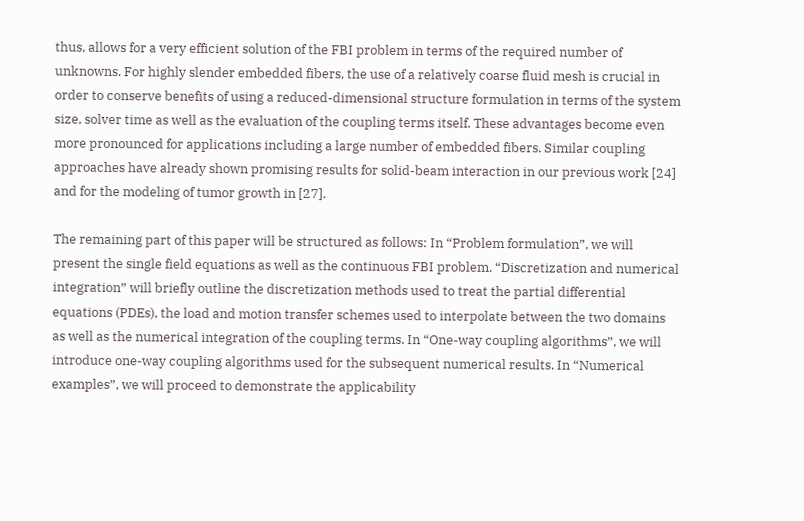thus, allows for a very efficient solution of the FBI problem in terms of the required number of unknowns. For highly slender embedded fibers, the use of a relatively coarse fluid mesh is crucial in order to conserve benefits of using a reduced-dimensional structure formulation in terms of the system size, solver time as well as the evaluation of the coupling terms itself. These advantages become even more pronounced for applications including a large number of embedded fibers. Similar coupling approaches have already shown promising results for solid-beam interaction in our previous work [24] and for the modeling of tumor growth in [27].

The remaining part of this paper will be structured as follows: In “Problem formulation”, we will present the single field equations as well as the continuous FBI problem. “Discretization and numerical integration” will briefly outline the discretization methods used to treat the partial differential equations (PDEs), the load and motion transfer schemes used to interpolate between the two domains as well as the numerical integration of the coupling terms. In “One-way coupling algorithms”, we will introduce one-way coupling algorithms used for the subsequent numerical results. In “Numerical examples”, we will proceed to demonstrate the applicability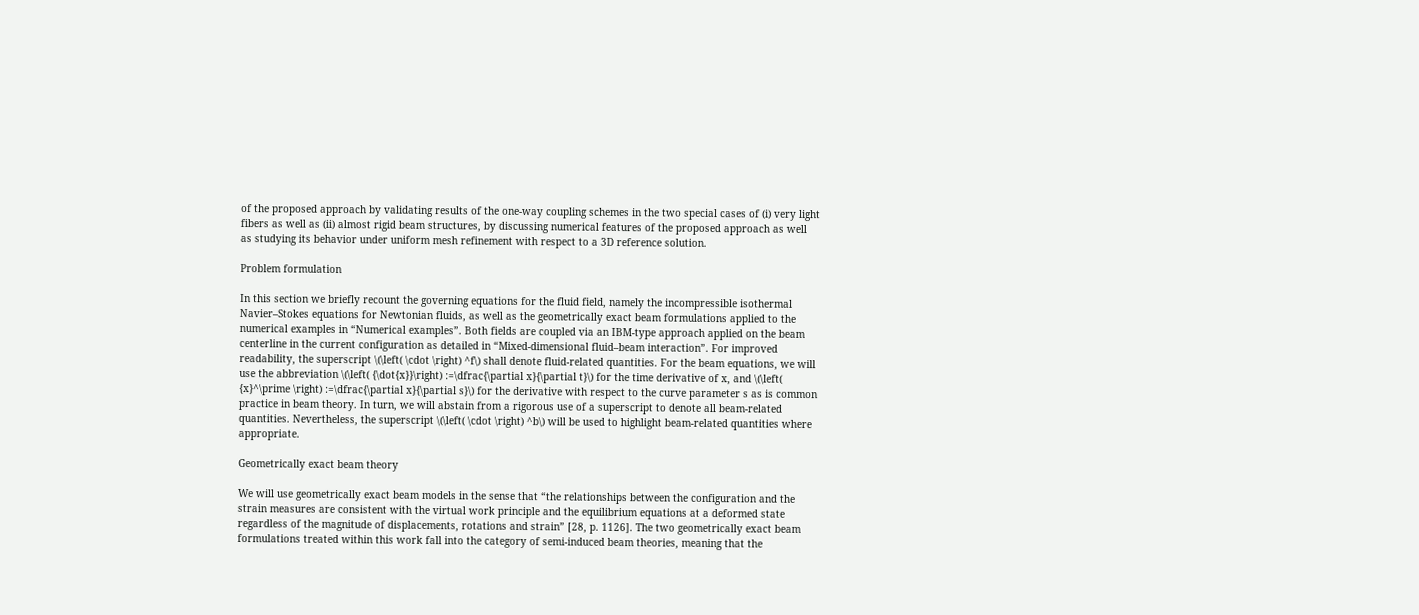of the proposed approach by validating results of the one-way coupling schemes in the two special cases of (i) very light fibers as well as (ii) almost rigid beam structures, by discussing numerical features of the proposed approach as well as studying its behavior under uniform mesh refinement with respect to a 3D reference solution.

Problem formulation

In this section we briefly recount the governing equations for the fluid field, namely the incompressible isothermal Navier–Stokes equations for Newtonian fluids, as well as the geometrically exact beam formulations applied to the numerical examples in “Numerical examples”. Both fields are coupled via an IBM-type approach applied on the beam centerline in the current configuration as detailed in “Mixed-dimensional fluid–beam interaction”. For improved readability, the superscript \(\left( \cdot \right) ^f\) shall denote fluid-related quantities. For the beam equations, we will use the abbreviation \(\left( {\dot{x}}\right) :=\dfrac{\partial x}{\partial t}\) for the time derivative of x, and \(\left( {x}^\prime \right) :=\dfrac{\partial x}{\partial s}\) for the derivative with respect to the curve parameter s as is common practice in beam theory. In turn, we will abstain from a rigorous use of a superscript to denote all beam-related quantities. Nevertheless, the superscript \(\left( \cdot \right) ^b\) will be used to highlight beam-related quantities where appropriate.

Geometrically exact beam theory

We will use geometrically exact beam models in the sense that “the relationships between the configuration and the strain measures are consistent with the virtual work principle and the equilibrium equations at a deformed state regardless of the magnitude of displacements, rotations and strain” [28, p. 1126]. The two geometrically exact beam formulations treated within this work fall into the category of semi-induced beam theories, meaning that the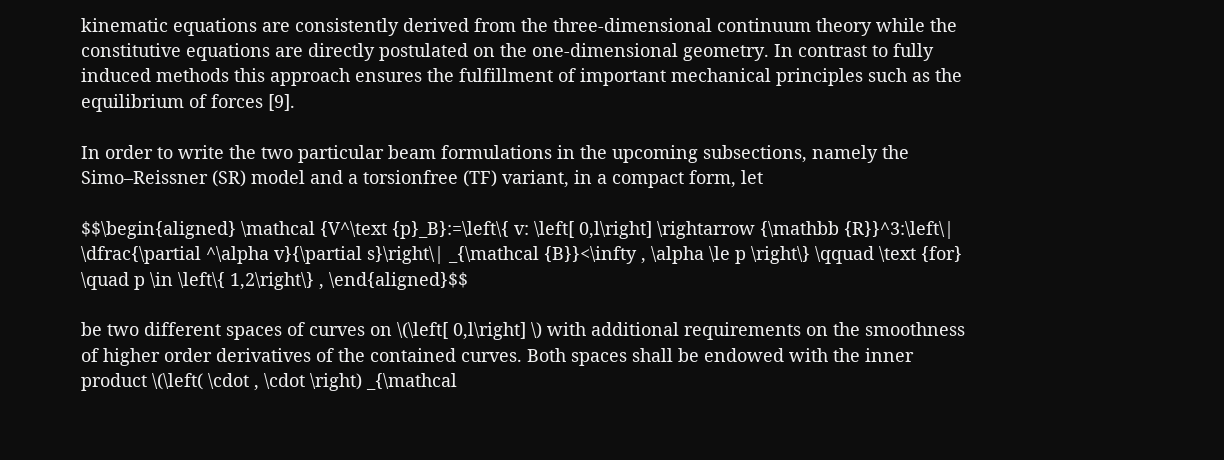kinematic equations are consistently derived from the three-dimensional continuum theory while the constitutive equations are directly postulated on the one-dimensional geometry. In contrast to fully induced methods this approach ensures the fulfillment of important mechanical principles such as the equilibrium of forces [9].

In order to write the two particular beam formulations in the upcoming subsections, namely the Simo–Reissner (SR) model and a torsionfree (TF) variant, in a compact form, let

$$\begin{aligned} \mathcal {V^\text {p}_B}:=\left\{ v: \left[ 0,l\right] \rightarrow {\mathbb {R}}^3:\left\| \dfrac{\partial ^\alpha v}{\partial s}\right\| _{\mathcal {B}}<\infty , \alpha \le p \right\} \qquad \text {for} \quad p \in \left\{ 1,2\right\} , \end{aligned}$$

be two different spaces of curves on \(\left[ 0,l\right] \) with additional requirements on the smoothness of higher order derivatives of the contained curves. Both spaces shall be endowed with the inner product \(\left( \cdot , \cdot \right) _{\mathcal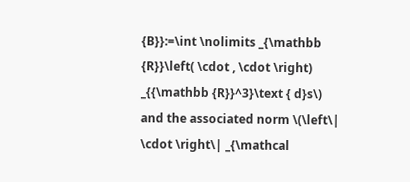{B}}:=\int \nolimits _{\mathbb {R}}\left( \cdot , \cdot \right) _{{\mathbb {R}}^3}\text { d}s\) and the associated norm \(\left\| \cdot \right\| _{\mathcal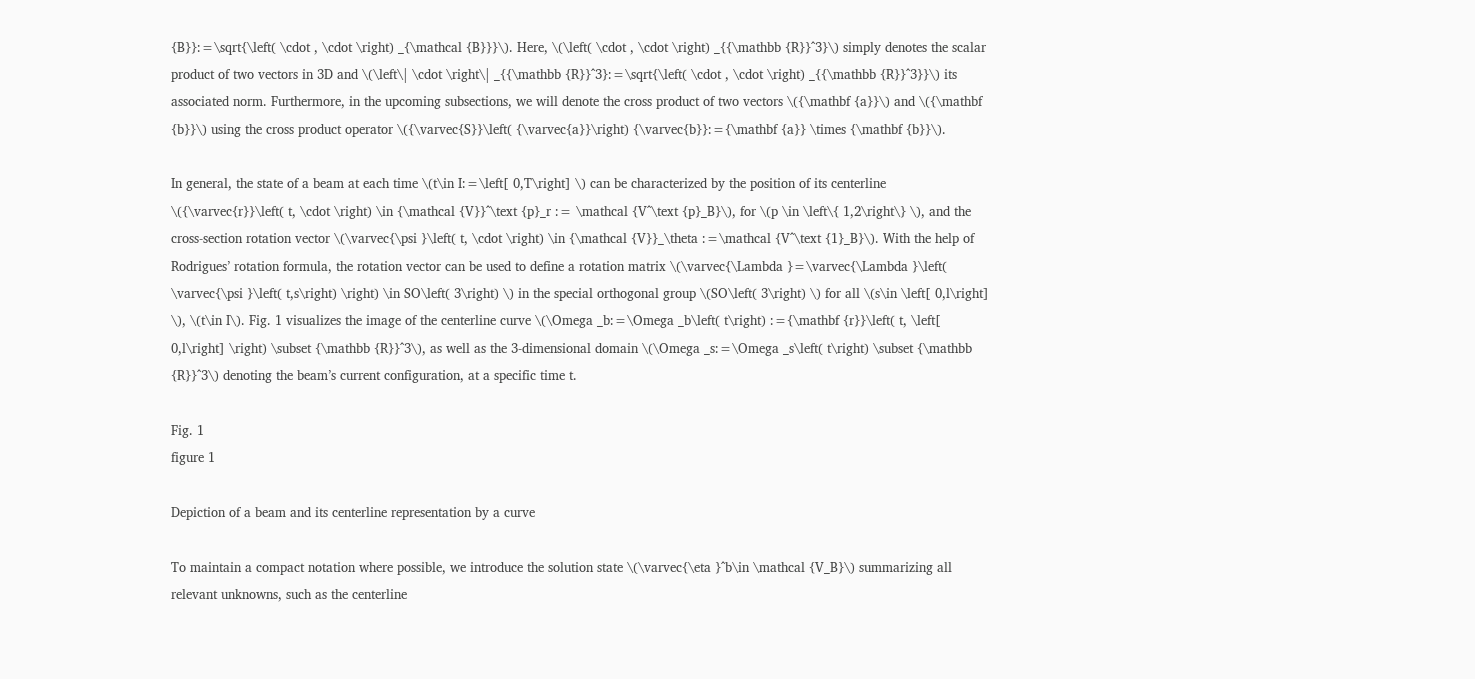{B}}:=\sqrt{\left( \cdot , \cdot \right) _{\mathcal {B}}}\). Here, \(\left( \cdot , \cdot \right) _{{\mathbb {R}}^3}\) simply denotes the scalar product of two vectors in 3D and \(\left\| \cdot \right\| _{{\mathbb {R}}^3}:=\sqrt{\left( \cdot , \cdot \right) _{{\mathbb {R}}^3}}\) its associated norm. Furthermore, in the upcoming subsections, we will denote the cross product of two vectors \({\mathbf {a}}\) and \({\mathbf {b}}\) using the cross product operator \({\varvec{S}}\left( {\varvec{a}}\right) {\varvec{b}}:={\mathbf {a}} \times {\mathbf {b}}\).

In general, the state of a beam at each time \(t\in I:=\left[ 0,T\right] \) can be characterized by the position of its centerline \({\varvec{r}}\left( t, \cdot \right) \in {\mathcal {V}}^\text {p}_r := \mathcal {V^\text {p}_B}\), for \(p \in \left\{ 1,2\right\} \), and the cross-section rotation vector \(\varvec{\psi }\left( t, \cdot \right) \in {\mathcal {V}}_\theta :=\mathcal {V^\text {1}_B}\). With the help of Rodrigues’ rotation formula, the rotation vector can be used to define a rotation matrix \(\varvec{\Lambda }=\varvec{\Lambda }\left( \varvec{\psi }\left( t,s\right) \right) \in SO\left( 3\right) \) in the special orthogonal group \(SO\left( 3\right) \) for all \(s\in \left[ 0,l\right] \), \(t\in I\). Fig. 1 visualizes the image of the centerline curve \(\Omega _b:=\Omega _b\left( t\right) :={\mathbf {r}}\left( t, \left[ 0,l\right] \right) \subset {\mathbb {R}}^3\), as well as the 3-dimensional domain \(\Omega _s:=\Omega _s\left( t\right) \subset {\mathbb {R}}^3\) denoting the beam’s current configuration, at a specific time t.

Fig. 1
figure 1

Depiction of a beam and its centerline representation by a curve

To maintain a compact notation where possible, we introduce the solution state \(\varvec{\eta }^b\in \mathcal {V_B}\) summarizing all relevant unknowns, such as the centerline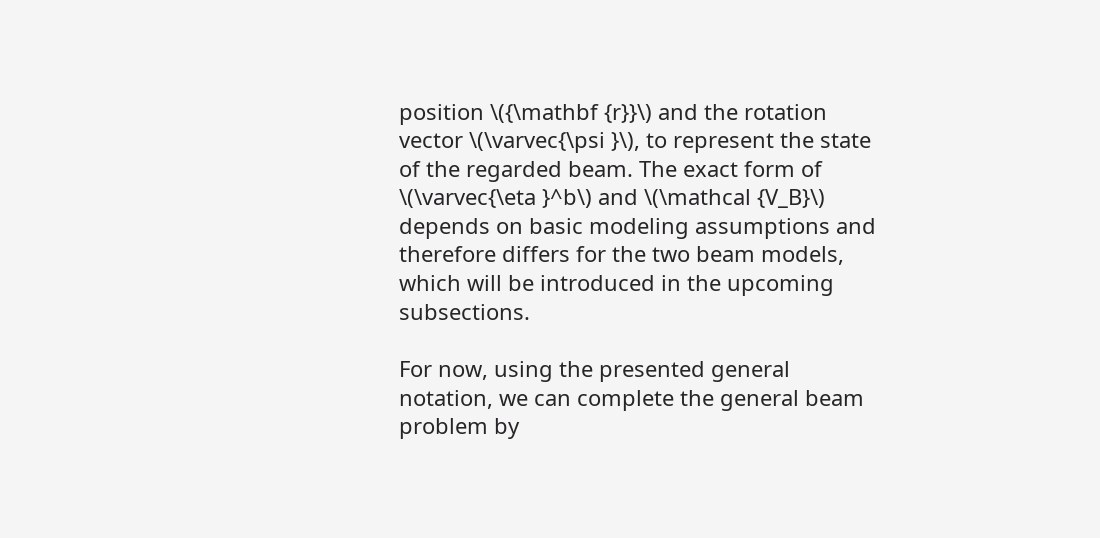position \({\mathbf {r}}\) and the rotation vector \(\varvec{\psi }\), to represent the state of the regarded beam. The exact form of \(\varvec{\eta }^b\) and \(\mathcal {V_B}\) depends on basic modeling assumptions and therefore differs for the two beam models, which will be introduced in the upcoming subsections.

For now, using the presented general notation, we can complete the general beam problem by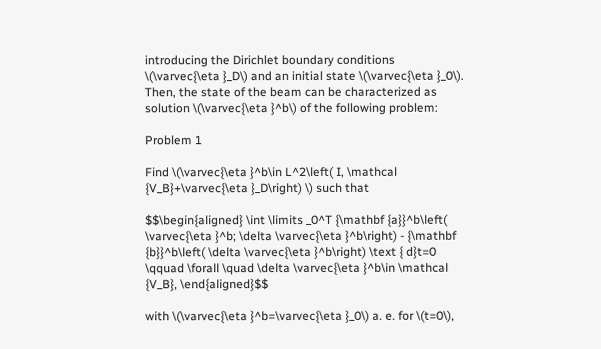introducing the Dirichlet boundary conditions \(\varvec{\eta }_D\) and an initial state \(\varvec{\eta }_0\). Then, the state of the beam can be characterized as solution \(\varvec{\eta }^b\) of the following problem:

Problem 1

Find \(\varvec{\eta }^b\in L^2\left( I, \mathcal {V_B}+\varvec{\eta }_D\right) \) such that

$$\begin{aligned} \int \limits _0^T {\mathbf {a}}^b\left( \varvec{\eta }^b; \delta \varvec{\eta }^b\right) - {\mathbf {b}}^b\left( \delta \varvec{\eta }^b\right) \text { d}t=0 \qquad \forall \quad \delta \varvec{\eta }^b\in \mathcal {V_B}, \end{aligned}$$

with \(\varvec{\eta }^b=\varvec{\eta }_0\) a. e. for \(t=0\),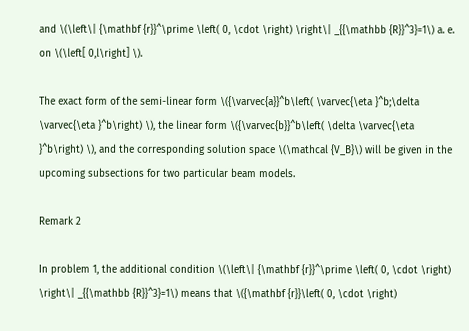and \(\left\| {\mathbf {r}}^\prime \left( 0, \cdot \right) \right\| _{{\mathbb {R}}^3}=1\) a. e. on \(\left[ 0,l\right] \).

The exact form of the semi-linear form \({\varvec{a}}^b\left( \varvec{\eta }^b;\delta \varvec{\eta }^b\right) \), the linear form \({\varvec{b}}^b\left( \delta \varvec{\eta }^b\right) \), and the corresponding solution space \(\mathcal {V_B}\) will be given in the upcoming subsections for two particular beam models.

Remark 2

In problem 1, the additional condition \(\left\| {\mathbf {r}}^\prime \left( 0, \cdot \right) \right\| _{{\mathbb {R}}^3}=1\) means that \({\mathbf {r}}\left( 0, \cdot \right)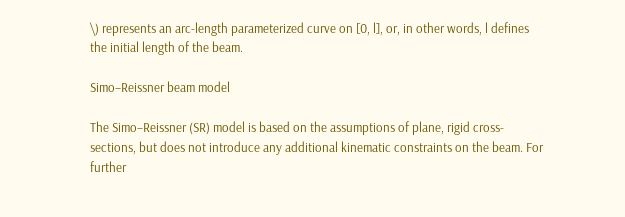\) represents an arc-length parameterized curve on [0, l], or, in other words, l defines the initial length of the beam.

Simo–Reissner beam model

The Simo–Reissner (SR) model is based on the assumptions of plane, rigid cross-sections, but does not introduce any additional kinematic constraints on the beam. For further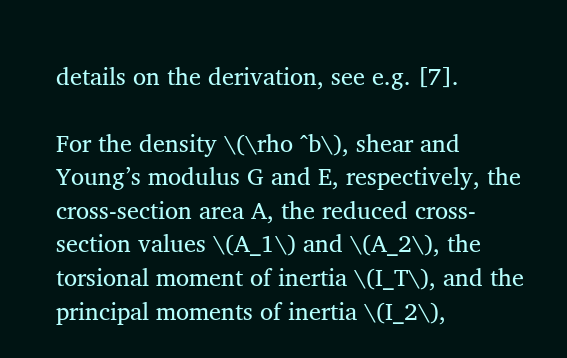details on the derivation, see e.g. [7].

For the density \(\rho ^b\), shear and Young’s modulus G and E, respectively, the cross-section area A, the reduced cross-section values \(A_1\) and \(A_2\), the torsional moment of inertia \(I_T\), and the principal moments of inertia \(I_2\),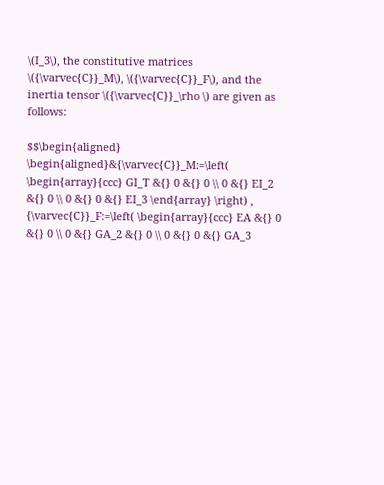\(I_3\), the constitutive matrices \({\varvec{C}}_M\), \({\varvec{C}}_F\), and the inertia tensor \({\varvec{C}}_\rho \) are given as follows:

$$\begin{aligned} \begin{aligned}&{\varvec{C}}_M:=\left( \begin{array}{ccc} GI_T &{} 0 &{} 0 \\ 0 &{} EI_2 &{} 0 \\ 0 &{} 0 &{} EI_3 \end{array} \right) , {\varvec{C}}_F:=\left( \begin{array}{ccc} EA &{} 0 &{} 0 \\ 0 &{} GA_2 &{} 0 \\ 0 &{} 0 &{} GA_3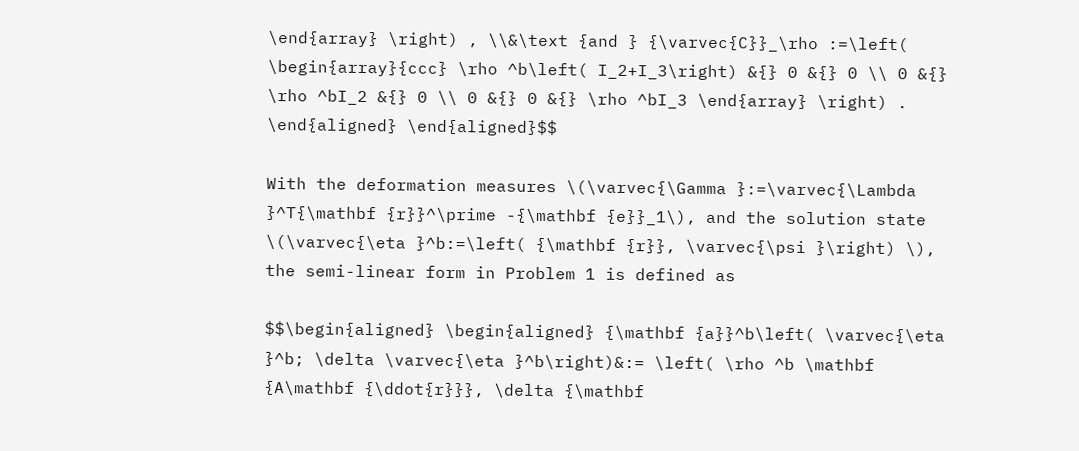\end{array} \right) , \\&\text {and } {\varvec{C}}_\rho :=\left( \begin{array}{ccc} \rho ^b\left( I_2+I_3\right) &{} 0 &{} 0 \\ 0 &{} \rho ^bI_2 &{} 0 \\ 0 &{} 0 &{} \rho ^bI_3 \end{array} \right) . \end{aligned} \end{aligned}$$

With the deformation measures \(\varvec{\Gamma }:=\varvec{\Lambda }^T{\mathbf {r}}^\prime -{\mathbf {e}}_1\), and the solution state \(\varvec{\eta }^b:=\left( {\mathbf {r}}, \varvec{\psi }\right) \), the semi-linear form in Problem 1 is defined as

$$\begin{aligned} \begin{aligned} {\mathbf {a}}^b\left( \varvec{\eta }^b; \delta \varvec{\eta }^b\right)&:= \left( \rho ^b \mathbf {A\mathbf {\ddot{r}}}, \delta {\mathbf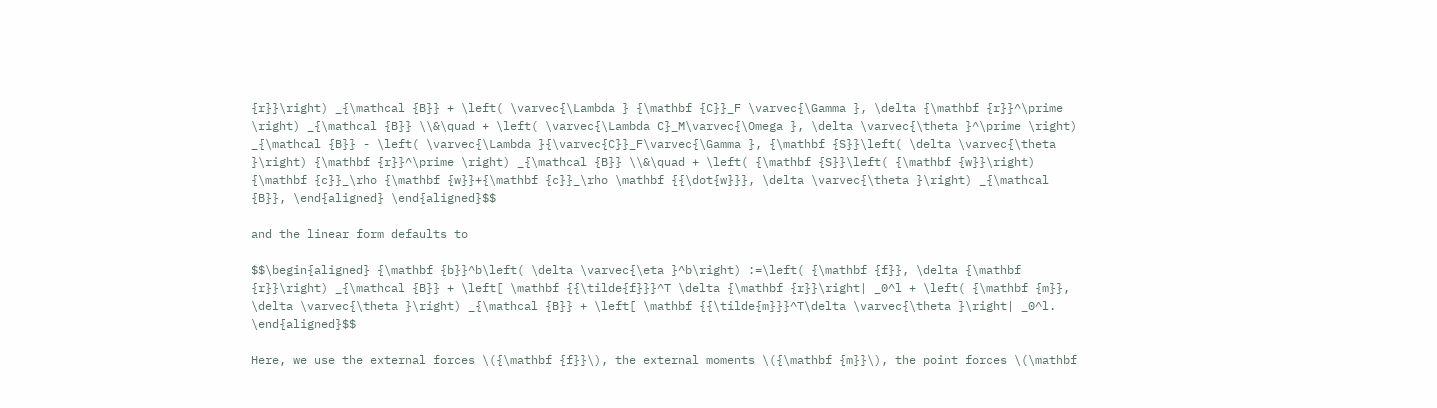{r}}\right) _{\mathcal {B}} + \left( \varvec{\Lambda } {\mathbf {C}}_F \varvec{\Gamma }, \delta {\mathbf {r}}^\prime \right) _{\mathcal {B}} \\&\quad + \left( \varvec{\Lambda C}_M\varvec{\Omega }, \delta \varvec{\theta }^\prime \right) _{\mathcal {B}} - \left( \varvec{\Lambda }{\varvec{C}}_F\varvec{\Gamma }, {\mathbf {S}}\left( \delta \varvec{\theta }\right) {\mathbf {r}}^\prime \right) _{\mathcal {B}} \\&\quad + \left( {\mathbf {S}}\left( {\mathbf {w}}\right) {\mathbf {c}}_\rho {\mathbf {w}}+{\mathbf {c}}_\rho \mathbf {{\dot{w}}}, \delta \varvec{\theta }\right) _{\mathcal {B}}, \end{aligned} \end{aligned}$$

and the linear form defaults to

$$\begin{aligned} {\mathbf {b}}^b\left( \delta \varvec{\eta }^b\right) :=\left( {\mathbf {f}}, \delta {\mathbf {r}}\right) _{\mathcal {B}} + \left[ \mathbf {{\tilde{f}}}^T \delta {\mathbf {r}}\right| _0^l + \left( {\mathbf {m}}, \delta \varvec{\theta }\right) _{\mathcal {B}} + \left[ \mathbf {{\tilde{m}}}^T\delta \varvec{\theta }\right| _0^l. \end{aligned}$$

Here, we use the external forces \({\mathbf {f}}\), the external moments \({\mathbf {m}}\), the point forces \(\mathbf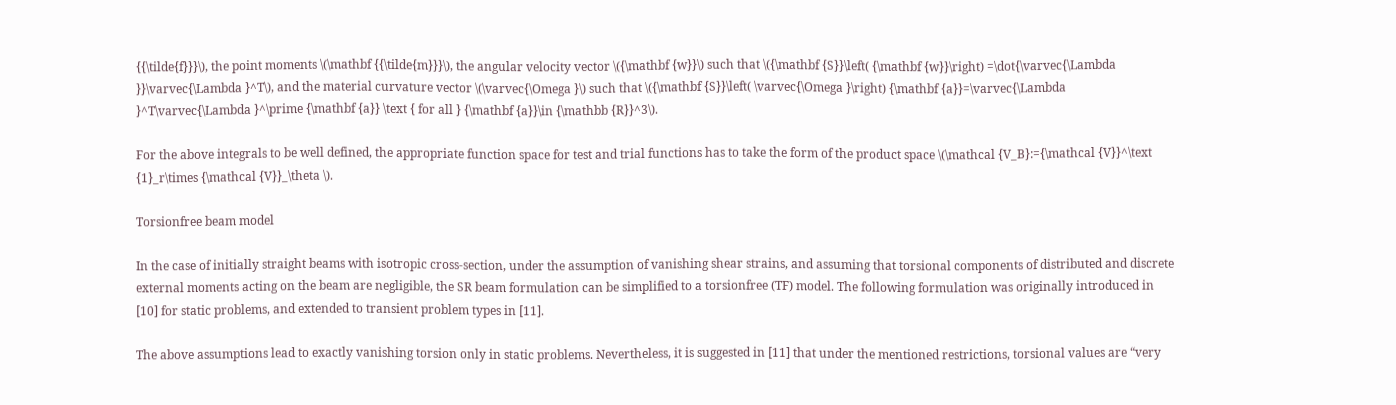{{\tilde{f}}}\), the point moments \(\mathbf {{\tilde{m}}}\), the angular velocity vector \({\mathbf {w}}\) such that \({\mathbf {S}}\left( {\mathbf {w}}\right) =\dot{\varvec{\Lambda }}\varvec{\Lambda }^T\), and the material curvature vector \(\varvec{\Omega }\) such that \({\mathbf {S}}\left( \varvec{\Omega }\right) {\mathbf {a}}=\varvec{\Lambda }^T\varvec{\Lambda }^\prime {\mathbf {a}} \text { for all } {\mathbf {a}}\in {\mathbb {R}}^3\).

For the above integrals to be well defined, the appropriate function space for test and trial functions has to take the form of the product space \(\mathcal {V_B}:={\mathcal {V}}^\text {1}_r\times {\mathcal {V}}_\theta \).

Torsionfree beam model

In the case of initially straight beams with isotropic cross-section, under the assumption of vanishing shear strains, and assuming that torsional components of distributed and discrete external moments acting on the beam are negligible, the SR beam formulation can be simplified to a torsionfree (TF) model. The following formulation was originally introduced in [10] for static problems, and extended to transient problem types in [11].

The above assumptions lead to exactly vanishing torsion only in static problems. Nevertheless, it is suggested in [11] that under the mentioned restrictions, torsional values are “very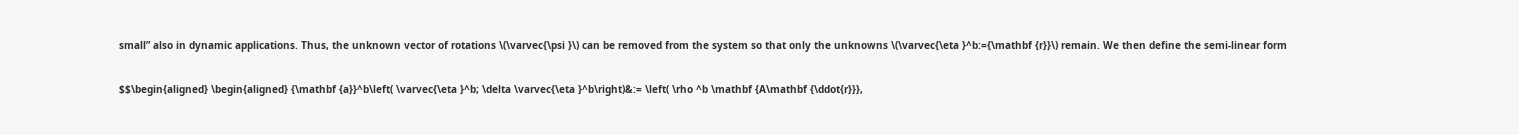small” also in dynamic applications. Thus, the unknown vector of rotations \(\varvec{\psi }\) can be removed from the system so that only the unknowns \(\varvec{\eta }^b:={\mathbf {r}}\) remain. We then define the semi-linear form

$$\begin{aligned} \begin{aligned} {\mathbf {a}}^b\left( \varvec{\eta }^b; \delta \varvec{\eta }^b\right)&:= \left( \rho ^b \mathbf {A\mathbf {\ddot{r}}},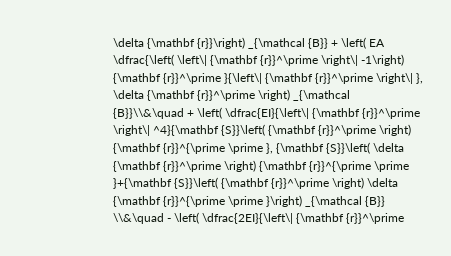\delta {\mathbf {r}}\right) _{\mathcal {B}} + \left( EA \dfrac{\left( \left\| {\mathbf {r}}^\prime \right\| -1\right) {\mathbf {r}}^\prime }{\left\| {\mathbf {r}}^\prime \right\| }, \delta {\mathbf {r}}^\prime \right) _{\mathcal {B}}\\&\quad + \left( \dfrac{EI}{\left\| {\mathbf {r}}^\prime \right\| ^4}{\mathbf {S}}\left( {\mathbf {r}}^\prime \right) {\mathbf {r}}^{\prime \prime }, {\mathbf {S}}\left( \delta {\mathbf {r}}^\prime \right) {\mathbf {r}}^{\prime \prime }+{\mathbf {S}}\left( {\mathbf {r}}^\prime \right) \delta {\mathbf {r}}^{\prime \prime }\right) _{\mathcal {B}} \\&\quad - \left( \dfrac{2EI}{\left\| {\mathbf {r}}^\prime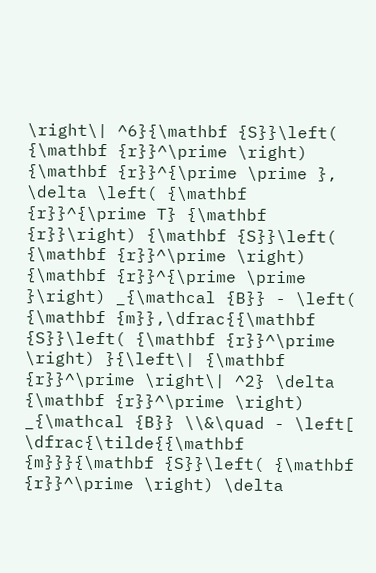\right\| ^6}{\mathbf {S}}\left( {\mathbf {r}}^\prime \right) {\mathbf {r}}^{\prime \prime }, \delta \left( {\mathbf {r}}^{\prime T} {\mathbf {r}}\right) {\mathbf {S}}\left( {\mathbf {r}}^\prime \right) {\mathbf {r}}^{\prime \prime }\right) _{\mathcal {B}} - \left( {\mathbf {m}},\dfrac{{\mathbf {S}}\left( {\mathbf {r}}^\prime \right) }{\left\| {\mathbf {r}}^\prime \right\| ^2} \delta {\mathbf {r}}^\prime \right) _{\mathcal {B}} \\&\quad - \left[ \dfrac{\tilde{{\mathbf {m}}}{\mathbf {S}}\left( {\mathbf {r}}^\prime \right) \delta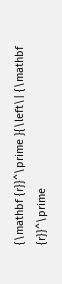{\mathbf {r}}^\prime }{\left\| {\mathbf {r}}^\prime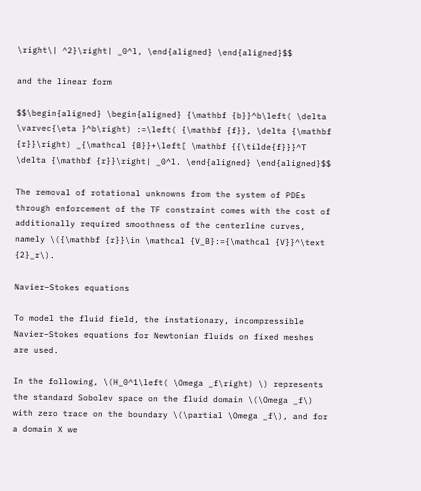\right\| ^2}\right| _0^l, \end{aligned} \end{aligned}$$

and the linear form

$$\begin{aligned} \begin{aligned} {\mathbf {b}}^b\left( \delta \varvec{\eta }^b\right) :=\left( {\mathbf {f}}, \delta {\mathbf {r}}\right) _{\mathcal {B}}+\left[ \mathbf {{\tilde{f}}}^T \delta {\mathbf {r}}\right| _0^l. \end{aligned} \end{aligned}$$

The removal of rotational unknowns from the system of PDEs through enforcement of the TF constraint comes with the cost of additionally required smoothness of the centerline curves, namely \({\mathbf {r}}\in \mathcal {V_B}:={\mathcal {V}}^\text {2}_r\).

Navier–Stokes equations

To model the fluid field, the instationary, incompressible Navier–Stokes equations for Newtonian fluids on fixed meshes are used.

In the following, \(H_0^1\left( \Omega _f\right) \) represents the standard Sobolev space on the fluid domain \(\Omega _f\) with zero trace on the boundary \(\partial \Omega _f\), and for a domain X we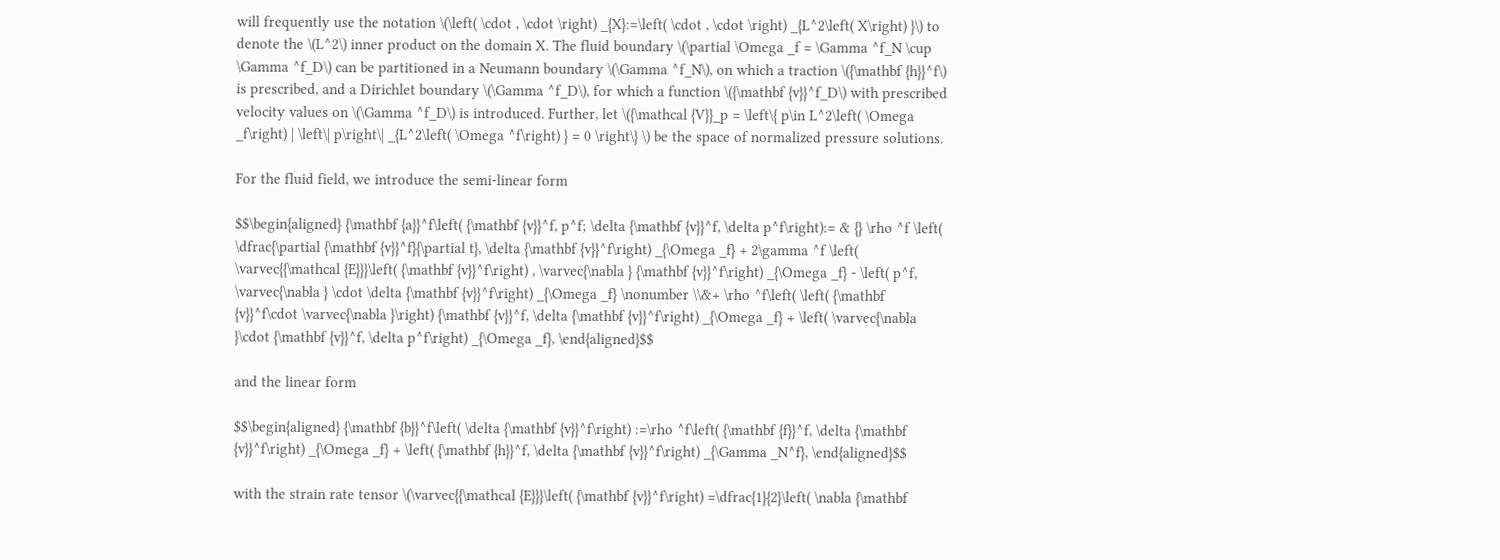will frequently use the notation \(\left( \cdot , \cdot \right) _{X}:=\left( \cdot , \cdot \right) _{L^2\left( X\right) }\) to denote the \(L^2\) inner product on the domain X. The fluid boundary \(\partial \Omega _f = \Gamma ^f_N \cup \Gamma ^f_D\) can be partitioned in a Neumann boundary \(\Gamma ^f_N\), on which a traction \({\mathbf {h}}^f\) is prescribed, and a Dirichlet boundary \(\Gamma ^f_D\), for which a function \({\mathbf {v}}^f_D\) with prescribed velocity values on \(\Gamma ^f_D\) is introduced. Further, let \({\mathcal {V}}_p = \left\{ p\in L^2\left( \Omega _f\right) | \left\| p\right\| _{L^2\left( \Omega ^f\right) } = 0 \right\} \) be the space of normalized pressure solutions.

For the fluid field, we introduce the semi-linear form

$$\begin{aligned} {\mathbf {a}}^f\left( {\mathbf {v}}^f, p^f; \delta {\mathbf {v}}^f, \delta p^f\right):= & {} \rho ^f \left( \dfrac{\partial {\mathbf {v}}^f}{\partial t}, \delta {\mathbf {v}}^f\right) _{\Omega _f} + 2\gamma ^f \left( \varvec{{\mathcal {E}}}\left( {\mathbf {v}}^f\right) , \varvec{\nabla } {\mathbf {v}}^f\right) _{\Omega _f} - \left( p^f, \varvec{\nabla } \cdot \delta {\mathbf {v}}^f\right) _{\Omega _f} \nonumber \\&+ \rho ^f\left( \left( {\mathbf {v}}^f\cdot \varvec{\nabla }\right) {\mathbf {v}}^f, \delta {\mathbf {v}}^f\right) _{\Omega _f} + \left( \varvec{\nabla }\cdot {\mathbf {v}}^f, \delta p^f\right) _{\Omega _f}, \end{aligned}$$

and the linear form

$$\begin{aligned} {\mathbf {b}}^f\left( \delta {\mathbf {v}}^f\right) :=\rho ^f\left( {\mathbf {f}}^f, \delta {\mathbf {v}}^f\right) _{\Omega _f} + \left( {\mathbf {h}}^f, \delta {\mathbf {v}}^f\right) _{\Gamma _N^f}, \end{aligned}$$

with the strain rate tensor \(\varvec{{\mathcal {E}}}\left( {\mathbf {v}}^f\right) =\dfrac{1}{2}\left( \nabla {\mathbf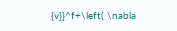{v}}^f+\left( \nabla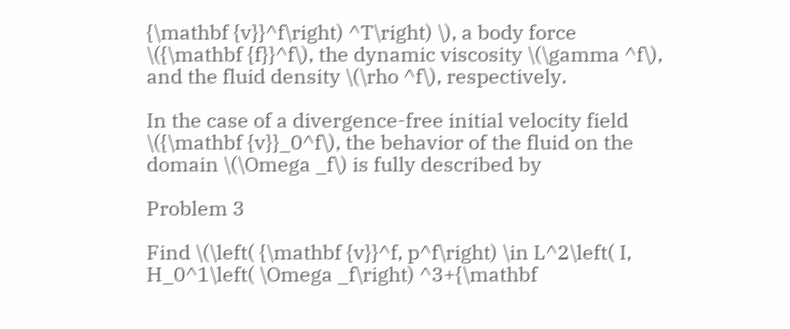{\mathbf {v}}^f\right) ^T\right) \), a body force \({\mathbf {f}}^f\), the dynamic viscosity \(\gamma ^f\), and the fluid density \(\rho ^f\), respectively.

In the case of a divergence-free initial velocity field \({\mathbf {v}}_0^f\), the behavior of the fluid on the domain \(\Omega _f\) is fully described by

Problem 3

Find \(\left( {\mathbf {v}}^f, p^f\right) \in L^2\left( I, H_0^1\left( \Omega _f\right) ^3+{\mathbf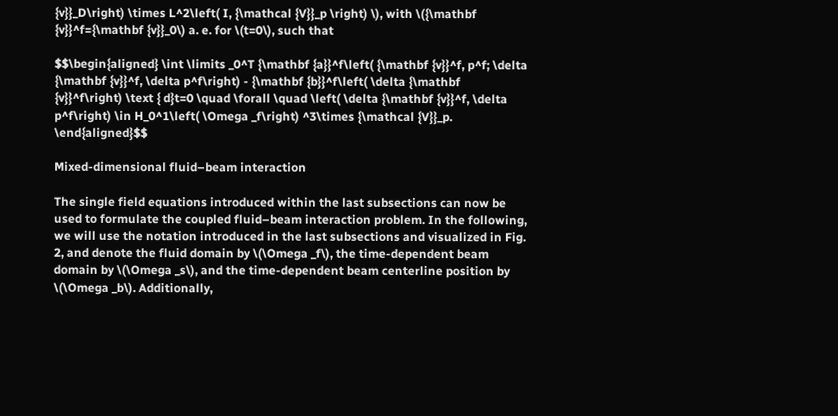{v}}_D\right) \times L^2\left( I, {\mathcal {V}}_p \right) \), with \({\mathbf {v}}^f={\mathbf {v}}_0\) a. e. for \(t=0\), such that

$$\begin{aligned} \int \limits _0^T {\mathbf {a}}^f\left( {\mathbf {v}}^f, p^f; \delta {\mathbf {v}}^f, \delta p^f\right) - {\mathbf {b}}^f\left( \delta {\mathbf {v}}^f\right) \text { d}t=0 \quad \forall \quad \left( \delta {\mathbf {v}}^f, \delta p^f\right) \in H_0^1\left( \Omega _f\right) ^3\times {\mathcal {V}}_p. \end{aligned}$$

Mixed-dimensional fluid–beam interaction

The single field equations introduced within the last subsections can now be used to formulate the coupled fluid–beam interaction problem. In the following, we will use the notation introduced in the last subsections and visualized in Fig. 2, and denote the fluid domain by \(\Omega _f\), the time-dependent beam domain by \(\Omega _s\), and the time-dependent beam centerline position by \(\Omega _b\). Additionally,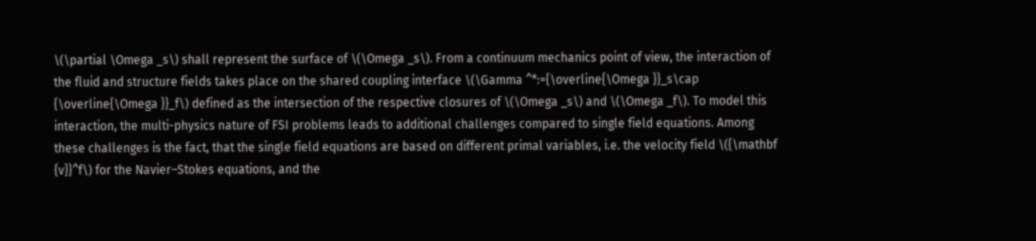\(\partial \Omega _s\) shall represent the surface of \(\Omega _s\). From a continuum mechanics point of view, the interaction of the fluid and structure fields takes place on the shared coupling interface \(\Gamma ^*:={\overline{\Omega }}_s\cap {\overline{\Omega }}_f\) defined as the intersection of the respective closures of \(\Omega _s\) and \(\Omega _f\). To model this interaction, the multi-physics nature of FSI problems leads to additional challenges compared to single field equations. Among these challenges is the fact, that the single field equations are based on different primal variables, i.e. the velocity field \({\mathbf {v}}^f\) for the Navier–Stokes equations, and the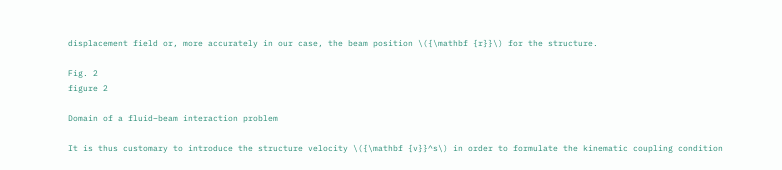displacement field or, more accurately in our case, the beam position \({\mathbf {r}}\) for the structure.

Fig. 2
figure 2

Domain of a fluid–beam interaction problem

It is thus customary to introduce the structure velocity \({\mathbf {v}}^s\) in order to formulate the kinematic coupling condition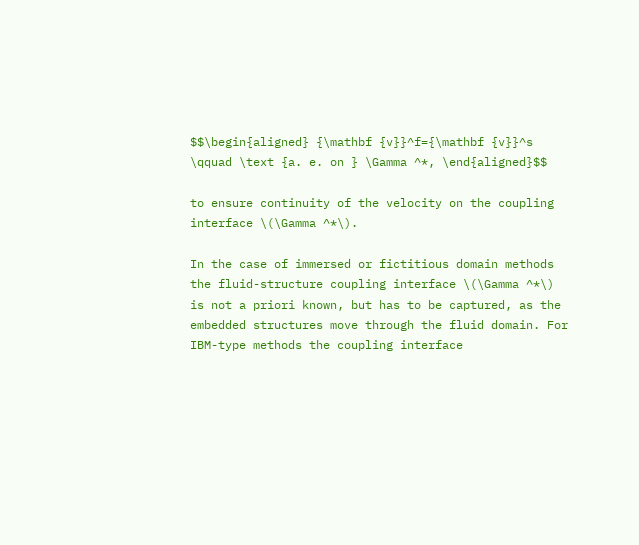$$\begin{aligned} {\mathbf {v}}^f={\mathbf {v}}^s \qquad \text {a. e. on } \Gamma ^*, \end{aligned}$$

to ensure continuity of the velocity on the coupling interface \(\Gamma ^*\).

In the case of immersed or fictitious domain methods the fluid-structure coupling interface \(\Gamma ^*\) is not a priori known, but has to be captured, as the embedded structures move through the fluid domain. For IBM-type methods the coupling interface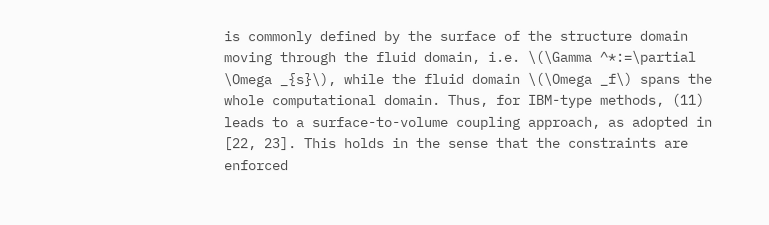is commonly defined by the surface of the structure domain moving through the fluid domain, i.e. \(\Gamma ^*:=\partial \Omega _{s}\), while the fluid domain \(\Omega _f\) spans the whole computational domain. Thus, for IBM-type methods, (11) leads to a surface-to-volume coupling approach, as adopted in [22, 23]. This holds in the sense that the constraints are enforced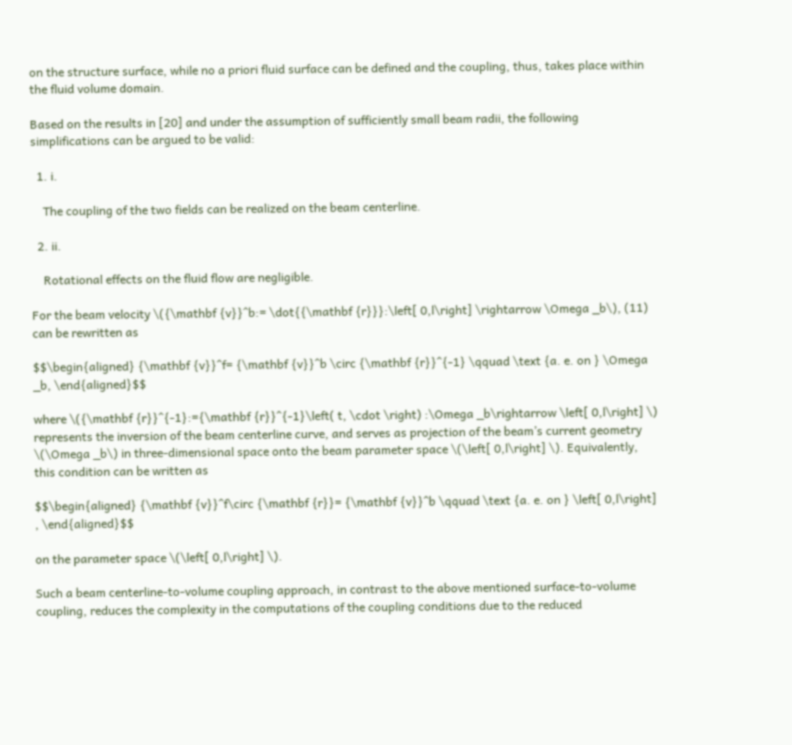on the structure surface, while no a priori fluid surface can be defined and the coupling, thus, takes place within the fluid volume domain.

Based on the results in [20] and under the assumption of sufficiently small beam radii, the following simplifications can be argued to be valid:

  1. i.

    The coupling of the two fields can be realized on the beam centerline.

  2. ii.

    Rotational effects on the fluid flow are negligible.

For the beam velocity \({\mathbf {v}}^b:= \dot{{\mathbf {r}}}:\left[ 0,l\right] \rightarrow \Omega _b\), (11) can be rewritten as

$$\begin{aligned} {\mathbf {v}}^f= {\mathbf {v}}^b \circ {\mathbf {r}}^{-1} \qquad \text {a. e. on } \Omega _b, \end{aligned}$$

where \({\mathbf {r}}^{-1}:={\mathbf {r}}^{-1}\left( t, \cdot \right) :\Omega _b\rightarrow \left[ 0,l\right] \) represents the inversion of the beam centerline curve, and serves as projection of the beam’s current geometry \(\Omega _b\) in three-dimensional space onto the beam parameter space \(\left[ 0,l\right] \). Equivalently, this condition can be written as

$$\begin{aligned} {\mathbf {v}}^f\circ {\mathbf {r}}= {\mathbf {v}}^b \qquad \text {a. e. on } \left[ 0,l\right] , \end{aligned}$$

on the parameter space \(\left[ 0,l\right] \).

Such a beam centerline-to-volume coupling approach, in contrast to the above mentioned surface-to-volume coupling, reduces the complexity in the computations of the coupling conditions due to the reduced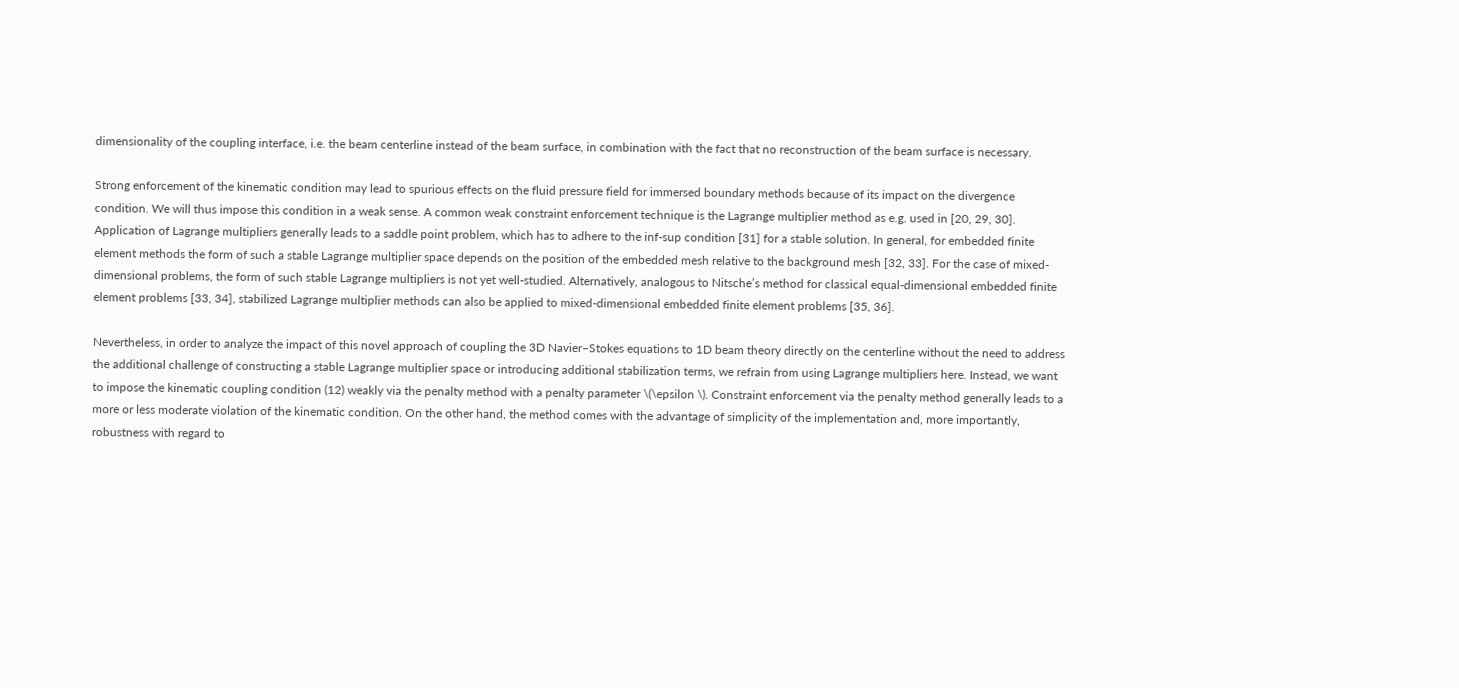dimensionality of the coupling interface, i.e. the beam centerline instead of the beam surface, in combination with the fact that no reconstruction of the beam surface is necessary.

Strong enforcement of the kinematic condition may lead to spurious effects on the fluid pressure field for immersed boundary methods because of its impact on the divergence condition. We will thus impose this condition in a weak sense. A common weak constraint enforcement technique is the Lagrange multiplier method as e.g. used in [20, 29, 30]. Application of Lagrange multipliers generally leads to a saddle point problem, which has to adhere to the inf-sup condition [31] for a stable solution. In general, for embedded finite element methods the form of such a stable Lagrange multiplier space depends on the position of the embedded mesh relative to the background mesh [32, 33]. For the case of mixed-dimensional problems, the form of such stable Lagrange multipliers is not yet well-studied. Alternatively, analogous to Nitsche’s method for classical equal-dimensional embedded finite element problems [33, 34], stabilized Lagrange multiplier methods can also be applied to mixed-dimensional embedded finite element problems [35, 36].

Nevertheless, in order to analyze the impact of this novel approach of coupling the 3D Navier–Stokes equations to 1D beam theory directly on the centerline without the need to address the additional challenge of constructing a stable Lagrange multiplier space or introducing additional stabilization terms, we refrain from using Lagrange multipliers here. Instead, we want to impose the kinematic coupling condition (12) weakly via the penalty method with a penalty parameter \(\epsilon \). Constraint enforcement via the penalty method generally leads to a more or less moderate violation of the kinematic condition. On the other hand, the method comes with the advantage of simplicity of the implementation and, more importantly, robustness with regard to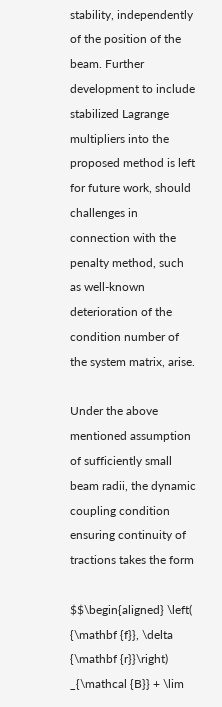stability, independently of the position of the beam. Further development to include stabilized Lagrange multipliers into the proposed method is left for future work, should challenges in connection with the penalty method, such as well-known deterioration of the condition number of the system matrix, arise.

Under the above mentioned assumption of sufficiently small beam radii, the dynamic coupling condition ensuring continuity of tractions takes the form

$$\begin{aligned} \left( {\mathbf {f}}, \delta {\mathbf {r}}\right) _{\mathcal {B}} + \lim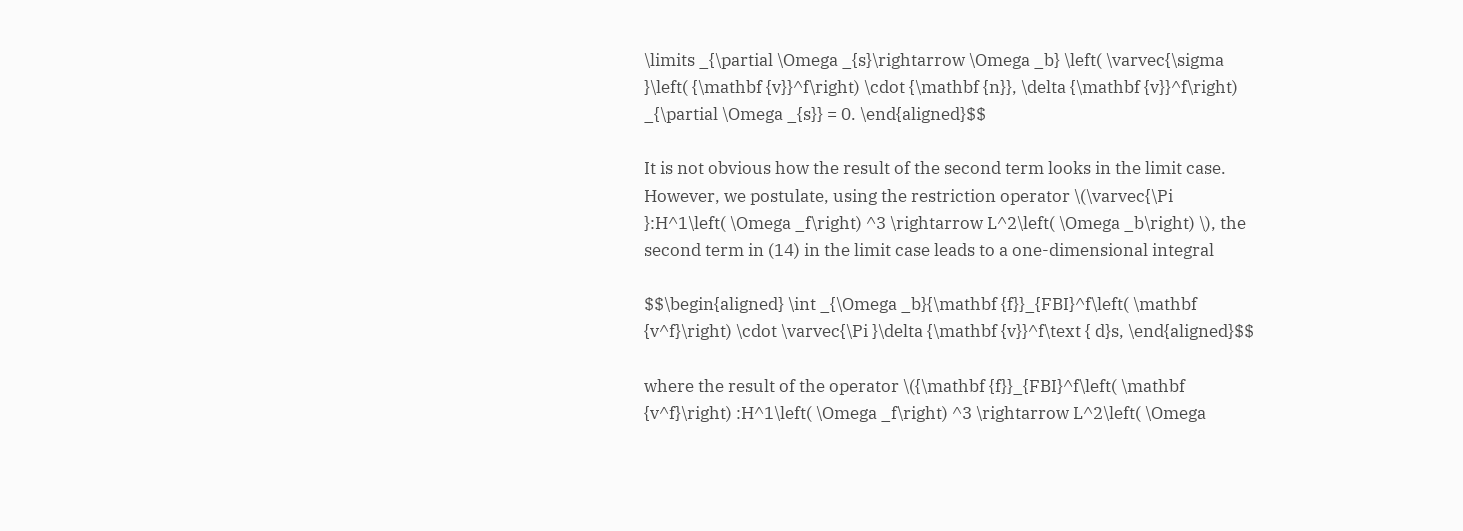\limits _{\partial \Omega _{s}\rightarrow \Omega _b} \left( \varvec{\sigma }\left( {\mathbf {v}}^f\right) \cdot {\mathbf {n}}, \delta {\mathbf {v}}^f\right) _{\partial \Omega _{s}} = 0. \end{aligned}$$

It is not obvious how the result of the second term looks in the limit case. However, we postulate, using the restriction operator \(\varvec{\Pi }:H^1\left( \Omega _f\right) ^3 \rightarrow L^2\left( \Omega _b\right) \), the second term in (14) in the limit case leads to a one-dimensional integral

$$\begin{aligned} \int _{\Omega _b}{\mathbf {f}}_{FBI}^f\left( \mathbf {v^f}\right) \cdot \varvec{\Pi }\delta {\mathbf {v}}^f\text { d}s, \end{aligned}$$

where the result of the operator \({\mathbf {f}}_{FBI}^f\left( \mathbf {v^f}\right) :H^1\left( \Omega _f\right) ^3 \rightarrow L^2\left( \Omega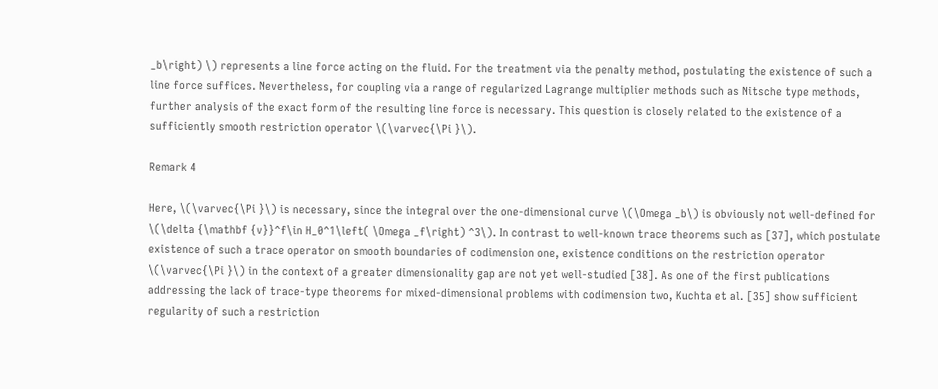_b\right) \) represents a line force acting on the fluid. For the treatment via the penalty method, postulating the existence of such a line force suffices. Nevertheless, for coupling via a range of regularized Lagrange multiplier methods such as Nitsche type methods, further analysis of the exact form of the resulting line force is necessary. This question is closely related to the existence of a sufficiently smooth restriction operator \(\varvec{\Pi }\).

Remark 4

Here, \(\varvec{\Pi }\) is necessary, since the integral over the one-dimensional curve \(\Omega _b\) is obviously not well-defined for \(\delta {\mathbf {v}}^f\in H_0^1\left( \Omega _f\right) ^3\). In contrast to well-known trace theorems such as [37], which postulate existence of such a trace operator on smooth boundaries of codimension one, existence conditions on the restriction operator \(\varvec{\Pi }\) in the context of a greater dimensionality gap are not yet well-studied [38]. As one of the first publications addressing the lack of trace-type theorems for mixed-dimensional problems with codimension two, Kuchta et al. [35] show sufficient regularity of such a restriction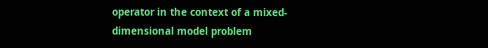operator in the context of a mixed-dimensional model problem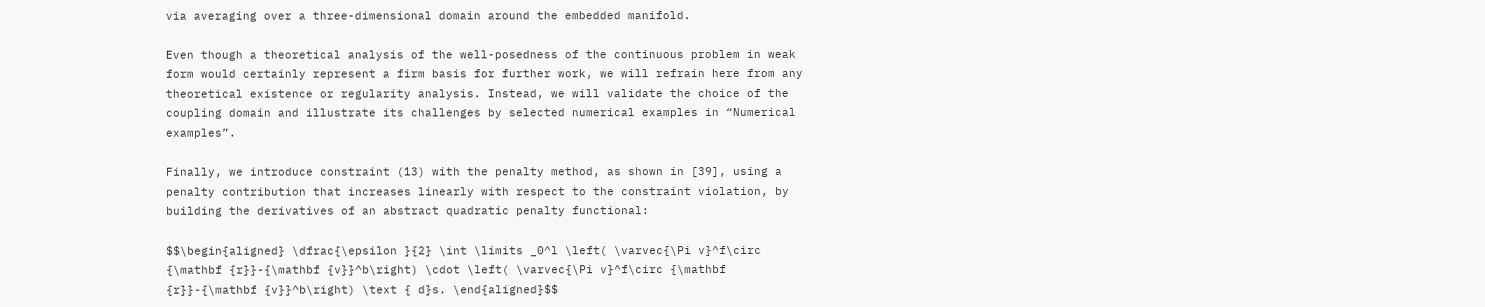via averaging over a three-dimensional domain around the embedded manifold.

Even though a theoretical analysis of the well-posedness of the continuous problem in weak form would certainly represent a firm basis for further work, we will refrain here from any theoretical existence or regularity analysis. Instead, we will validate the choice of the coupling domain and illustrate its challenges by selected numerical examples in “Numerical examples”.

Finally, we introduce constraint (13) with the penalty method, as shown in [39], using a penalty contribution that increases linearly with respect to the constraint violation, by building the derivatives of an abstract quadratic penalty functional:

$$\begin{aligned} \dfrac{\epsilon }{2} \int \limits _0^l \left( \varvec{\Pi v}^f\circ {\mathbf {r}}-{\mathbf {v}}^b\right) \cdot \left( \varvec{\Pi v}^f\circ {\mathbf {r}}-{\mathbf {v}}^b\right) \text { d}s. \end{aligned}$$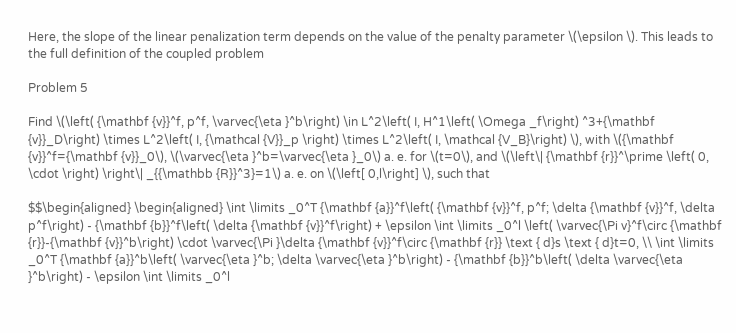Here, the slope of the linear penalization term depends on the value of the penalty parameter \(\epsilon \). This leads to the full definition of the coupled problem

Problem 5

Find \(\left( {\mathbf {v}}^f, p^f, \varvec{\eta }^b\right) \in L^2\left( I, H^1\left( \Omega _f\right) ^3+{\mathbf {v}}_D\right) \times L^2\left( I, {\mathcal {V}}_p \right) \times L^2\left( I, \mathcal {V_B}\right) \), with \({\mathbf {v}}^f={\mathbf {v}}_0\), \(\varvec{\eta }^b=\varvec{\eta }_0\) a. e. for \(t=0\), and \(\left\| {\mathbf {r}}^\prime \left( 0, \cdot \right) \right\| _{{\mathbb {R}}^3}=1\) a. e. on \(\left[ 0,l\right] \), such that

$$\begin{aligned} \begin{aligned} \int \limits _0^T {\mathbf {a}}^f\left( {\mathbf {v}}^f, p^f; \delta {\mathbf {v}}^f, \delta p^f\right) - {\mathbf {b}}^f\left( \delta {\mathbf {v}}^f\right) + \epsilon \int \limits _0^l \left( \varvec{\Pi v}^f\circ {\mathbf {r}}-{\mathbf {v}}^b\right) \cdot \varvec{\Pi }\delta {\mathbf {v}}^f\circ {\mathbf {r}} \text { d}s \text { d}t=0, \\ \int \limits _0^T {\mathbf {a}}^b\left( \varvec{\eta }^b; \delta \varvec{\eta }^b\right) - {\mathbf {b}}^b\left( \delta \varvec{\eta }^b\right) - \epsilon \int \limits _0^l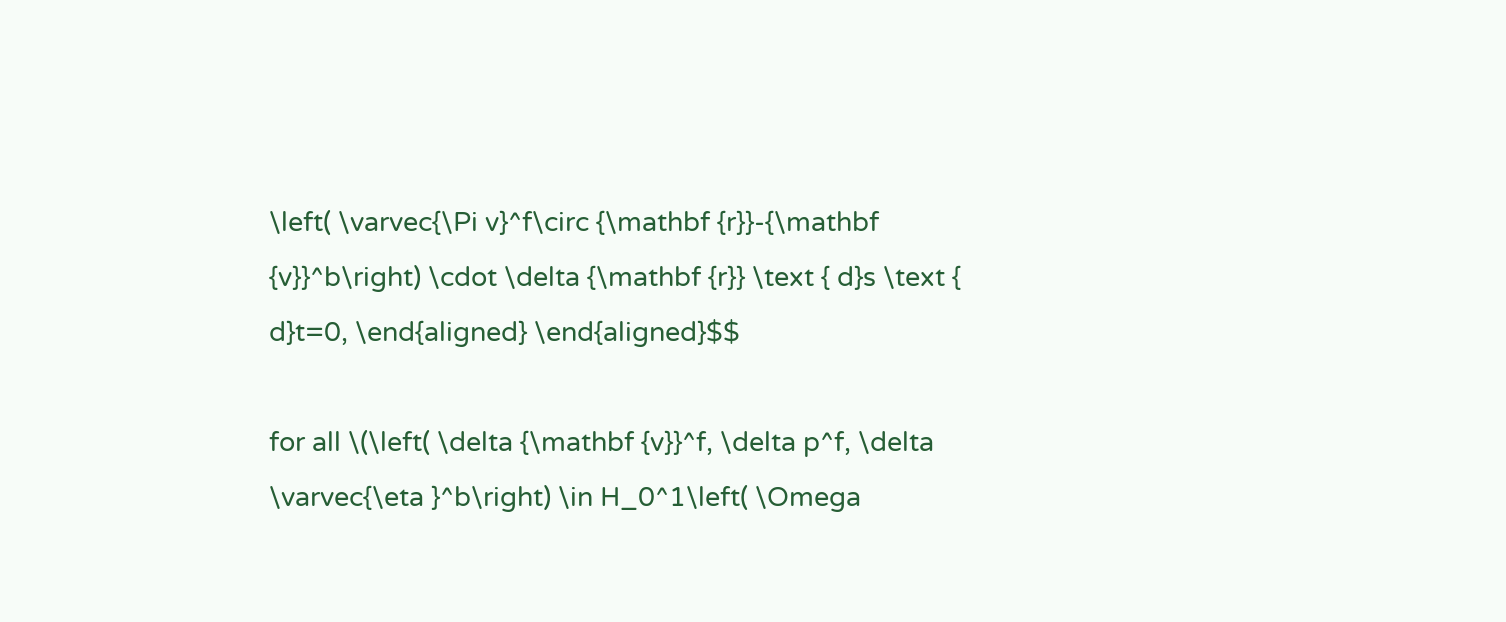\left( \varvec{\Pi v}^f\circ {\mathbf {r}}-{\mathbf {v}}^b\right) \cdot \delta {\mathbf {r}} \text { d}s \text { d}t=0, \end{aligned} \end{aligned}$$

for all \(\left( \delta {\mathbf {v}}^f, \delta p^f, \delta \varvec{\eta }^b\right) \in H_0^1\left( \Omega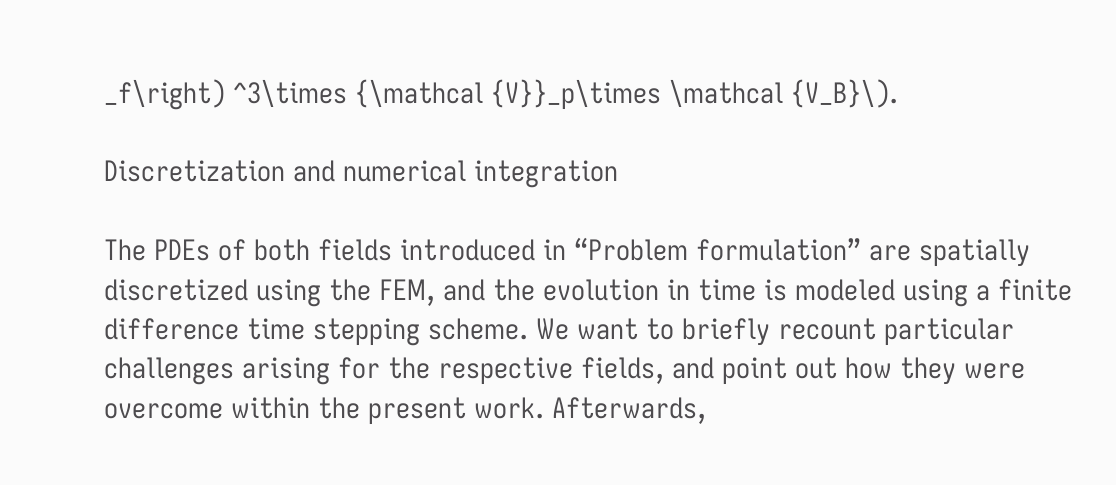_f\right) ^3\times {\mathcal {V}}_p\times \mathcal {V_B}\).

Discretization and numerical integration

The PDEs of both fields introduced in “Problem formulation” are spatially discretized using the FEM, and the evolution in time is modeled using a finite difference time stepping scheme. We want to briefly recount particular challenges arising for the respective fields, and point out how they were overcome within the present work. Afterwards,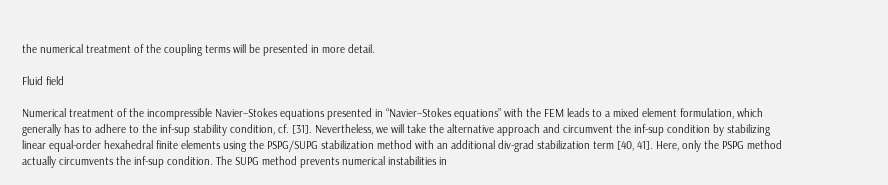the numerical treatment of the coupling terms will be presented in more detail.

Fluid field

Numerical treatment of the incompressible Navier–Stokes equations presented in “Navier–Stokes equations” with the FEM leads to a mixed element formulation, which generally has to adhere to the inf-sup stability condition, cf. [31]. Nevertheless, we will take the alternative approach and circumvent the inf-sup condition by stabilizing linear equal-order hexahedral finite elements using the PSPG/SUPG stabilization method with an additional div-grad stabilization term [40, 41]. Here, only the PSPG method actually circumvents the inf-sup condition. The SUPG method prevents numerical instabilities in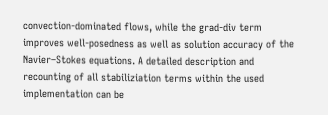convection-dominated flows, while the grad-div term improves well-posedness as well as solution accuracy of the Navier–Stokes equations. A detailed description and recounting of all stabiliziation terms within the used implementation can be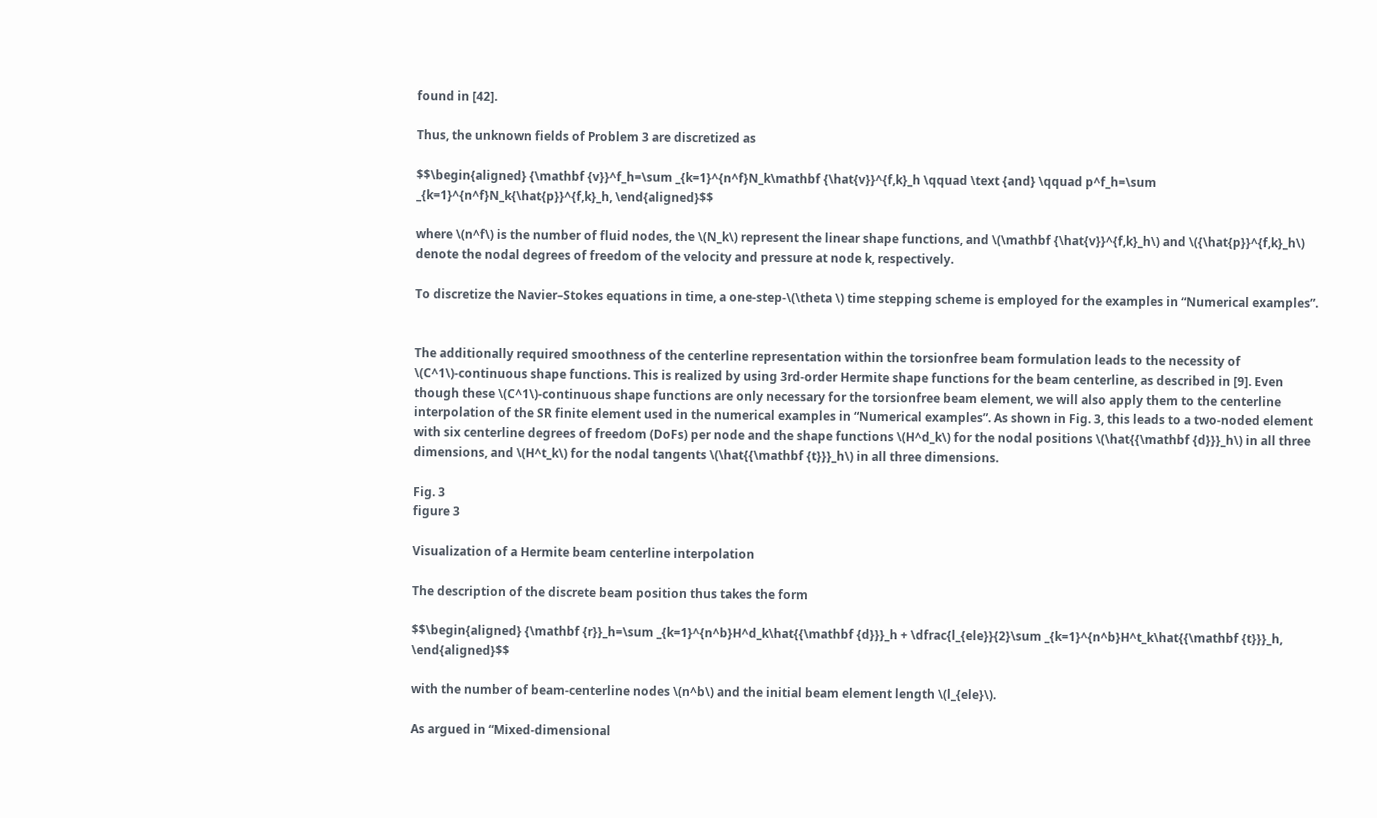found in [42].

Thus, the unknown fields of Problem 3 are discretized as

$$\begin{aligned} {\mathbf {v}}^f_h=\sum _{k=1}^{n^f}N_k\mathbf {\hat{v}}^{f,k}_h \qquad \text {and} \qquad p^f_h=\sum _{k=1}^{n^f}N_k{\hat{p}}^{f,k}_h, \end{aligned}$$

where \(n^f\) is the number of fluid nodes, the \(N_k\) represent the linear shape functions, and \(\mathbf {\hat{v}}^{f,k}_h\) and \({\hat{p}}^{f,k}_h\) denote the nodal degrees of freedom of the velocity and pressure at node k, respectively.

To discretize the Navier–Stokes equations in time, a one-step-\(\theta \) time stepping scheme is employed for the examples in “Numerical examples”.


The additionally required smoothness of the centerline representation within the torsionfree beam formulation leads to the necessity of \(C^1\)-continuous shape functions. This is realized by using 3rd-order Hermite shape functions for the beam centerline, as described in [9]. Even though these \(C^1\)-continuous shape functions are only necessary for the torsionfree beam element, we will also apply them to the centerline interpolation of the SR finite element used in the numerical examples in “Numerical examples”. As shown in Fig. 3, this leads to a two-noded element with six centerline degrees of freedom (DoFs) per node and the shape functions \(H^d_k\) for the nodal positions \(\hat{{\mathbf {d}}}_h\) in all three dimensions, and \(H^t_k\) for the nodal tangents \(\hat{{\mathbf {t}}}_h\) in all three dimensions.

Fig. 3
figure 3

Visualization of a Hermite beam centerline interpolation

The description of the discrete beam position thus takes the form

$$\begin{aligned} {\mathbf {r}}_h=\sum _{k=1}^{n^b}H^d_k\hat{{\mathbf {d}}}_h + \dfrac{l_{ele}}{2}\sum _{k=1}^{n^b}H^t_k\hat{{\mathbf {t}}}_h, \end{aligned}$$

with the number of beam-centerline nodes \(n^b\) and the initial beam element length \(l_{ele}\).

As argued in “Mixed-dimensional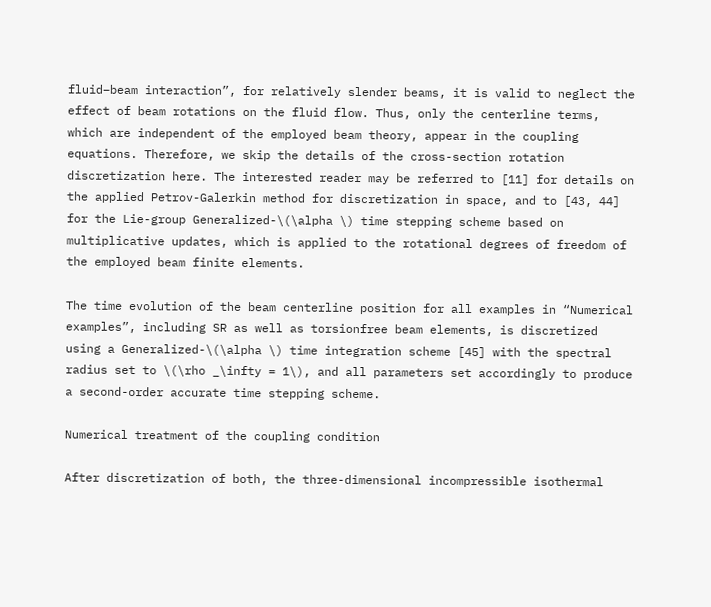fluid–beam interaction”, for relatively slender beams, it is valid to neglect the effect of beam rotations on the fluid flow. Thus, only the centerline terms, which are independent of the employed beam theory, appear in the coupling equations. Therefore, we skip the details of the cross-section rotation discretization here. The interested reader may be referred to [11] for details on the applied Petrov-Galerkin method for discretization in space, and to [43, 44] for the Lie-group Generalized-\(\alpha \) time stepping scheme based on multiplicative updates, which is applied to the rotational degrees of freedom of the employed beam finite elements.

The time evolution of the beam centerline position for all examples in “Numerical examples”, including SR as well as torsionfree beam elements, is discretized using a Generalized-\(\alpha \) time integration scheme [45] with the spectral radius set to \(\rho _\infty = 1\), and all parameters set accordingly to produce a second-order accurate time stepping scheme.

Numerical treatment of the coupling condition

After discretization of both, the three-dimensional incompressible isothermal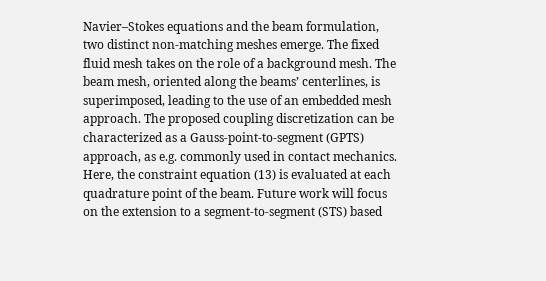Navier–Stokes equations and the beam formulation, two distinct non-matching meshes emerge. The fixed fluid mesh takes on the role of a background mesh. The beam mesh, oriented along the beams’ centerlines, is superimposed, leading to the use of an embedded mesh approach. The proposed coupling discretization can be characterized as a Gauss-point-to-segment (GPTS) approach, as e.g. commonly used in contact mechanics. Here, the constraint equation (13) is evaluated at each quadrature point of the beam. Future work will focus on the extension to a segment-to-segment (STS) based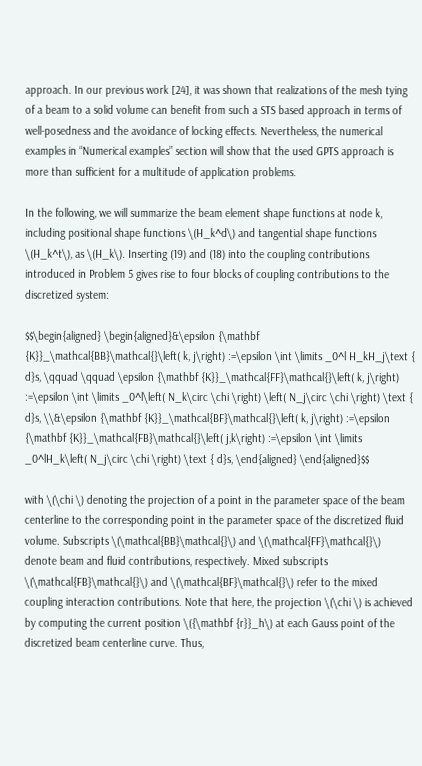approach. In our previous work [24], it was shown that realizations of the mesh tying of a beam to a solid volume can benefit from such a STS based approach in terms of well-posedness and the avoidance of locking effects. Nevertheless, the numerical examples in “Numerical examples” section will show that the used GPTS approach is more than sufficient for a multitude of application problems.

In the following, we will summarize the beam element shape functions at node k, including positional shape functions \(H_k^d\) and tangential shape functions \(H_k^t\), as \(H_k\). Inserting (19) and (18) into the coupling contributions introduced in Problem 5 gives rise to four blocks of coupling contributions to the discretized system:

$$\begin{aligned} \begin{aligned}&\epsilon {\mathbf {K}}_\mathcal{BB}\mathcal{}\left( k, j\right) :=\epsilon \int \limits _0^l H_kH_j\text { d}s, \qquad \qquad \epsilon {\mathbf {K}}_\mathcal{FF}\mathcal{}\left( k, j\right) :=\epsilon \int \limits _0^l\left( N_k\circ \chi \right) \left( N_j\circ \chi \right) \text { d}s, \\&\epsilon {\mathbf {K}}_\mathcal{BF}\mathcal{}\left( k, j\right) :=\epsilon {\mathbf {K}}_\mathcal{FB}\mathcal{}\left( j,k\right) :=\epsilon \int \limits _0^lH_k\left( N_j\circ \chi \right) \text { d}s, \end{aligned} \end{aligned}$$

with \(\chi \) denoting the projection of a point in the parameter space of the beam centerline to the corresponding point in the parameter space of the discretized fluid volume. Subscripts \(\mathcal{BB}\mathcal{}\) and \(\mathcal{FF}\mathcal{}\) denote beam and fluid contributions, respectively. Mixed subscripts \(\mathcal{FB}\mathcal{}\) and \(\mathcal{BF}\mathcal{}\) refer to the mixed coupling interaction contributions. Note that here, the projection \(\chi \) is achieved by computing the current position \({\mathbf {r}}_h\) at each Gauss point of the discretized beam centerline curve. Thus,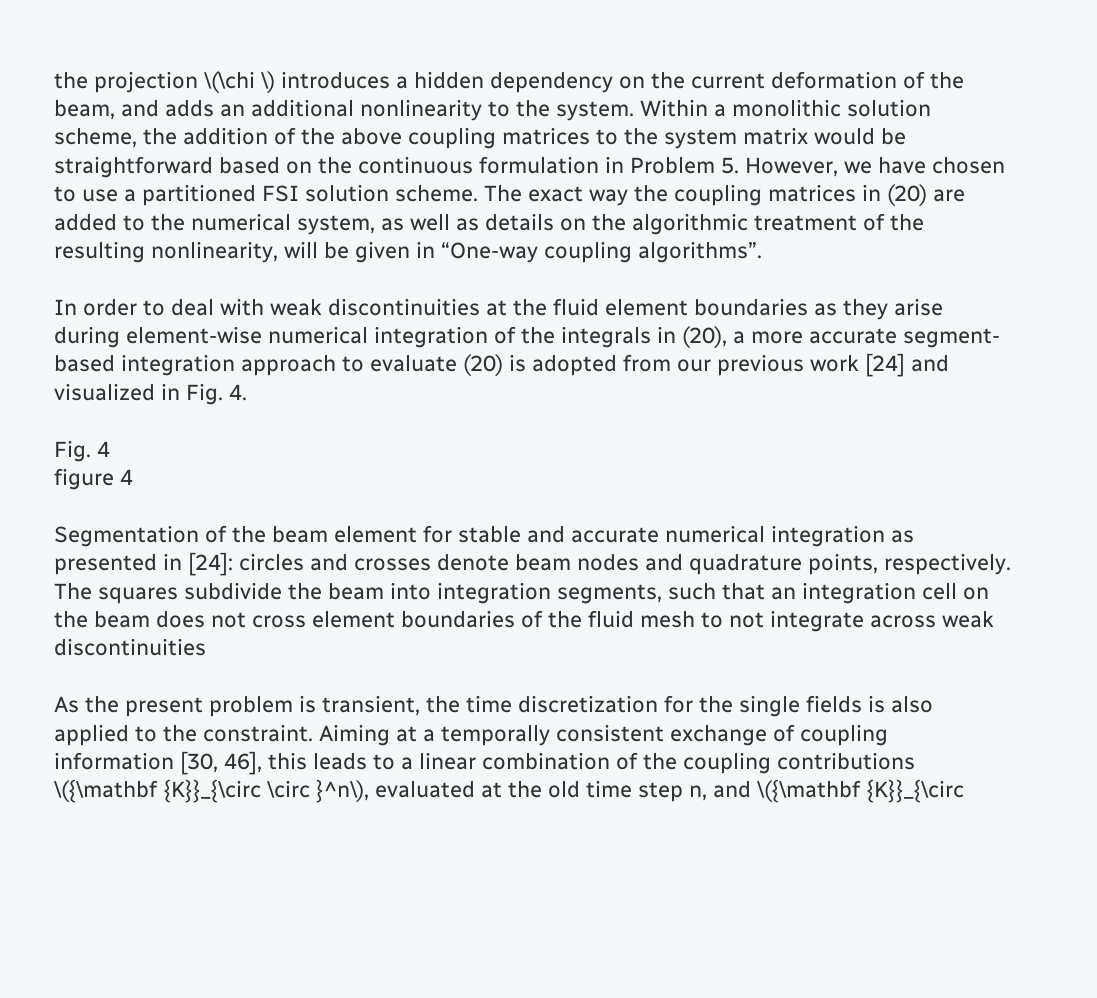the projection \(\chi \) introduces a hidden dependency on the current deformation of the beam, and adds an additional nonlinearity to the system. Within a monolithic solution scheme, the addition of the above coupling matrices to the system matrix would be straightforward based on the continuous formulation in Problem 5. However, we have chosen to use a partitioned FSI solution scheme. The exact way the coupling matrices in (20) are added to the numerical system, as well as details on the algorithmic treatment of the resulting nonlinearity, will be given in “One-way coupling algorithms”.

In order to deal with weak discontinuities at the fluid element boundaries as they arise during element-wise numerical integration of the integrals in (20), a more accurate segment-based integration approach to evaluate (20) is adopted from our previous work [24] and visualized in Fig. 4.

Fig. 4
figure 4

Segmentation of the beam element for stable and accurate numerical integration as presented in [24]: circles and crosses denote beam nodes and quadrature points, respectively. The squares subdivide the beam into integration segments, such that an integration cell on the beam does not cross element boundaries of the fluid mesh to not integrate across weak discontinuities

As the present problem is transient, the time discretization for the single fields is also applied to the constraint. Aiming at a temporally consistent exchange of coupling information [30, 46], this leads to a linear combination of the coupling contributions \({\mathbf {K}}_{\circ \circ }^n\), evaluated at the old time step n, and \({\mathbf {K}}_{\circ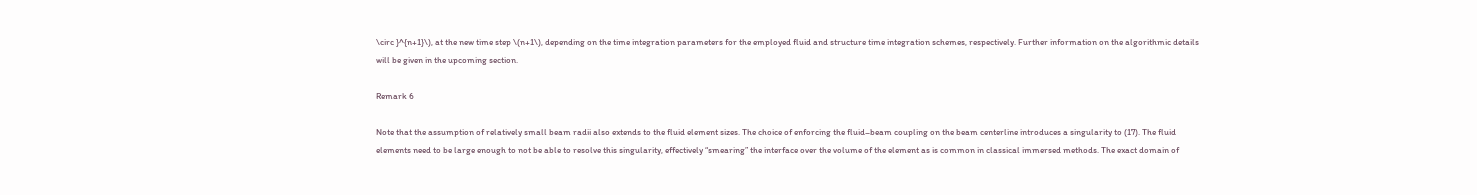\circ }^{n+1}\), at the new time step \(n+1\), depending on the time integration parameters for the employed fluid and structure time integration schemes, respectively. Further information on the algorithmic details will be given in the upcoming section.

Remark 6

Note that the assumption of relatively small beam radii also extends to the fluid element sizes. The choice of enforcing the fluid–beam coupling on the beam centerline introduces a singularity to (17). The fluid elements need to be large enough to not be able to resolve this singularity, effectively “smearing” the interface over the volume of the element as is common in classical immersed methods. The exact domain of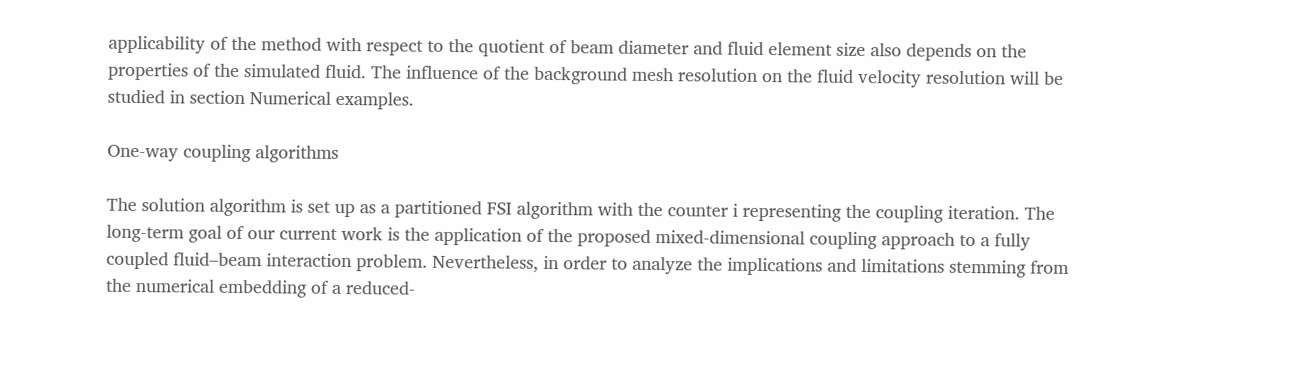applicability of the method with respect to the quotient of beam diameter and fluid element size also depends on the properties of the simulated fluid. The influence of the background mesh resolution on the fluid velocity resolution will be studied in section Numerical examples.

One-way coupling algorithms

The solution algorithm is set up as a partitioned FSI algorithm with the counter i representing the coupling iteration. The long-term goal of our current work is the application of the proposed mixed-dimensional coupling approach to a fully coupled fluid–beam interaction problem. Nevertheless, in order to analyze the implications and limitations stemming from the numerical embedding of a reduced-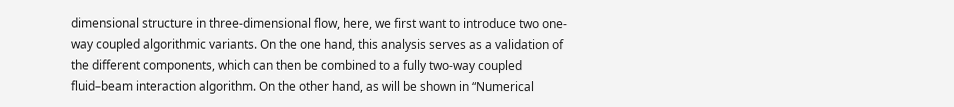dimensional structure in three-dimensional flow, here, we first want to introduce two one-way coupled algorithmic variants. On the one hand, this analysis serves as a validation of the different components, which can then be combined to a fully two-way coupled fluid–beam interaction algorithm. On the other hand, as will be shown in “Numerical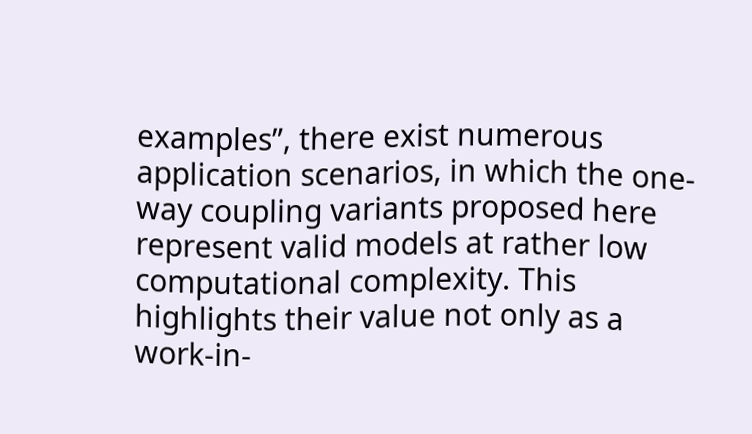examples”, there exist numerous application scenarios, in which the one-way coupling variants proposed here represent valid models at rather low computational complexity. This highlights their value not only as a work-in-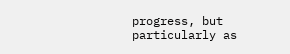progress, but particularly as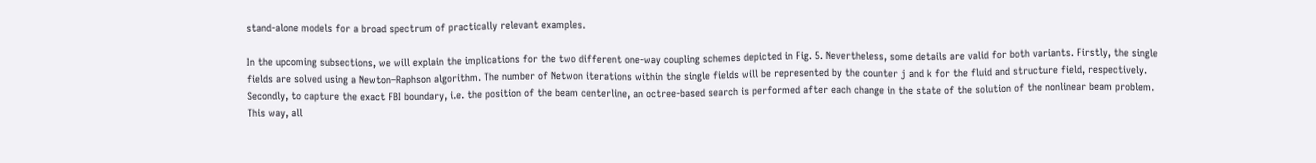stand-alone models for a broad spectrum of practically relevant examples.

In the upcoming subsections, we will explain the implications for the two different one-way coupling schemes depicted in Fig. 5. Nevertheless, some details are valid for both variants. Firstly, the single fields are solved using a Newton–Raphson algorithm. The number of Netwon iterations within the single fields will be represented by the counter j and k for the fluid and structure field, respectively. Secondly, to capture the exact FBI boundary, i.e. the position of the beam centerline, an octree-based search is performed after each change in the state of the solution of the nonlinear beam problem. This way, all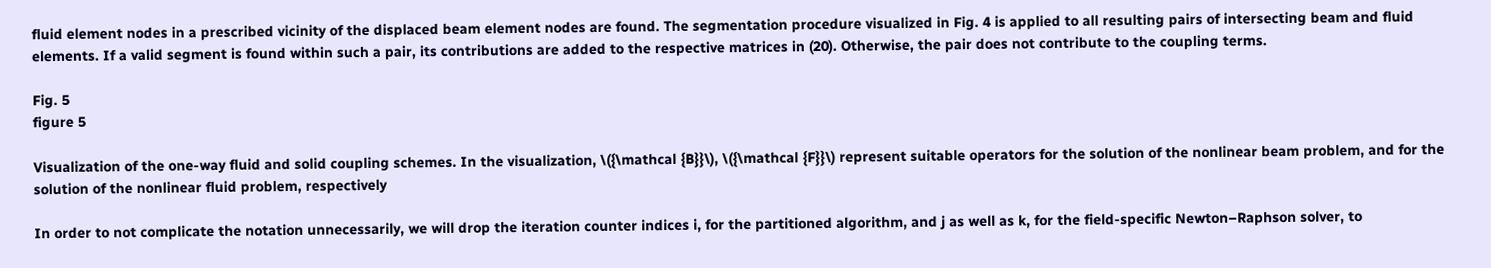fluid element nodes in a prescribed vicinity of the displaced beam element nodes are found. The segmentation procedure visualized in Fig. 4 is applied to all resulting pairs of intersecting beam and fluid elements. If a valid segment is found within such a pair, its contributions are added to the respective matrices in (20). Otherwise, the pair does not contribute to the coupling terms.

Fig. 5
figure 5

Visualization of the one-way fluid and solid coupling schemes. In the visualization, \({\mathcal {B}}\), \({\mathcal {F}}\) represent suitable operators for the solution of the nonlinear beam problem, and for the solution of the nonlinear fluid problem, respectively

In order to not complicate the notation unnecessarily, we will drop the iteration counter indices i, for the partitioned algorithm, and j as well as k, for the field-specific Newton–Raphson solver, to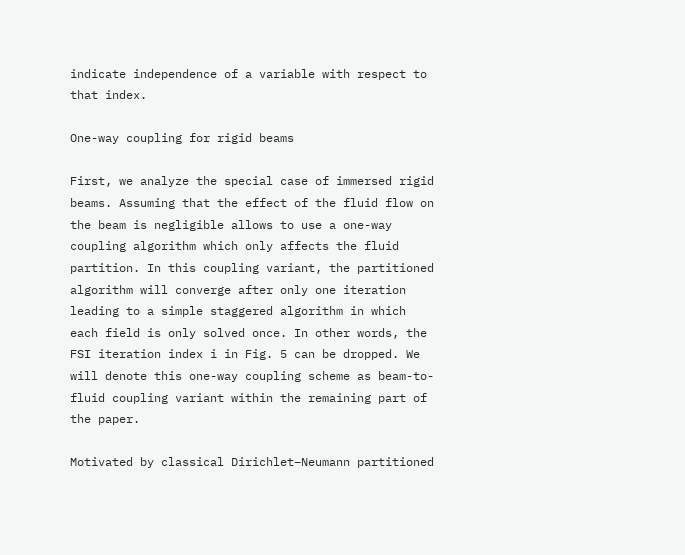indicate independence of a variable with respect to that index.

One-way coupling for rigid beams

First, we analyze the special case of immersed rigid beams. Assuming that the effect of the fluid flow on the beam is negligible allows to use a one-way coupling algorithm which only affects the fluid partition. In this coupling variant, the partitioned algorithm will converge after only one iteration leading to a simple staggered algorithm in which each field is only solved once. In other words, the FSI iteration index i in Fig. 5 can be dropped. We will denote this one-way coupling scheme as beam-to-fluid coupling variant within the remaining part of the paper.

Motivated by classical Dirichlet–Neumann partitioned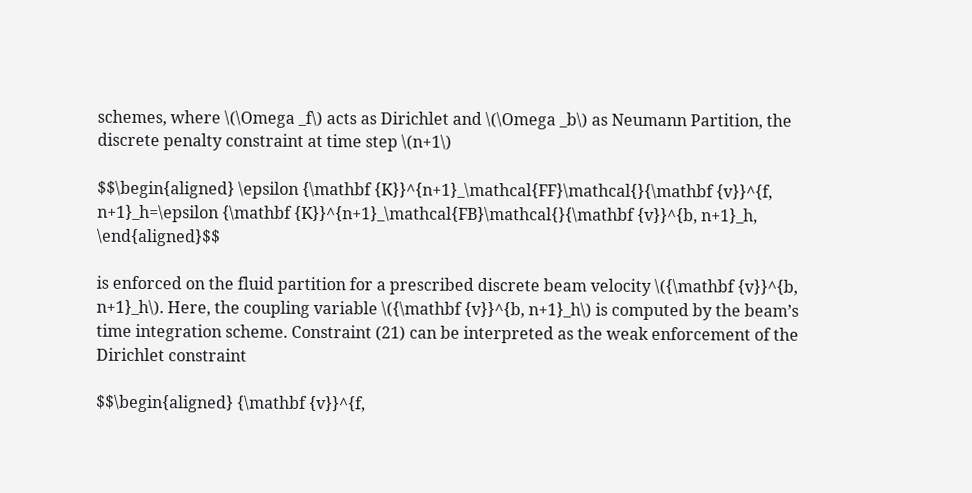schemes, where \(\Omega _f\) acts as Dirichlet and \(\Omega _b\) as Neumann Partition, the discrete penalty constraint at time step \(n+1\)

$$\begin{aligned} \epsilon {\mathbf {K}}^{n+1}_\mathcal{FF}\mathcal{}{\mathbf {v}}^{f, n+1}_h=\epsilon {\mathbf {K}}^{n+1}_\mathcal{FB}\mathcal{}{\mathbf {v}}^{b, n+1}_h, \end{aligned}$$

is enforced on the fluid partition for a prescribed discrete beam velocity \({\mathbf {v}}^{b, n+1}_h\). Here, the coupling variable \({\mathbf {v}}^{b, n+1}_h\) is computed by the beam’s time integration scheme. Constraint (21) can be interpreted as the weak enforcement of the Dirichlet constraint

$$\begin{aligned} {\mathbf {v}}^{f,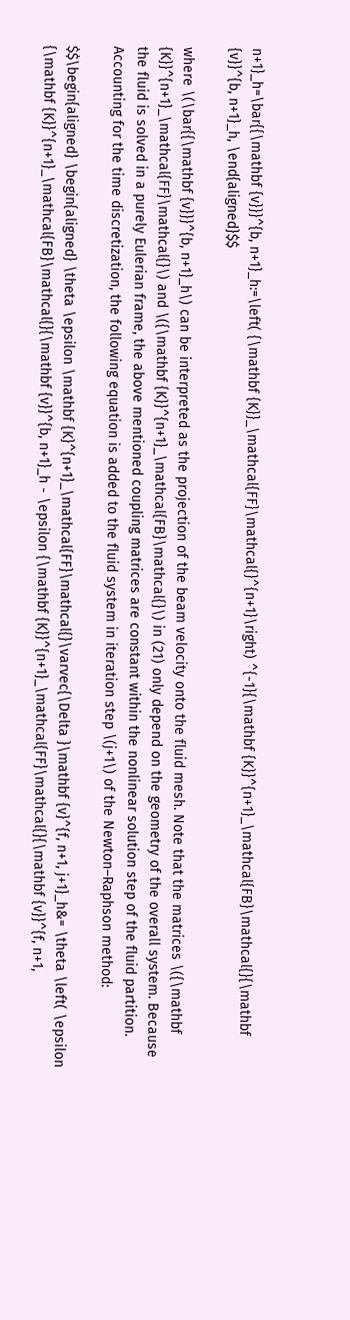n+1}_h=\bar{{\mathbf {v}}}^{b, n+1}_h:=\left( {\mathbf {K}}_\mathcal{FF}\mathcal{}^{n+1}\right) ^{-1}{\mathbf {K}}^{n+1}_\mathcal{FB}\mathcal{}{\mathbf {v}}^{b, n+1}_h, \end{aligned}$$

where \(\bar{{\mathbf {v}}}^{b, n+1}_h\) can be interpreted as the projection of the beam velocity onto the fluid mesh. Note that the matrices \({\mathbf {K}}^{n+1}_\mathcal{FF}\mathcal{}\) and \({\mathbf {K}}^{n+1}_\mathcal{FB}\mathcal{}\) in (21) only depend on the geometry of the overall system. Because the fluid is solved in a purely Eulerian frame, the above mentioned coupling matrices are constant within the nonlinear solution step of the fluid partition. Accounting for the time discretization, the following equation is added to the fluid system in iteration step \(j+1\) of the Newton–Raphson method:

$$\begin{aligned} \begin{aligned} \theta \epsilon \mathbf {K}^{n+1}_\mathcal{FF}\mathcal{}\varvec{\Delta }\mathbf {v}^{f, n+1, j+1}_h&= \theta \left( \epsilon {\mathbf {K}}^{n+1}_\mathcal{FB}\mathcal{}{\mathbf {v}}^{b, n+1}_h - \epsilon {\mathbf {K}}^{n+1}_\mathcal{FF}\mathcal{}{\mathbf {v}}^{f, n+1,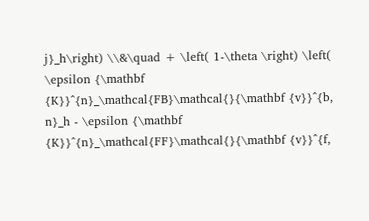j}_h\right) \\&\quad + \left( 1-\theta \right) \left( \epsilon {\mathbf {K}}^{n}_\mathcal{FB}\mathcal{}{\mathbf {v}}^{b, n}_h - \epsilon {\mathbf {K}}^{n}_\mathcal{FF}\mathcal{}{\mathbf {v}}^{f,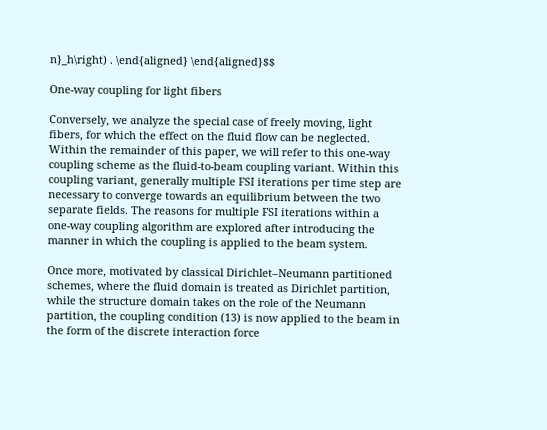n}_h\right) . \end{aligned} \end{aligned}$$

One-way coupling for light fibers

Conversely, we analyze the special case of freely moving, light fibers, for which the effect on the fluid flow can be neglected. Within the remainder of this paper, we will refer to this one-way coupling scheme as the fluid-to-beam coupling variant. Within this coupling variant, generally multiple FSI iterations per time step are necessary to converge towards an equilibrium between the two separate fields. The reasons for multiple FSI iterations within a one-way coupling algorithm are explored after introducing the manner in which the coupling is applied to the beam system.

Once more, motivated by classical Dirichlet–Neumann partitioned schemes, where the fluid domain is treated as Dirichlet partition, while the structure domain takes on the role of the Neumann partition, the coupling condition (13) is now applied to the beam in the form of the discrete interaction force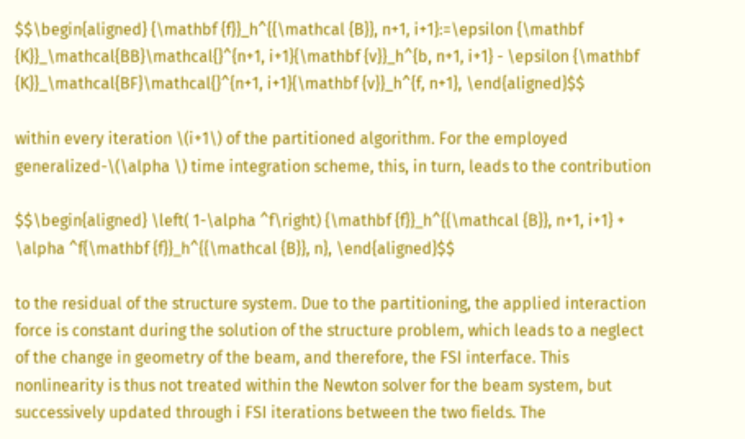$$\begin{aligned} {\mathbf {f}}_h^{{\mathcal {B}}, n+1, i+1}:=\epsilon {\mathbf {K}}_\mathcal{BB}\mathcal{}^{n+1, i+1}{\mathbf {v}}_h^{b, n+1, i+1} - \epsilon {\mathbf {K}}_\mathcal{BF}\mathcal{}^{n+1, i+1}{\mathbf {v}}_h^{f, n+1}, \end{aligned}$$

within every iteration \(i+1\) of the partitioned algorithm. For the employed generalized-\(\alpha \) time integration scheme, this, in turn, leads to the contribution

$$\begin{aligned} \left( 1-\alpha ^f\right) {\mathbf {f}}_h^{{\mathcal {B}}, n+1, i+1} + \alpha ^f{\mathbf {f}}_h^{{\mathcal {B}}, n}, \end{aligned}$$

to the residual of the structure system. Due to the partitioning, the applied interaction force is constant during the solution of the structure problem, which leads to a neglect of the change in geometry of the beam, and therefore, the FSI interface. This nonlinearity is thus not treated within the Newton solver for the beam system, but successively updated through i FSI iterations between the two fields. The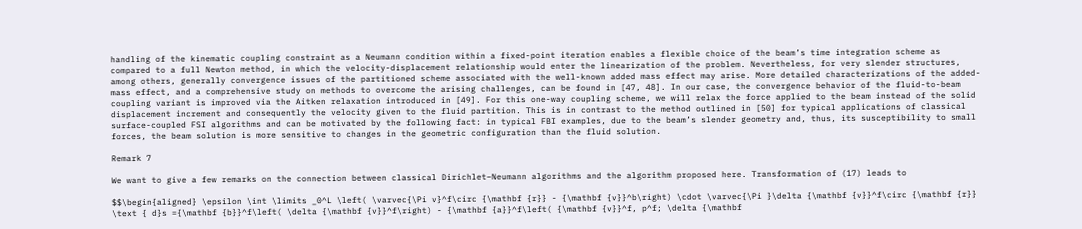handling of the kinematic coupling constraint as a Neumann condition within a fixed-point iteration enables a flexible choice of the beam’s time integration scheme as compared to a full Newton method, in which the velocity-displacement relationship would enter the linearization of the problem. Nevertheless, for very slender structures, among others, generally convergence issues of the partitioned scheme associated with the well-known added mass effect may arise. More detailed characterizations of the added-mass effect, and a comprehensive study on methods to overcome the arising challenges, can be found in [47, 48]. In our case, the convergence behavior of the fluid-to-beam coupling variant is improved via the Aitken relaxation introduced in [49]. For this one-way coupling scheme, we will relax the force applied to the beam instead of the solid displacement increment and consequently the velocity given to the fluid partition. This is in contrast to the method outlined in [50] for typical applications of classical surface-coupled FSI algorithms and can be motivated by the following fact: in typical FBI examples, due to the beam’s slender geometry and, thus, its susceptibility to small forces, the beam solution is more sensitive to changes in the geometric configuration than the fluid solution.

Remark 7

We want to give a few remarks on the connection between classical Dirichlet–Neumann algorithms and the algorithm proposed here. Transformation of (17) leads to

$$\begin{aligned} \epsilon \int \limits _0^L \left( \varvec{\Pi v}^f\circ {\mathbf {r}} - {\mathbf {v}}^b\right) \cdot \varvec{\Pi }\delta {\mathbf {v}}^f\circ {\mathbf {r}} \text { d}s ={\mathbf {b}}^f\left( \delta {\mathbf {v}}^f\right) - {\mathbf {a}}^f\left( {\mathbf {v}}^f, p^f; \delta {\mathbf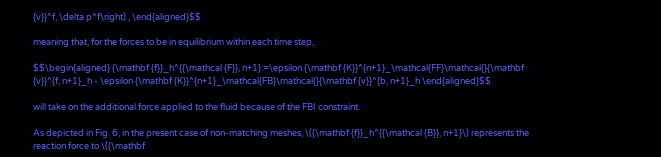{v}}^f, \delta p^f\right) , \end{aligned}$$

meaning that, for the forces to be in equilibrium within each time step,

$$\begin{aligned} {\mathbf {f}}_h^{{\mathcal {F}}, n+1}:=\epsilon {\mathbf {K}}^{n+1}_\mathcal{FF}\mathcal{}{\mathbf {v}}^{f, n+1}_h - \epsilon {\mathbf {K}}^{n+1}_\mathcal{FB}\mathcal{}{\mathbf {v}}^{b, n+1}_h \end{aligned}$$

will take on the additional force applied to the fluid because of the FBI constraint.

As depicted in Fig. 6, in the present case of non-matching meshes, \({\mathbf {f}}_h^{{\mathcal {B}}, n+1}\) represents the reaction force to \({\mathbf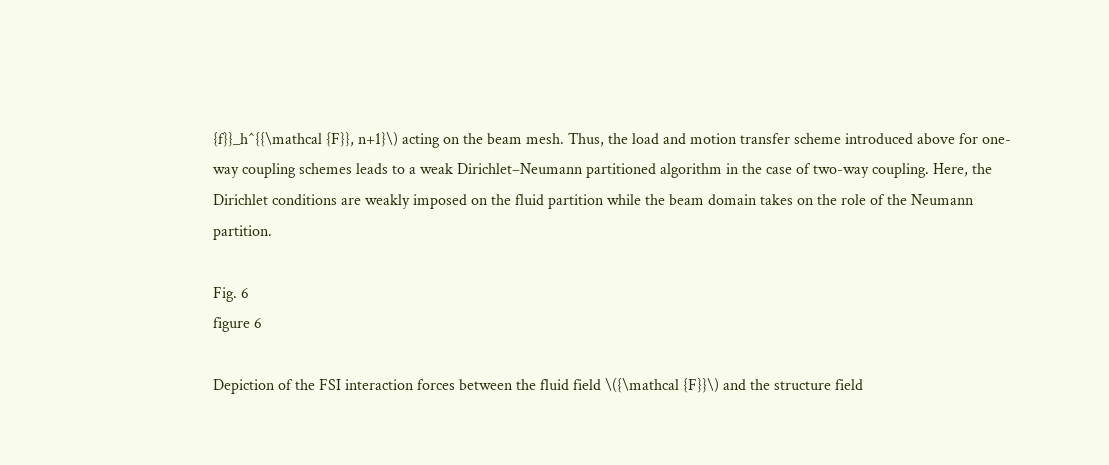{f}}_h^{{\mathcal {F}}, n+1}\) acting on the beam mesh. Thus, the load and motion transfer scheme introduced above for one-way coupling schemes leads to a weak Dirichlet–Neumann partitioned algorithm in the case of two-way coupling. Here, the Dirichlet conditions are weakly imposed on the fluid partition while the beam domain takes on the role of the Neumann partition.

Fig. 6
figure 6

Depiction of the FSI interaction forces between the fluid field \({\mathcal {F}}\) and the structure field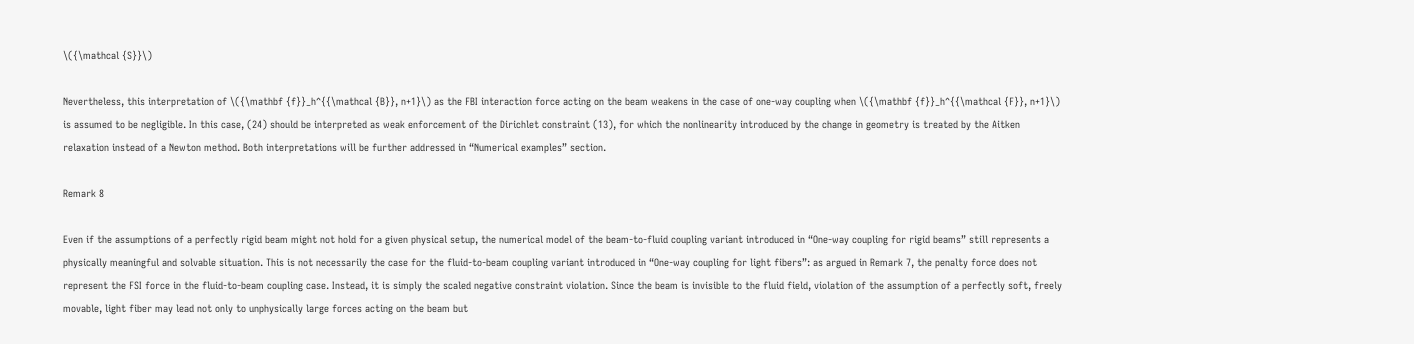\({\mathcal {S}}\)

Nevertheless, this interpretation of \({\mathbf {f}}_h^{{\mathcal {B}}, n+1}\) as the FBI interaction force acting on the beam weakens in the case of one-way coupling when \({\mathbf {f}}_h^{{\mathcal {F}}, n+1}\) is assumed to be negligible. In this case, (24) should be interpreted as weak enforcement of the Dirichlet constraint (13), for which the nonlinearity introduced by the change in geometry is treated by the Aitken relaxation instead of a Newton method. Both interpretations will be further addressed in “Numerical examples” section.

Remark 8

Even if the assumptions of a perfectly rigid beam might not hold for a given physical setup, the numerical model of the beam-to-fluid coupling variant introduced in “One-way coupling for rigid beams” still represents a physically meaningful and solvable situation. This is not necessarily the case for the fluid-to-beam coupling variant introduced in “One-way coupling for light fibers”: as argued in Remark 7, the penalty force does not represent the FSI force in the fluid-to-beam coupling case. Instead, it is simply the scaled negative constraint violation. Since the beam is invisible to the fluid field, violation of the assumption of a perfectly soft, freely movable, light fiber may lead not only to unphysically large forces acting on the beam but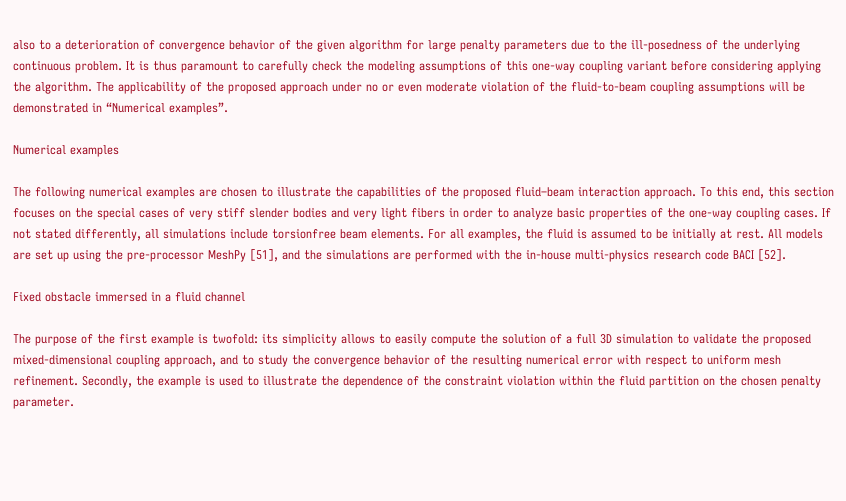also to a deterioration of convergence behavior of the given algorithm for large penalty parameters due to the ill-posedness of the underlying continuous problem. It is thus paramount to carefully check the modeling assumptions of this one-way coupling variant before considering applying the algorithm. The applicability of the proposed approach under no or even moderate violation of the fluid-to-beam coupling assumptions will be demonstrated in “Numerical examples”.

Numerical examples

The following numerical examples are chosen to illustrate the capabilities of the proposed fluid–beam interaction approach. To this end, this section focuses on the special cases of very stiff slender bodies and very light fibers in order to analyze basic properties of the one-way coupling cases. If not stated differently, all simulations include torsionfree beam elements. For all examples, the fluid is assumed to be initially at rest. All models are set up using the pre-processor MeshPy [51], and the simulations are performed with the in-house multi-physics research code BACI [52].

Fixed obstacle immersed in a fluid channel

The purpose of the first example is twofold: its simplicity allows to easily compute the solution of a full 3D simulation to validate the proposed mixed-dimensional coupling approach, and to study the convergence behavior of the resulting numerical error with respect to uniform mesh refinement. Secondly, the example is used to illustrate the dependence of the constraint violation within the fluid partition on the chosen penalty parameter.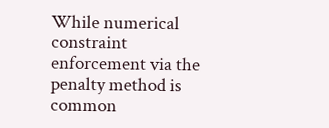While numerical constraint enforcement via the penalty method is common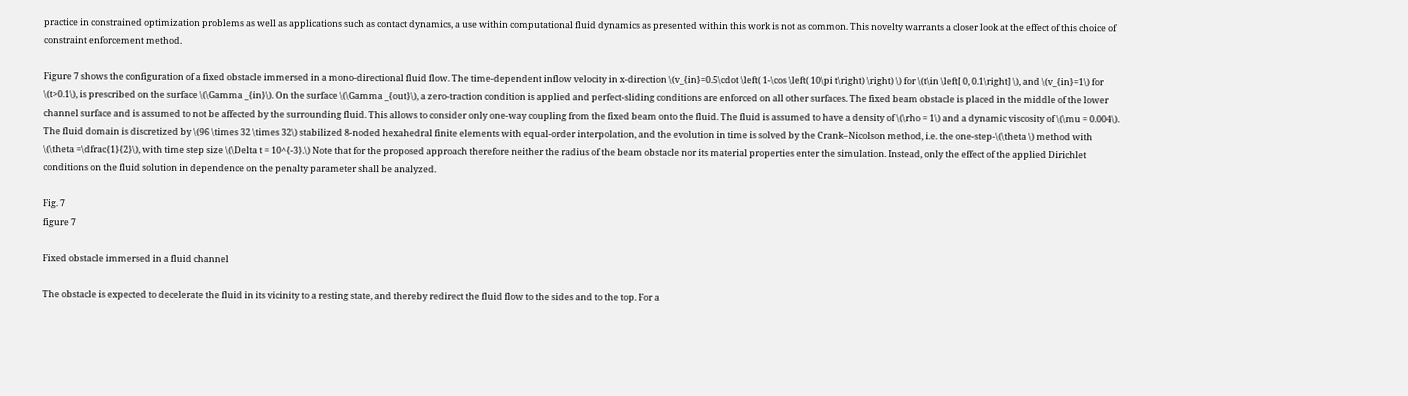practice in constrained optimization problems as well as applications such as contact dynamics, a use within computational fluid dynamics as presented within this work is not as common. This novelty warrants a closer look at the effect of this choice of constraint enforcement method.

Figure 7 shows the configuration of a fixed obstacle immersed in a mono-directional fluid flow. The time-dependent inflow velocity in x-direction \(v_{in}=0.5\cdot \left( 1-\cos \left( 10\pi t\right) \right) \) for \(t\in \left[ 0, 0.1\right] \), and \(v_{in}=1\) for \(t>0.1\), is prescribed on the surface \(\Gamma _{in}\). On the surface \(\Gamma _{out}\), a zero-traction condition is applied and perfect-sliding conditions are enforced on all other surfaces. The fixed beam obstacle is placed in the middle of the lower channel surface and is assumed to not be affected by the surrounding fluid. This allows to consider only one-way coupling from the fixed beam onto the fluid. The fluid is assumed to have a density of \(\rho = 1\) and a dynamic viscosity of \(\mu = 0.004\). The fluid domain is discretized by \(96 \times 32 \times 32\) stabilized 8-noded hexahedral finite elements with equal-order interpolation, and the evolution in time is solved by the Crank–Nicolson method, i.e. the one-step-\(\theta \) method with \(\theta =\dfrac{1}{2}\), with time step size \(\Delta t = 10^{-3}.\) Note that for the proposed approach therefore neither the radius of the beam obstacle nor its material properties enter the simulation. Instead, only the effect of the applied Dirichlet conditions on the fluid solution in dependence on the penalty parameter shall be analyzed.

Fig. 7
figure 7

Fixed obstacle immersed in a fluid channel

The obstacle is expected to decelerate the fluid in its vicinity to a resting state, and thereby redirect the fluid flow to the sides and to the top. For a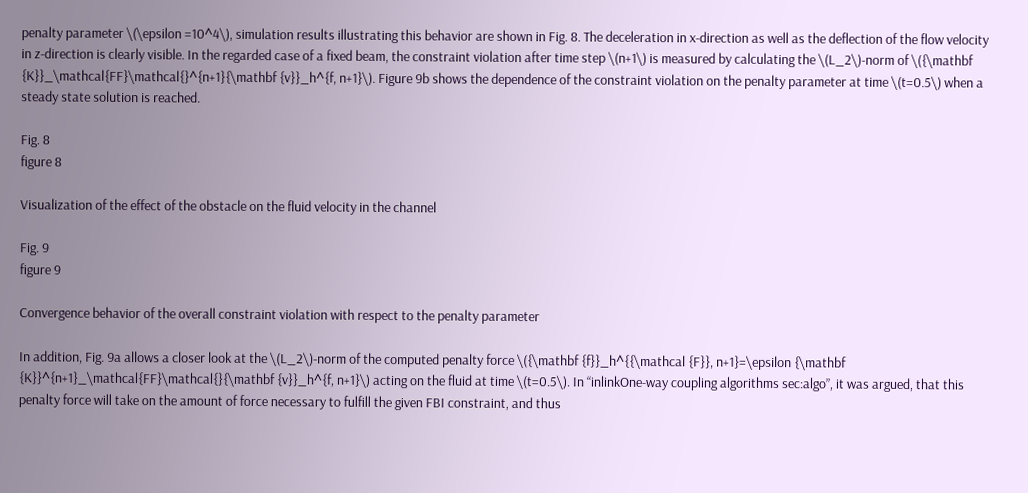penalty parameter \(\epsilon =10^4\), simulation results illustrating this behavior are shown in Fig. 8. The deceleration in x-direction as well as the deflection of the flow velocity in z-direction is clearly visible. In the regarded case of a fixed beam, the constraint violation after time step \(n+1\) is measured by calculating the \(L_2\)-norm of \({\mathbf {K}}_\mathcal{FF}\mathcal{}^{n+1}{\mathbf {v}}_h^{f, n+1}\). Figure 9b shows the dependence of the constraint violation on the penalty parameter at time \(t=0.5\) when a steady state solution is reached.

Fig. 8
figure 8

Visualization of the effect of the obstacle on the fluid velocity in the channel

Fig. 9
figure 9

Convergence behavior of the overall constraint violation with respect to the penalty parameter

In addition, Fig. 9a allows a closer look at the \(L_2\)-norm of the computed penalty force \({\mathbf {f}}_h^{{\mathcal {F}}, n+1}=\epsilon {\mathbf {K}}^{n+1}_\mathcal{FF}\mathcal{}{\mathbf {v}}_h^{f, n+1}\) acting on the fluid at time \(t=0.5\). In “inlinkOne-way coupling algorithms sec:algo”, it was argued, that this penalty force will take on the amount of force necessary to fulfill the given FBI constraint, and thus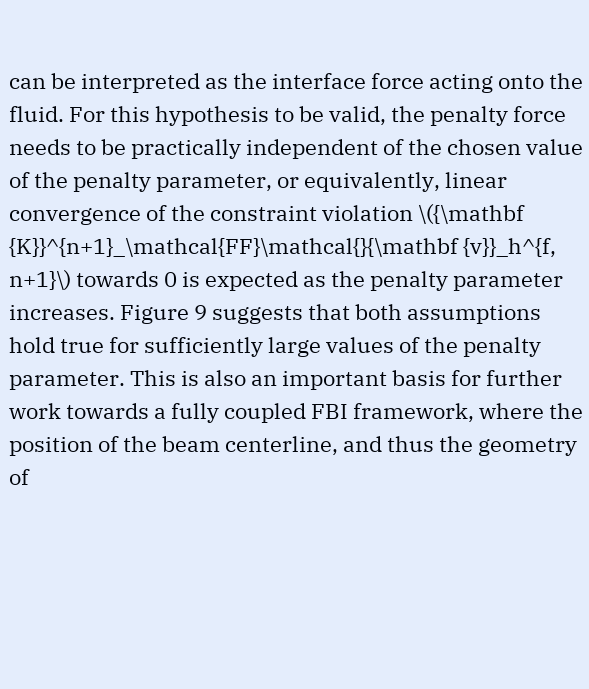can be interpreted as the interface force acting onto the fluid. For this hypothesis to be valid, the penalty force needs to be practically independent of the chosen value of the penalty parameter, or equivalently, linear convergence of the constraint violation \({\mathbf {K}}^{n+1}_\mathcal{FF}\mathcal{}{\mathbf {v}}_h^{f, n+1}\) towards 0 is expected as the penalty parameter increases. Figure 9 suggests that both assumptions hold true for sufficiently large values of the penalty parameter. This is also an important basis for further work towards a fully coupled FBI framework, where the position of the beam centerline, and thus the geometry of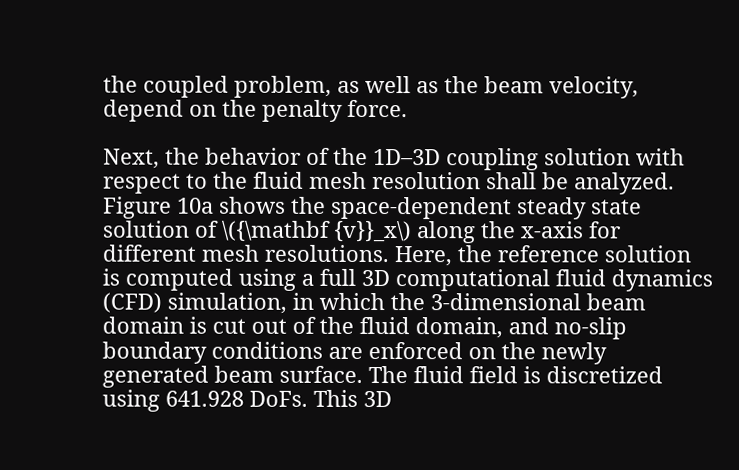the coupled problem, as well as the beam velocity, depend on the penalty force.

Next, the behavior of the 1D–3D coupling solution with respect to the fluid mesh resolution shall be analyzed. Figure 10a shows the space-dependent steady state solution of \({\mathbf {v}}_x\) along the x-axis for different mesh resolutions. Here, the reference solution is computed using a full 3D computational fluid dynamics (CFD) simulation, in which the 3-dimensional beam domain is cut out of the fluid domain, and no-slip boundary conditions are enforced on the newly generated beam surface. The fluid field is discretized using 641.928 DoFs. This 3D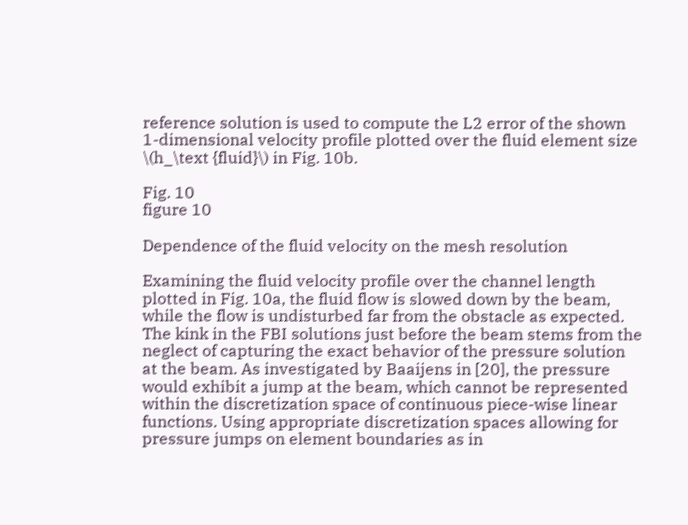reference solution is used to compute the L2 error of the shown 1-dimensional velocity profile plotted over the fluid element size \(h_\text {fluid}\) in Fig. 10b.

Fig. 10
figure 10

Dependence of the fluid velocity on the mesh resolution

Examining the fluid velocity profile over the channel length plotted in Fig. 10a, the fluid flow is slowed down by the beam, while the flow is undisturbed far from the obstacle as expected. The kink in the FBI solutions just before the beam stems from the neglect of capturing the exact behavior of the pressure solution at the beam. As investigated by Baaijens in [20], the pressure would exhibit a jump at the beam, which cannot be represented within the discretization space of continuous piece-wise linear functions. Using appropriate discretization spaces allowing for pressure jumps on element boundaries as in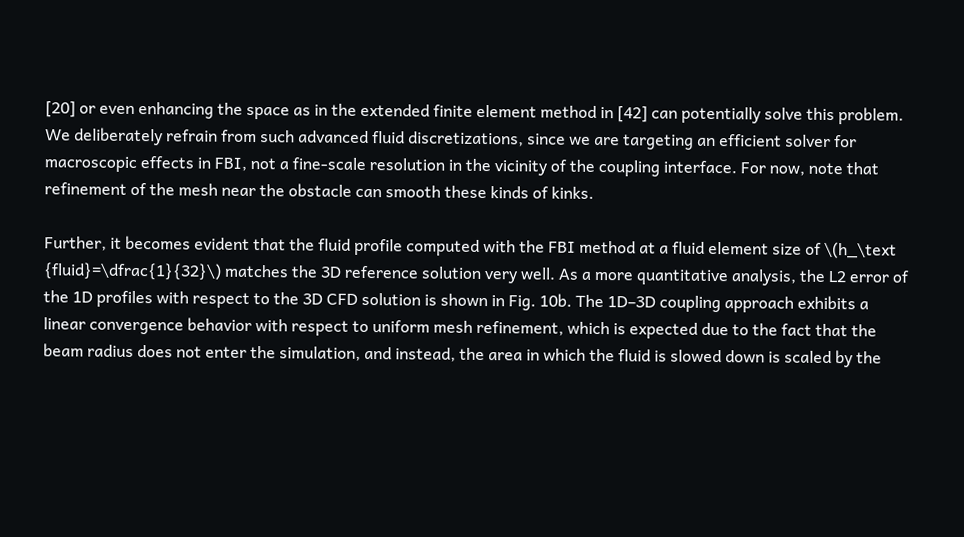[20] or even enhancing the space as in the extended finite element method in [42] can potentially solve this problem. We deliberately refrain from such advanced fluid discretizations, since we are targeting an efficient solver for macroscopic effects in FBI, not a fine-scale resolution in the vicinity of the coupling interface. For now, note that refinement of the mesh near the obstacle can smooth these kinds of kinks.

Further, it becomes evident that the fluid profile computed with the FBI method at a fluid element size of \(h_\text {fluid}=\dfrac{1}{32}\) matches the 3D reference solution very well. As a more quantitative analysis, the L2 error of the 1D profiles with respect to the 3D CFD solution is shown in Fig. 10b. The 1D–3D coupling approach exhibits a linear convergence behavior with respect to uniform mesh refinement, which is expected due to the fact that the beam radius does not enter the simulation, and instead, the area in which the fluid is slowed down is scaled by the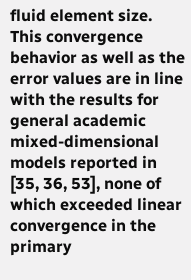fluid element size. This convergence behavior as well as the error values are in line with the results for general academic mixed-dimensional models reported in [35, 36, 53], none of which exceeded linear convergence in the primary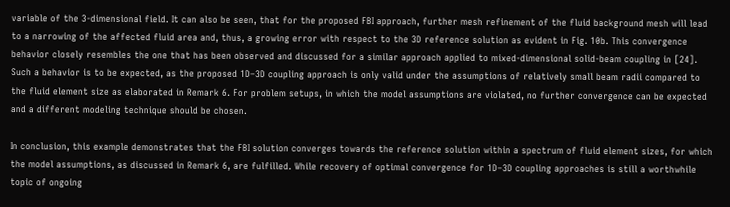variable of the 3-dimensional field. It can also be seen, that for the proposed FBI approach, further mesh refinement of the fluid background mesh will lead to a narrowing of the affected fluid area and, thus, a growing error with respect to the 3D reference solution as evident in Fig. 10b. This convergence behavior closely resembles the one that has been observed and discussed for a similar approach applied to mixed-dimensional solid-beam coupling in [24]. Such a behavior is to be expected, as the proposed 1D–3D coupling approach is only valid under the assumptions of relatively small beam radii compared to the fluid element size as elaborated in Remark 6. For problem setups, in which the model assumptions are violated, no further convergence can be expected and a different modeling technique should be chosen.

In conclusion, this example demonstrates that the FBI solution converges towards the reference solution within a spectrum of fluid element sizes, for which the model assumptions, as discussed in Remark 6, are fulfilled. While recovery of optimal convergence for 1D–3D coupling approaches is still a worthwhile topic of ongoing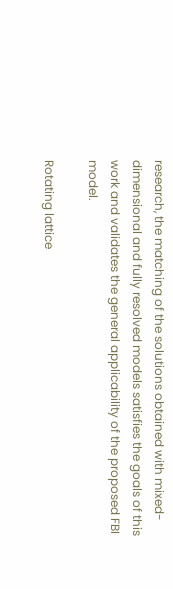research, the matching of the solutions obtained with mixed-dimensional and fully resolved models satisfies the goals of this work and validates the general applicability of the proposed FBI model.

Rotating lattice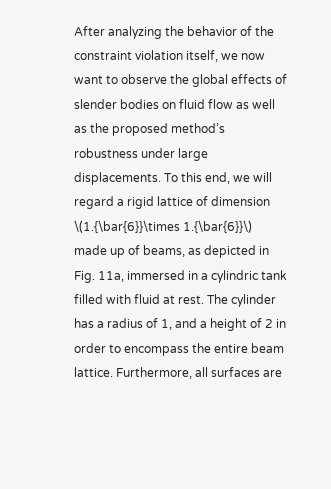After analyzing the behavior of the constraint violation itself, we now want to observe the global effects of slender bodies on fluid flow as well as the proposed method’s robustness under large displacements. To this end, we will regard a rigid lattice of dimension \(1.{\bar{6}}\times 1.{\bar{6}}\) made up of beams, as depicted in Fig. 11a, immersed in a cylindric tank filled with fluid at rest. The cylinder has a radius of 1, and a height of 2 in order to encompass the entire beam lattice. Furthermore, all surfaces are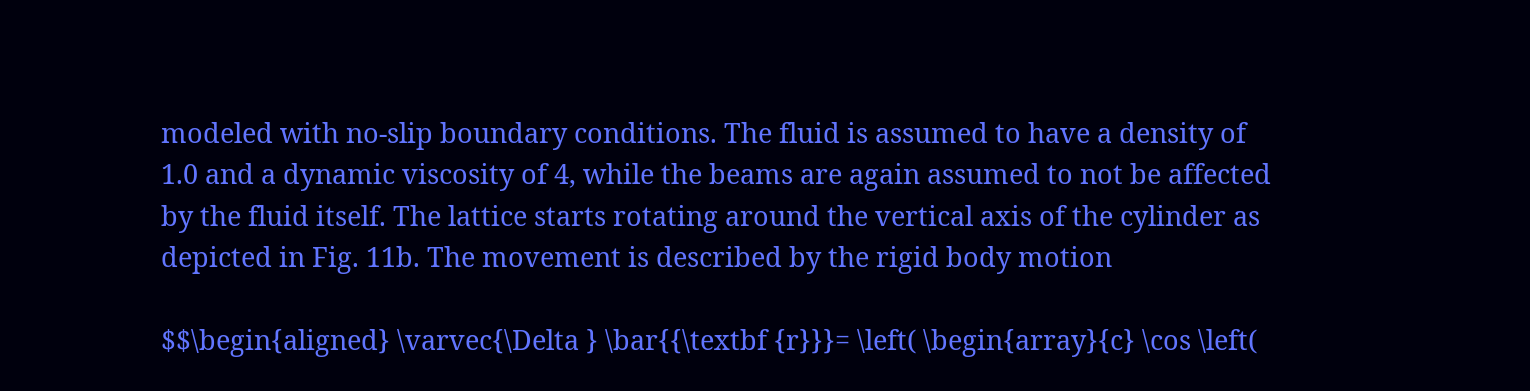modeled with no-slip boundary conditions. The fluid is assumed to have a density of 1.0 and a dynamic viscosity of 4, while the beams are again assumed to not be affected by the fluid itself. The lattice starts rotating around the vertical axis of the cylinder as depicted in Fig. 11b. The movement is described by the rigid body motion

$$\begin{aligned} \varvec{\Delta } \bar{{\textbf {r}}}= \left( \begin{array}{c} \cos \left(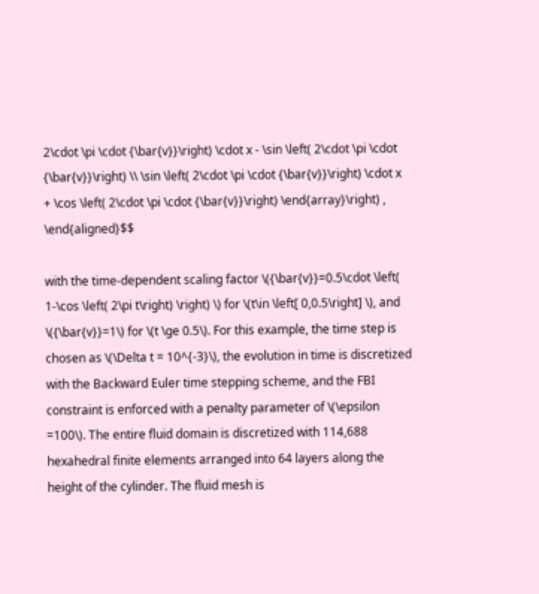2\cdot \pi \cdot {\bar{v}}\right) \cdot x - \sin \left( 2\cdot \pi \cdot {\bar{v}}\right) \\ \sin \left( 2\cdot \pi \cdot {\bar{v}}\right) \cdot x + \cos \left( 2\cdot \pi \cdot {\bar{v}}\right) \end{array}\right) , \end{aligned}$$

with the time-dependent scaling factor \({\bar{v}}=0.5\cdot \left( 1-\cos \left( 2\pi t\right) \right) \) for \(t\in \left[ 0,0.5\right] \), and \({\bar{v}}=1\) for \(t \ge 0.5\). For this example, the time step is chosen as \(\Delta t = 10^{-3}\), the evolution in time is discretized with the Backward Euler time stepping scheme, and the FBI constraint is enforced with a penalty parameter of \(\epsilon =100\). The entire fluid domain is discretized with 114,688 hexahedral finite elements arranged into 64 layers along the height of the cylinder. The fluid mesh is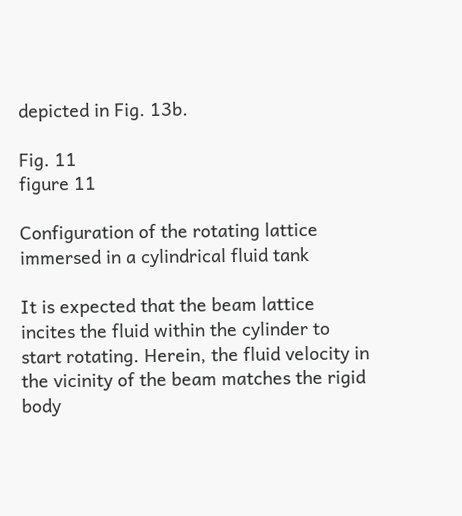depicted in Fig. 13b.

Fig. 11
figure 11

Configuration of the rotating lattice immersed in a cylindrical fluid tank

It is expected that the beam lattice incites the fluid within the cylinder to start rotating. Herein, the fluid velocity in the vicinity of the beam matches the rigid body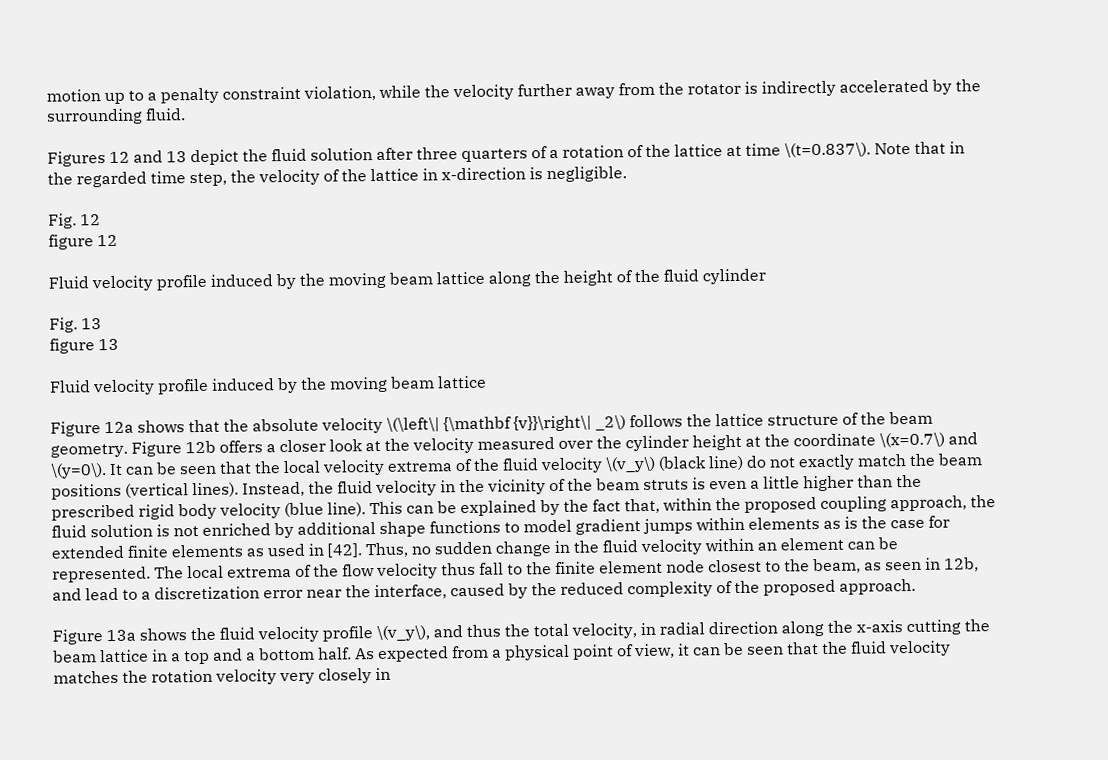motion up to a penalty constraint violation, while the velocity further away from the rotator is indirectly accelerated by the surrounding fluid.

Figures 12 and 13 depict the fluid solution after three quarters of a rotation of the lattice at time \(t=0.837\). Note that in the regarded time step, the velocity of the lattice in x-direction is negligible.

Fig. 12
figure 12

Fluid velocity profile induced by the moving beam lattice along the height of the fluid cylinder

Fig. 13
figure 13

Fluid velocity profile induced by the moving beam lattice

Figure 12a shows that the absolute velocity \(\left\| {\mathbf {v}}\right\| _2\) follows the lattice structure of the beam geometry. Figure 12b offers a closer look at the velocity measured over the cylinder height at the coordinate \(x=0.7\) and \(y=0\). It can be seen that the local velocity extrema of the fluid velocity \(v_y\) (black line) do not exactly match the beam positions (vertical lines). Instead, the fluid velocity in the vicinity of the beam struts is even a little higher than the prescribed rigid body velocity (blue line). This can be explained by the fact that, within the proposed coupling approach, the fluid solution is not enriched by additional shape functions to model gradient jumps within elements as is the case for extended finite elements as used in [42]. Thus, no sudden change in the fluid velocity within an element can be represented. The local extrema of the flow velocity thus fall to the finite element node closest to the beam, as seen in 12b, and lead to a discretization error near the interface, caused by the reduced complexity of the proposed approach.

Figure 13a shows the fluid velocity profile \(v_y\), and thus the total velocity, in radial direction along the x-axis cutting the beam lattice in a top and a bottom half. As expected from a physical point of view, it can be seen that the fluid velocity matches the rotation velocity very closely in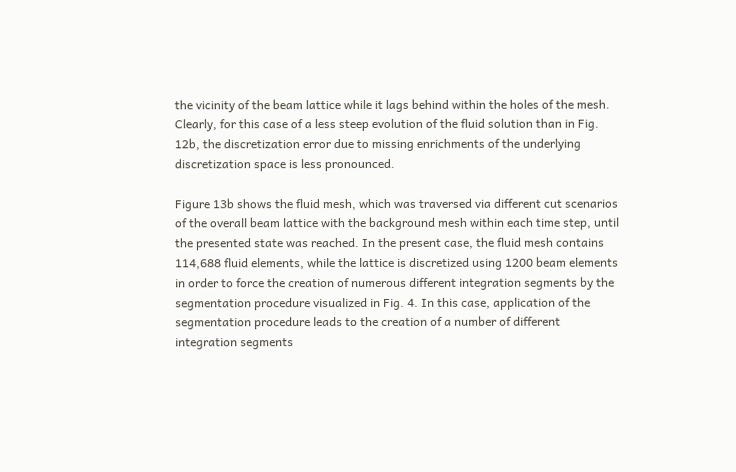the vicinity of the beam lattice while it lags behind within the holes of the mesh. Clearly, for this case of a less steep evolution of the fluid solution than in Fig. 12b, the discretization error due to missing enrichments of the underlying discretization space is less pronounced.

Figure 13b shows the fluid mesh, which was traversed via different cut scenarios of the overall beam lattice with the background mesh within each time step, until the presented state was reached. In the present case, the fluid mesh contains 114,688 fluid elements, while the lattice is discretized using 1200 beam elements in order to force the creation of numerous different integration segments by the segmentation procedure visualized in Fig. 4. In this case, application of the segmentation procedure leads to the creation of a number of different integration segments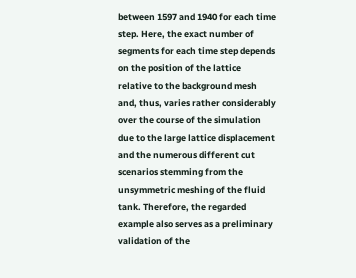between 1597 and 1940 for each time step. Here, the exact number of segments for each time step depends on the position of the lattice relative to the background mesh and, thus, varies rather considerably over the course of the simulation due to the large lattice displacement and the numerous different cut scenarios stemming from the unsymmetric meshing of the fluid tank. Therefore, the regarded example also serves as a preliminary validation of the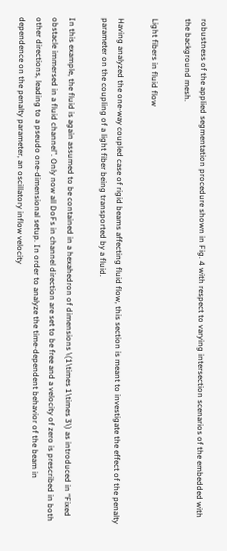robustness of the applied segmentation procedure shown in Fig. 4 with respect to varying intersection scenarios of the embedded with the background mesh.

Light fibers in fluid flow

Having analyzed the one-way coupled case of rigid beams affecting fluid flow, this section is meant to investigate the effect of the penalty parameter on the coupling of a light fiber being transported by a fluid.

In this example, the fluid is again assumed to be contained in a hexahedron of dimensions \(1\times 1\times 3\) as introduced in “Fixed obstacle immersed in a fluid channel”. Only now all DoFs in channel direction are set to be free and a velocity of zero is prescribed in both other directions, leading to a pseudo one-dimensional setup. In order to analyze the time-dependent behavior of the beam in dependence on the penalty parameter, an oscillatory inflow velocity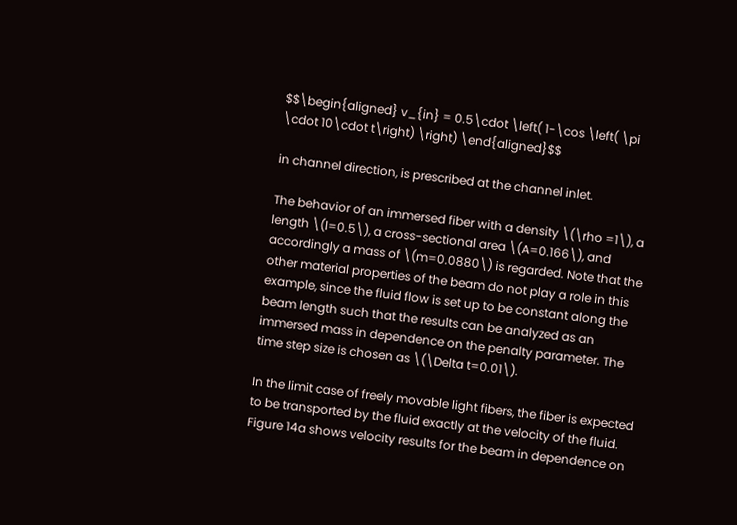$$\begin{aligned} v_{in} = 0.5\cdot \left( 1-\cos \left( \pi \cdot 10\cdot t\right) \right) \end{aligned}$$

in channel direction, is prescribed at the channel inlet.

The behavior of an immersed fiber with a density \(\rho =1\), a length \(l=0.5\), a cross-sectional area \(A=0.166\), and accordingly a mass of \(m=0.0880\) is regarded. Note that the other material properties of the beam do not play a role in this example, since the fluid flow is set up to be constant along the beam length such that the results can be analyzed as an immersed mass in dependence on the penalty parameter. The time step size is chosen as \(\Delta t=0.01\).

In the limit case of freely movable light fibers, the fiber is expected to be transported by the fluid exactly at the velocity of the fluid. Figure 14a shows velocity results for the beam in dependence on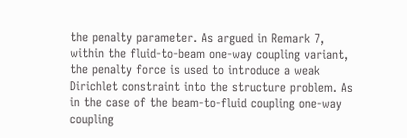the penalty parameter. As argued in Remark 7, within the fluid-to-beam one-way coupling variant, the penalty force is used to introduce a weak Dirichlet constraint into the structure problem. As in the case of the beam-to-fluid coupling one-way coupling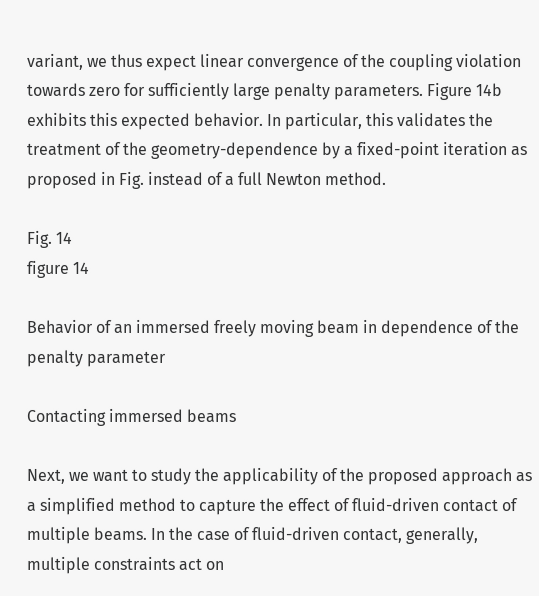variant, we thus expect linear convergence of the coupling violation towards zero for sufficiently large penalty parameters. Figure 14b exhibits this expected behavior. In particular, this validates the treatment of the geometry-dependence by a fixed-point iteration as proposed in Fig. instead of a full Newton method.

Fig. 14
figure 14

Behavior of an immersed freely moving beam in dependence of the penalty parameter

Contacting immersed beams

Next, we want to study the applicability of the proposed approach as a simplified method to capture the effect of fluid-driven contact of multiple beams. In the case of fluid-driven contact, generally, multiple constraints act on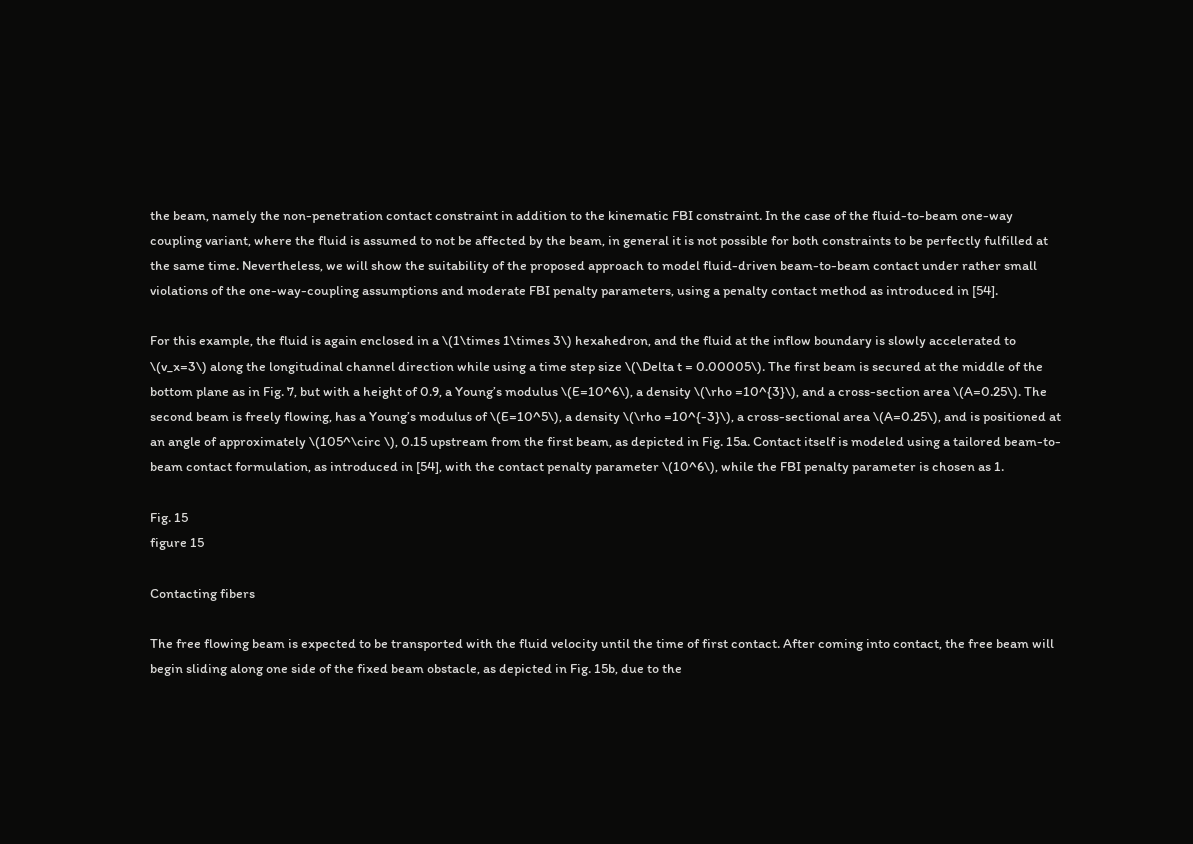the beam, namely the non-penetration contact constraint in addition to the kinematic FBI constraint. In the case of the fluid-to-beam one-way coupling variant, where the fluid is assumed to not be affected by the beam, in general it is not possible for both constraints to be perfectly fulfilled at the same time. Nevertheless, we will show the suitability of the proposed approach to model fluid-driven beam-to-beam contact under rather small violations of the one-way-coupling assumptions and moderate FBI penalty parameters, using a penalty contact method as introduced in [54].

For this example, the fluid is again enclosed in a \(1\times 1\times 3\) hexahedron, and the fluid at the inflow boundary is slowly accelerated to \(v_x=3\) along the longitudinal channel direction while using a time step size \(\Delta t = 0.00005\). The first beam is secured at the middle of the bottom plane as in Fig. 7, but with a height of 0.9, a Young’s modulus \(E=10^6\), a density \(\rho =10^{3}\), and a cross-section area \(A=0.25\). The second beam is freely flowing, has a Young’s modulus of \(E=10^5\), a density \(\rho =10^{-3}\), a cross-sectional area \(A=0.25\), and is positioned at an angle of approximately \(105^\circ \), 0.15 upstream from the first beam, as depicted in Fig. 15a. Contact itself is modeled using a tailored beam-to-beam contact formulation, as introduced in [54], with the contact penalty parameter \(10^6\), while the FBI penalty parameter is chosen as 1.

Fig. 15
figure 15

Contacting fibers

The free flowing beam is expected to be transported with the fluid velocity until the time of first contact. After coming into contact, the free beam will begin sliding along one side of the fixed beam obstacle, as depicted in Fig. 15b, due to the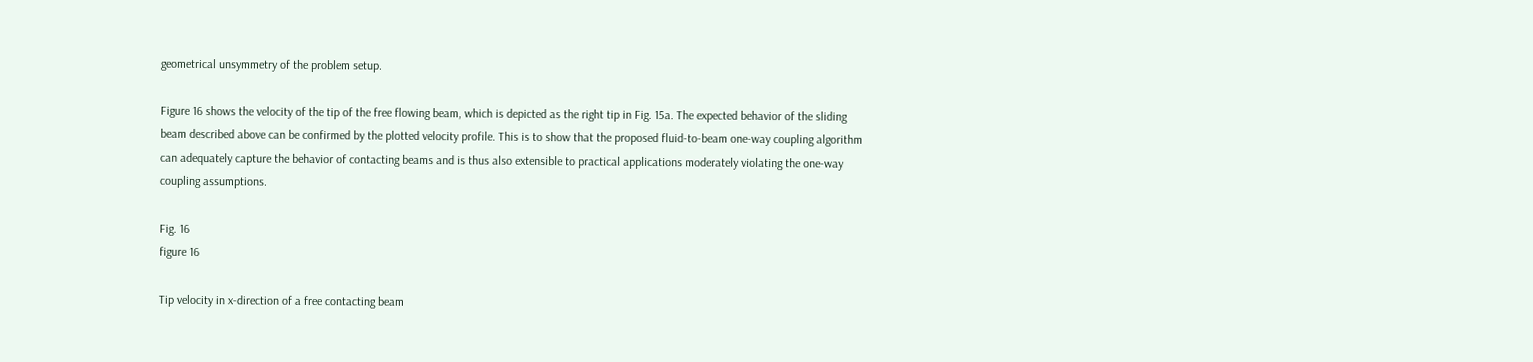geometrical unsymmetry of the problem setup.

Figure 16 shows the velocity of the tip of the free flowing beam, which is depicted as the right tip in Fig. 15a. The expected behavior of the sliding beam described above can be confirmed by the plotted velocity profile. This is to show that the proposed fluid-to-beam one-way coupling algorithm can adequately capture the behavior of contacting beams and is thus also extensible to practical applications moderately violating the one-way coupling assumptions.

Fig. 16
figure 16

Tip velocity in x-direction of a free contacting beam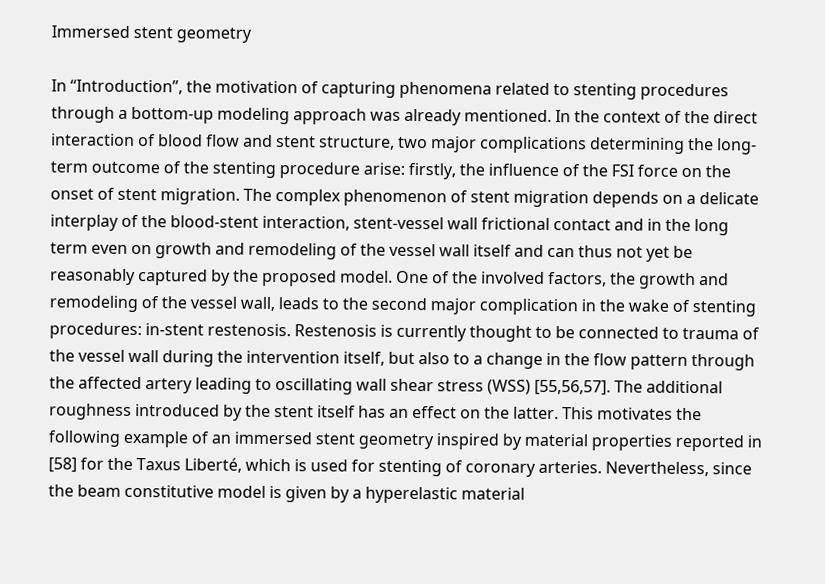Immersed stent geometry

In “Introduction”, the motivation of capturing phenomena related to stenting procedures through a bottom-up modeling approach was already mentioned. In the context of the direct interaction of blood flow and stent structure, two major complications determining the long-term outcome of the stenting procedure arise: firstly, the influence of the FSI force on the onset of stent migration. The complex phenomenon of stent migration depends on a delicate interplay of the blood-stent interaction, stent-vessel wall frictional contact and in the long term even on growth and remodeling of the vessel wall itself and can thus not yet be reasonably captured by the proposed model. One of the involved factors, the growth and remodeling of the vessel wall, leads to the second major complication in the wake of stenting procedures: in-stent restenosis. Restenosis is currently thought to be connected to trauma of the vessel wall during the intervention itself, but also to a change in the flow pattern through the affected artery leading to oscillating wall shear stress (WSS) [55,56,57]. The additional roughness introduced by the stent itself has an effect on the latter. This motivates the following example of an immersed stent geometry inspired by material properties reported in [58] for the Taxus Liberté, which is used for stenting of coronary arteries. Nevertheless, since the beam constitutive model is given by a hyperelastic material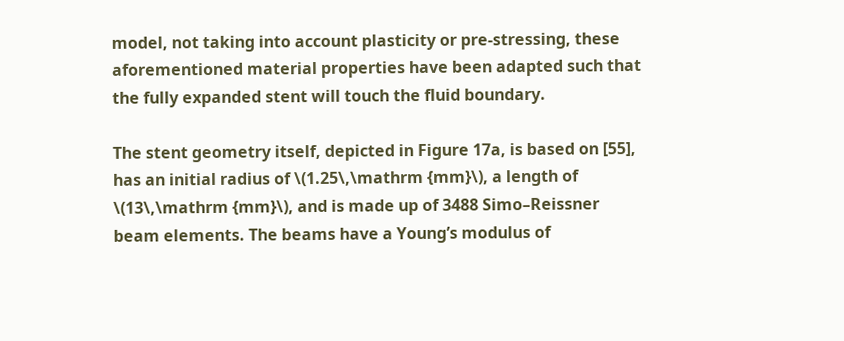model, not taking into account plasticity or pre-stressing, these aforementioned material properties have been adapted such that the fully expanded stent will touch the fluid boundary.

The stent geometry itself, depicted in Figure 17a, is based on [55], has an initial radius of \(1.25\,\mathrm {mm}\), a length of \(13\,\mathrm {mm}\), and is made up of 3488 Simo–Reissner beam elements. The beams have a Young’s modulus of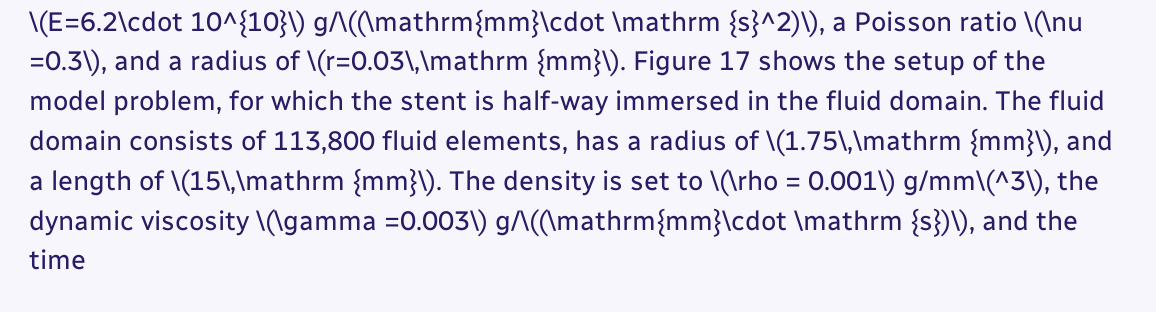\(E=6.2\cdot 10^{10}\) g/\((\mathrm{mm}\cdot \mathrm {s}^2)\), a Poisson ratio \(\nu =0.3\), and a radius of \(r=0.03\,\mathrm {mm}\). Figure 17 shows the setup of the model problem, for which the stent is half-way immersed in the fluid domain. The fluid domain consists of 113,800 fluid elements, has a radius of \(1.75\,\mathrm {mm}\), and a length of \(15\,\mathrm {mm}\). The density is set to \(\rho = 0.001\) g/mm\(^3\), the dynamic viscosity \(\gamma =0.003\) g/\((\mathrm{mm}\cdot \mathrm {s})\), and the time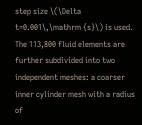step size \(\Delta t=0.001\,\mathrm {s}\) is used. The 113,800 fluid elements are further subdivided into two independent meshes: a coarser inner cylinder mesh with a radius of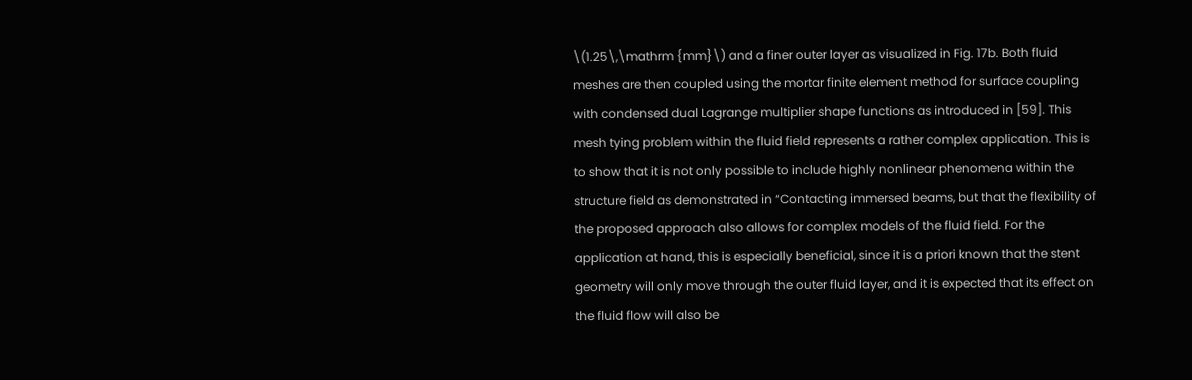\(1.25\,\mathrm {mm}\) and a finer outer layer as visualized in Fig. 17b. Both fluid meshes are then coupled using the mortar finite element method for surface coupling with condensed dual Lagrange multiplier shape functions as introduced in [59]. This mesh tying problem within the fluid field represents a rather complex application. This is to show that it is not only possible to include highly nonlinear phenomena within the structure field as demonstrated in “Contacting immersed beams, but that the flexibility of the proposed approach also allows for complex models of the fluid field. For the application at hand, this is especially beneficial, since it is a priori known that the stent geometry will only move through the outer fluid layer, and it is expected that its effect on the fluid flow will also be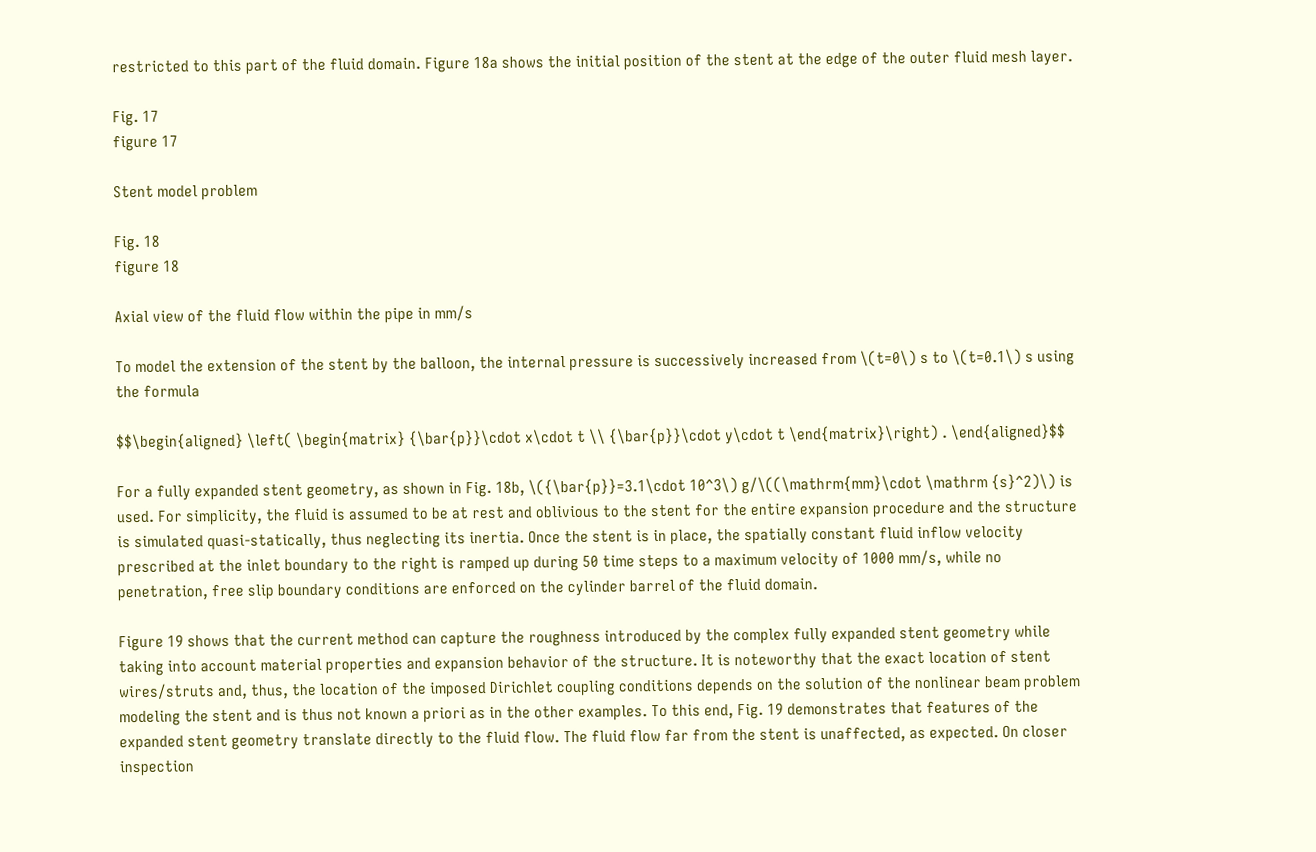restricted to this part of the fluid domain. Figure 18a shows the initial position of the stent at the edge of the outer fluid mesh layer.

Fig. 17
figure 17

Stent model problem

Fig. 18
figure 18

Axial view of the fluid flow within the pipe in mm/s

To model the extension of the stent by the balloon, the internal pressure is successively increased from \(t=0\) s to \(t=0.1\) s using the formula

$$\begin{aligned} \left( \begin{matrix} {\bar{p}}\cdot x\cdot t \\ {\bar{p}}\cdot y\cdot t \end{matrix}\right) . \end{aligned}$$

For a fully expanded stent geometry, as shown in Fig. 18b, \({\bar{p}}=3.1\cdot 10^3\) g/\((\mathrm{mm}\cdot \mathrm {s}^2)\) is used. For simplicity, the fluid is assumed to be at rest and oblivious to the stent for the entire expansion procedure and the structure is simulated quasi-statically, thus neglecting its inertia. Once the stent is in place, the spatially constant fluid inflow velocity prescribed at the inlet boundary to the right is ramped up during 50 time steps to a maximum velocity of 1000 mm/s, while no penetration, free slip boundary conditions are enforced on the cylinder barrel of the fluid domain.

Figure 19 shows that the current method can capture the roughness introduced by the complex fully expanded stent geometry while taking into account material properties and expansion behavior of the structure. It is noteworthy that the exact location of stent wires/struts and, thus, the location of the imposed Dirichlet coupling conditions depends on the solution of the nonlinear beam problem modeling the stent and is thus not known a priori as in the other examples. To this end, Fig. 19 demonstrates that features of the expanded stent geometry translate directly to the fluid flow. The fluid flow far from the stent is unaffected, as expected. On closer inspection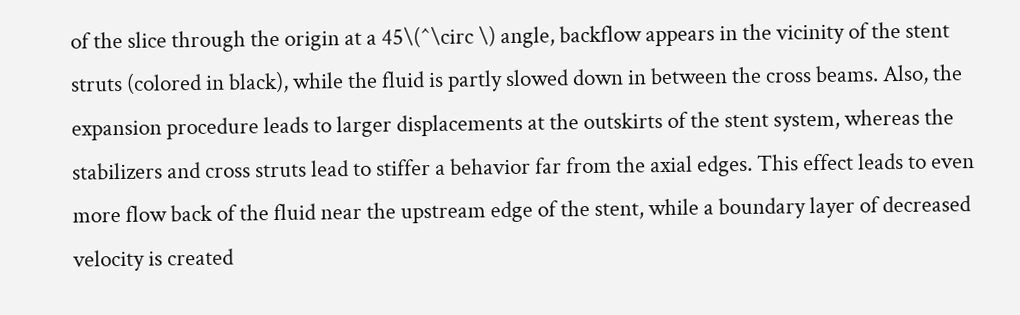of the slice through the origin at a 45\(^\circ \) angle, backflow appears in the vicinity of the stent struts (colored in black), while the fluid is partly slowed down in between the cross beams. Also, the expansion procedure leads to larger displacements at the outskirts of the stent system, whereas the stabilizers and cross struts lead to stiffer a behavior far from the axial edges. This effect leads to even more flow back of the fluid near the upstream edge of the stent, while a boundary layer of decreased velocity is created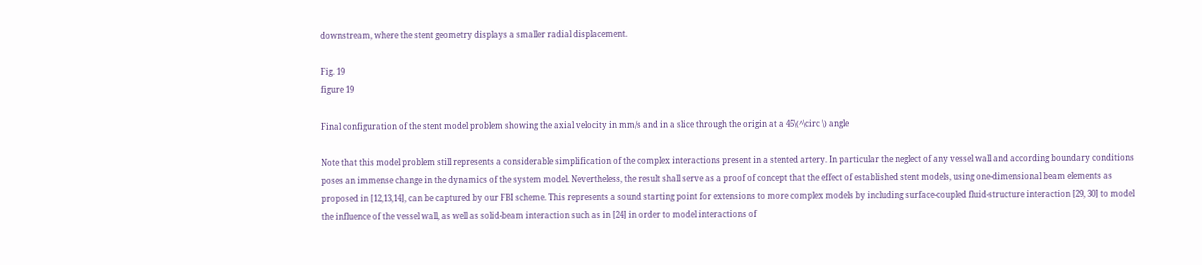downstream, where the stent geometry displays a smaller radial displacement.

Fig. 19
figure 19

Final configuration of the stent model problem showing the axial velocity in mm/s and in a slice through the origin at a 45\(^\circ \) angle

Note that this model problem still represents a considerable simplification of the complex interactions present in a stented artery. In particular the neglect of any vessel wall and according boundary conditions poses an immense change in the dynamics of the system model. Nevertheless, the result shall serve as a proof of concept that the effect of established stent models, using one-dimensional beam elements as proposed in [12,13,14], can be captured by our FBI scheme. This represents a sound starting point for extensions to more complex models by including surface-coupled fluid-structure interaction [29, 30] to model the influence of the vessel wall, as well as solid-beam interaction such as in [24] in order to model interactions of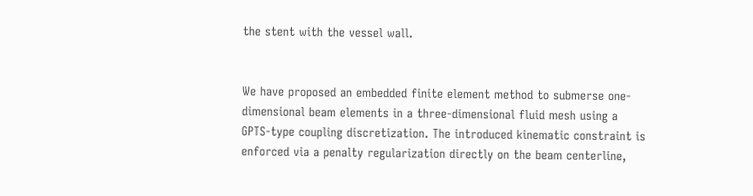the stent with the vessel wall.


We have proposed an embedded finite element method to submerse one-dimensional beam elements in a three-dimensional fluid mesh using a GPTS-type coupling discretization. The introduced kinematic constraint is enforced via a penalty regularization directly on the beam centerline,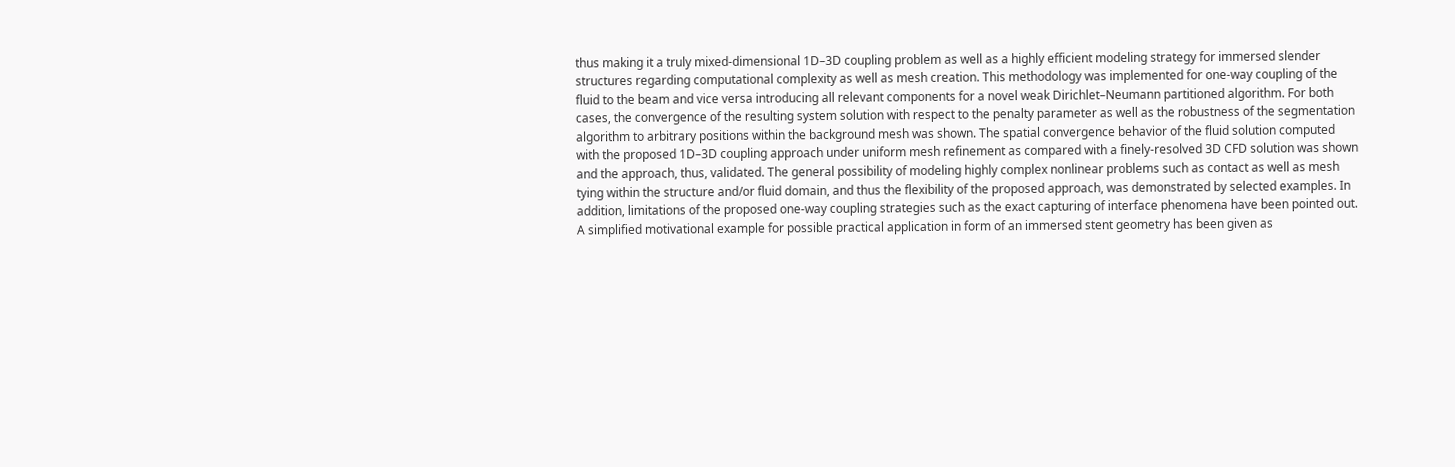thus making it a truly mixed-dimensional 1D–3D coupling problem as well as a highly efficient modeling strategy for immersed slender structures regarding computational complexity as well as mesh creation. This methodology was implemented for one-way coupling of the fluid to the beam and vice versa introducing all relevant components for a novel weak Dirichlet–Neumann partitioned algorithm. For both cases, the convergence of the resulting system solution with respect to the penalty parameter as well as the robustness of the segmentation algorithm to arbitrary positions within the background mesh was shown. The spatial convergence behavior of the fluid solution computed with the proposed 1D–3D coupling approach under uniform mesh refinement as compared with a finely-resolved 3D CFD solution was shown and the approach, thus, validated. The general possibility of modeling highly complex nonlinear problems such as contact as well as mesh tying within the structure and/or fluid domain, and thus the flexibility of the proposed approach, was demonstrated by selected examples. In addition, limitations of the proposed one-way coupling strategies such as the exact capturing of interface phenomena have been pointed out. A simplified motivational example for possible practical application in form of an immersed stent geometry has been given as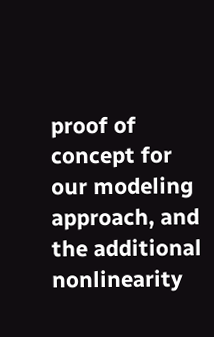proof of concept for our modeling approach, and the additional nonlinearity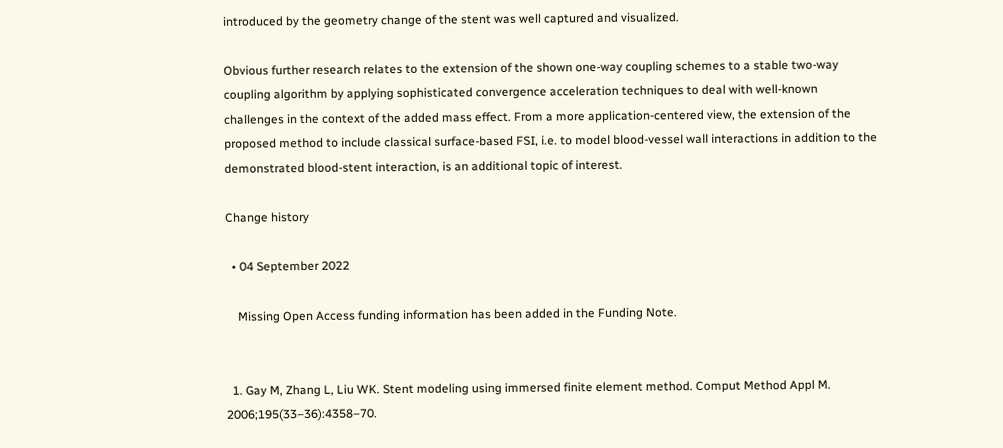introduced by the geometry change of the stent was well captured and visualized.

Obvious further research relates to the extension of the shown one-way coupling schemes to a stable two-way coupling algorithm by applying sophisticated convergence acceleration techniques to deal with well-known challenges in the context of the added mass effect. From a more application-centered view, the extension of the proposed method to include classical surface-based FSI, i.e. to model blood-vessel wall interactions in addition to the demonstrated blood-stent interaction, is an additional topic of interest.

Change history

  • 04 September 2022

    Missing Open Access funding information has been added in the Funding Note.


  1. Gay M, Zhang L, Liu WK. Stent modeling using immersed finite element method. Comput Method Appl M. 2006;195(33–36):4358–70.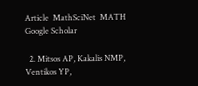Article  MathSciNet  MATH  Google Scholar

  2. Mitsos AP, Kakalis NMP, Ventikos YP,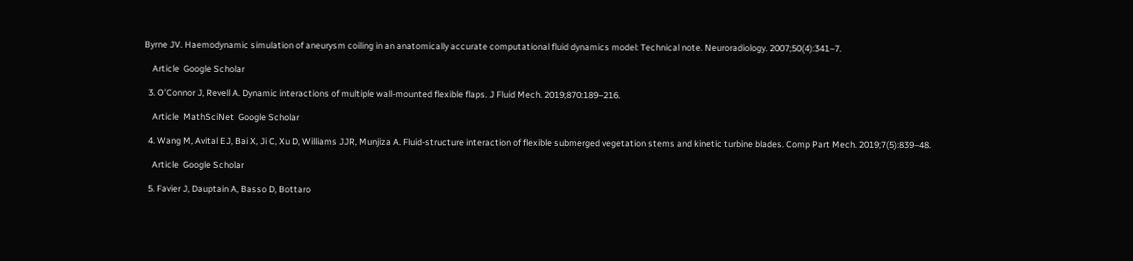Byrne JV. Haemodynamic simulation of aneurysm coiling in an anatomically accurate computational fluid dynamics model: Technical note. Neuroradiology. 2007;50(4):341–7.

    Article  Google Scholar

  3. O’Connor J, Revell A. Dynamic interactions of multiple wall-mounted flexible flaps. J Fluid Mech. 2019;870:189–216.

    Article  MathSciNet  Google Scholar

  4. Wang M, Avital EJ, Bai X, Ji C, Xu D, Williams JJR, Munjiza A. Fluid-structure interaction of flexible submerged vegetation stems and kinetic turbine blades. Comp Part Mech. 2019;7(5):839–48.

    Article  Google Scholar

  5. Favier J, Dauptain A, Basso D, Bottaro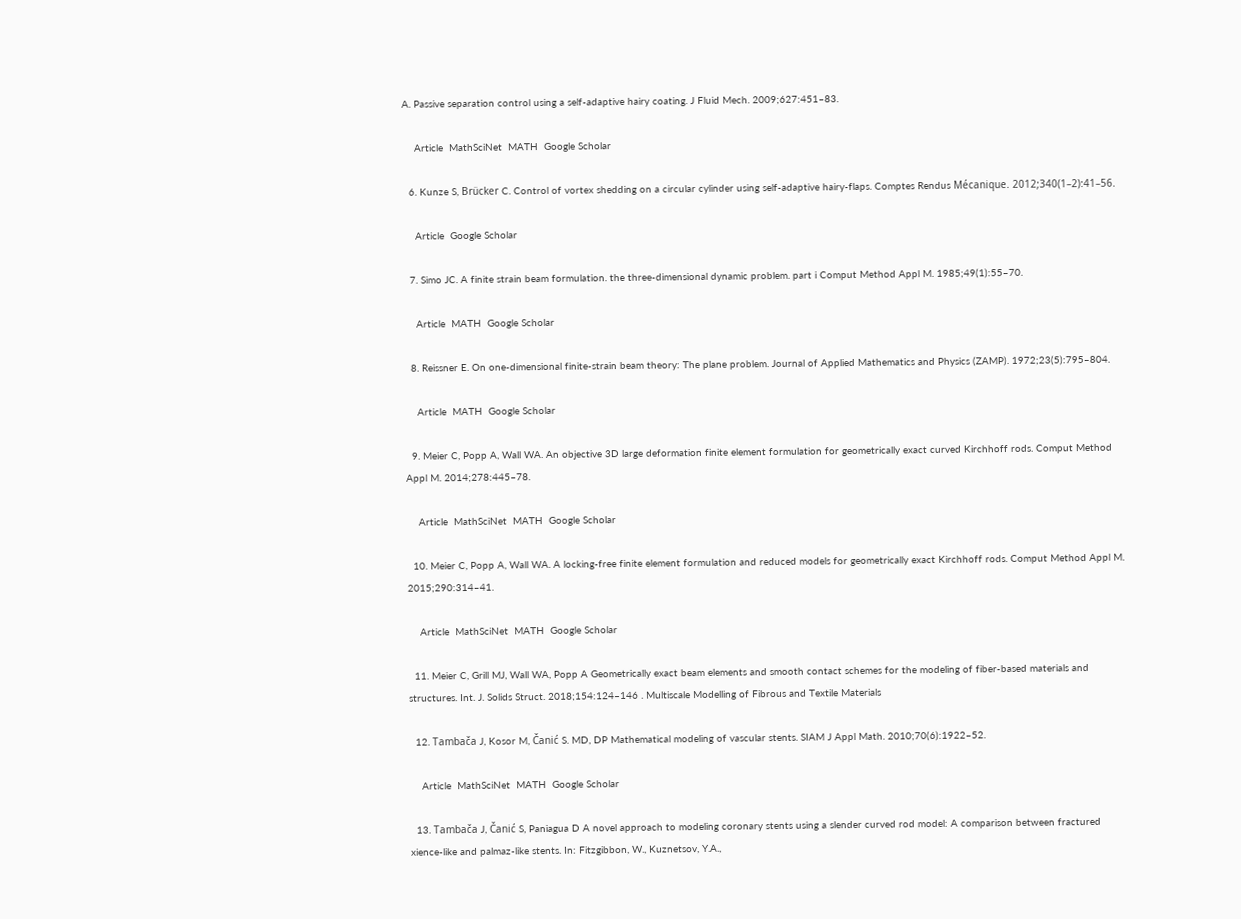A. Passive separation control using a self-adaptive hairy coating. J Fluid Mech. 2009;627:451–83.

    Article  MathSciNet  MATH  Google Scholar

  6. Kunze S, Brücker C. Control of vortex shedding on a circular cylinder using self-adaptive hairy-flaps. Comptes Rendus Mécanique. 2012;340(1–2):41–56.

    Article  Google Scholar

  7. Simo JC. A finite strain beam formulation. the three-dimensional dynamic problem. part i Comput Method Appl M. 1985;49(1):55–70.

    Article  MATH  Google Scholar

  8. Reissner E. On one-dimensional finite-strain beam theory: The plane problem. Journal of Applied Mathematics and Physics (ZAMP). 1972;23(5):795–804.

    Article  MATH  Google Scholar

  9. Meier C, Popp A, Wall WA. An objective 3D large deformation finite element formulation for geometrically exact curved Kirchhoff rods. Comput Method Appl M. 2014;278:445–78.

    Article  MathSciNet  MATH  Google Scholar

  10. Meier C, Popp A, Wall WA. A locking-free finite element formulation and reduced models for geometrically exact Kirchhoff rods. Comput Method Appl M. 2015;290:314–41.

    Article  MathSciNet  MATH  Google Scholar

  11. Meier C, Grill MJ, Wall WA, Popp A Geometrically exact beam elements and smooth contact schemes for the modeling of fiber-based materials and structures. Int. J. Solids Struct. 2018;154:124–146 . Multiscale Modelling of Fibrous and Textile Materials

  12. Tambača J, Kosor M, Čanić S. MD, DP Mathematical modeling of vascular stents. SIAM J Appl Math. 2010;70(6):1922–52.

    Article  MathSciNet  MATH  Google Scholar

  13. Tambača J, Čanić S, Paniagua D A novel approach to modeling coronary stents using a slender curved rod model: A comparison between fractured xience-like and palmaz-like stents. In: Fitzgibbon, W., Kuznetsov, Y.A.,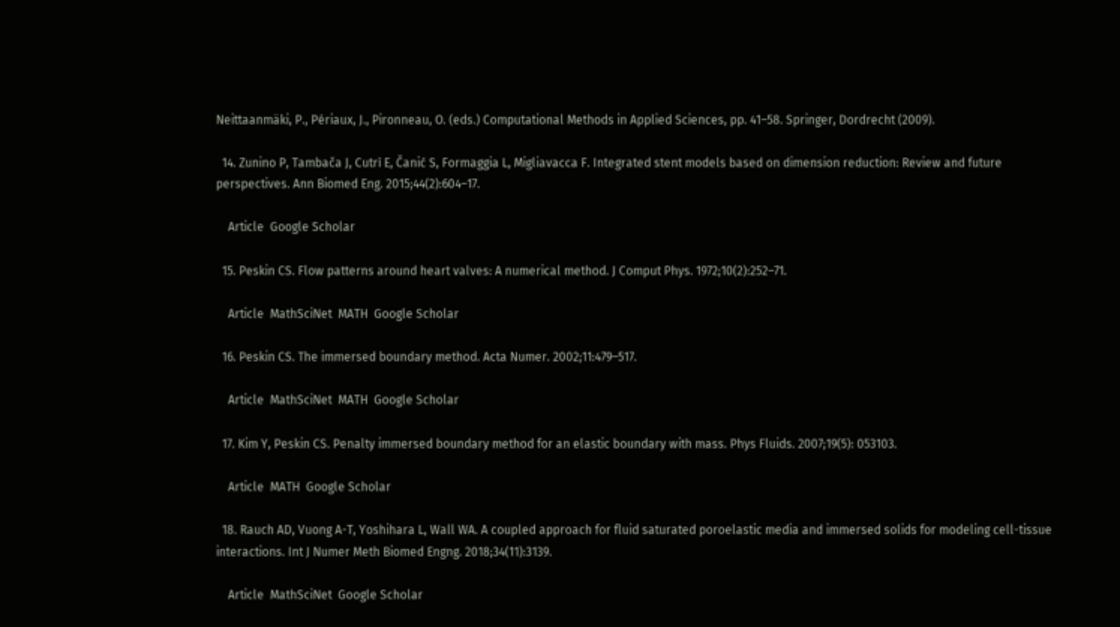Neittaanmäki, P., Périaux, J., Pironneau, O. (eds.) Computational Methods in Applied Sciences, pp. 41–58. Springer, Dordrecht (2009).

  14. Zunino P, Tambača J, Cutrì E, Čanić S, Formaggia L, Migliavacca F. Integrated stent models based on dimension reduction: Review and future perspectives. Ann Biomed Eng. 2015;44(2):604–17.

    Article  Google Scholar

  15. Peskin CS. Flow patterns around heart valves: A numerical method. J Comput Phys. 1972;10(2):252–71.

    Article  MathSciNet  MATH  Google Scholar

  16. Peskin CS. The immersed boundary method. Acta Numer. 2002;11:479–517.

    Article  MathSciNet  MATH  Google Scholar

  17. Kim Y, Peskin CS. Penalty immersed boundary method for an elastic boundary with mass. Phys Fluids. 2007;19(5): 053103.

    Article  MATH  Google Scholar

  18. Rauch AD, Vuong A-T, Yoshihara L, Wall WA. A coupled approach for fluid saturated poroelastic media and immersed solids for modeling cell-tissue interactions. Int J Numer Meth Biomed Engng. 2018;34(11):3139.

    Article  MathSciNet  Google Scholar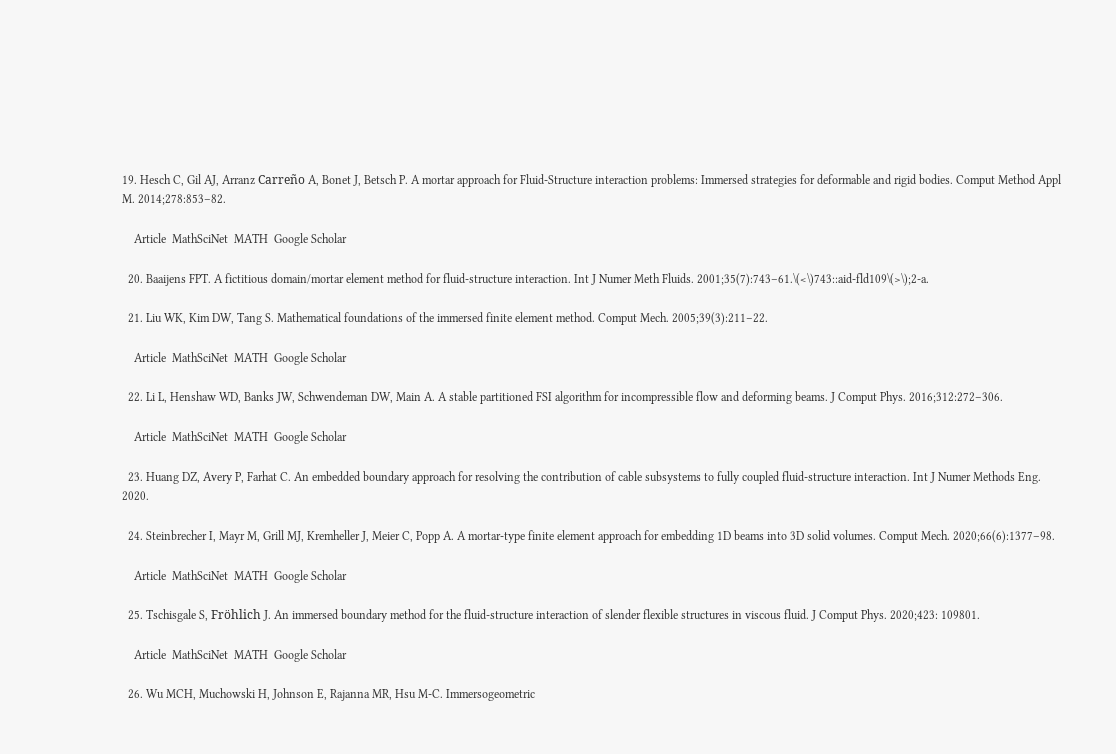19. Hesch C, Gil AJ, Arranz Carreño A, Bonet J, Betsch P. A mortar approach for Fluid-Structure interaction problems: Immersed strategies for deformable and rigid bodies. Comput Method Appl M. 2014;278:853–82.

    Article  MathSciNet  MATH  Google Scholar

  20. Baaijens FPT. A fictitious domain/mortar element method for fluid-structure interaction. Int J Numer Meth Fluids. 2001;35(7):743–61.\(<\)743::aid-fld109\(>\);2-a.

  21. Liu WK, Kim DW, Tang S. Mathematical foundations of the immersed finite element method. Comput Mech. 2005;39(3):211–22.

    Article  MathSciNet  MATH  Google Scholar

  22. Li L, Henshaw WD, Banks JW, Schwendeman DW, Main A. A stable partitioned FSI algorithm for incompressible flow and deforming beams. J Comput Phys. 2016;312:272–306.

    Article  MathSciNet  MATH  Google Scholar

  23. Huang DZ, Avery P, Farhat C. An embedded boundary approach for resolving the contribution of cable subsystems to fully coupled fluid-structure interaction. Int J Numer Methods Eng. 2020.

  24. Steinbrecher I, Mayr M, Grill MJ, Kremheller J, Meier C, Popp A. A mortar-type finite element approach for embedding 1D beams into 3D solid volumes. Comput Mech. 2020;66(6):1377–98.

    Article  MathSciNet  MATH  Google Scholar

  25. Tschisgale S, Fröhlich J. An immersed boundary method for the fluid-structure interaction of slender flexible structures in viscous fluid. J Comput Phys. 2020;423: 109801.

    Article  MathSciNet  MATH  Google Scholar

  26. Wu MCH, Muchowski H, Johnson E, Rajanna MR, Hsu M-C. Immersogeometric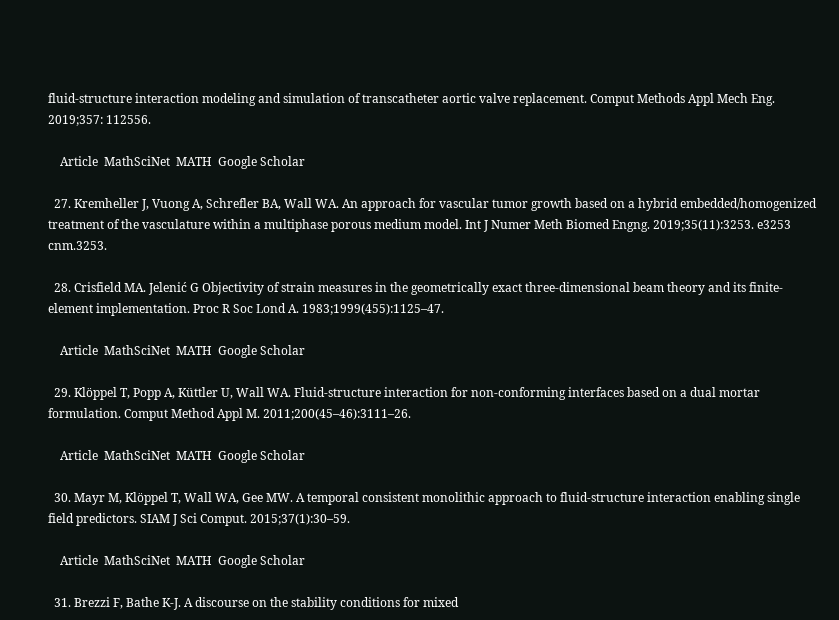fluid-structure interaction modeling and simulation of transcatheter aortic valve replacement. Comput Methods Appl Mech Eng. 2019;357: 112556.

    Article  MathSciNet  MATH  Google Scholar

  27. Kremheller J, Vuong A, Schrefler BA, Wall WA. An approach for vascular tumor growth based on a hybrid embedded/homogenized treatment of the vasculature within a multiphase porous medium model. Int J Numer Meth Biomed Engng. 2019;35(11):3253. e3253 cnm.3253.

  28. Crisfield MA. Jelenić G Objectivity of strain measures in the geometrically exact three-dimensional beam theory and its finite-element implementation. Proc R Soc Lond A. 1983;1999(455):1125–47.

    Article  MathSciNet  MATH  Google Scholar

  29. Klöppel T, Popp A, Küttler U, Wall WA. Fluid-structure interaction for non-conforming interfaces based on a dual mortar formulation. Comput Method Appl M. 2011;200(45–46):3111–26.

    Article  MathSciNet  MATH  Google Scholar

  30. Mayr M, Klöppel T, Wall WA, Gee MW. A temporal consistent monolithic approach to fluid-structure interaction enabling single field predictors. SIAM J Sci Comput. 2015;37(1):30–59.

    Article  MathSciNet  MATH  Google Scholar

  31. Brezzi F, Bathe K-J. A discourse on the stability conditions for mixed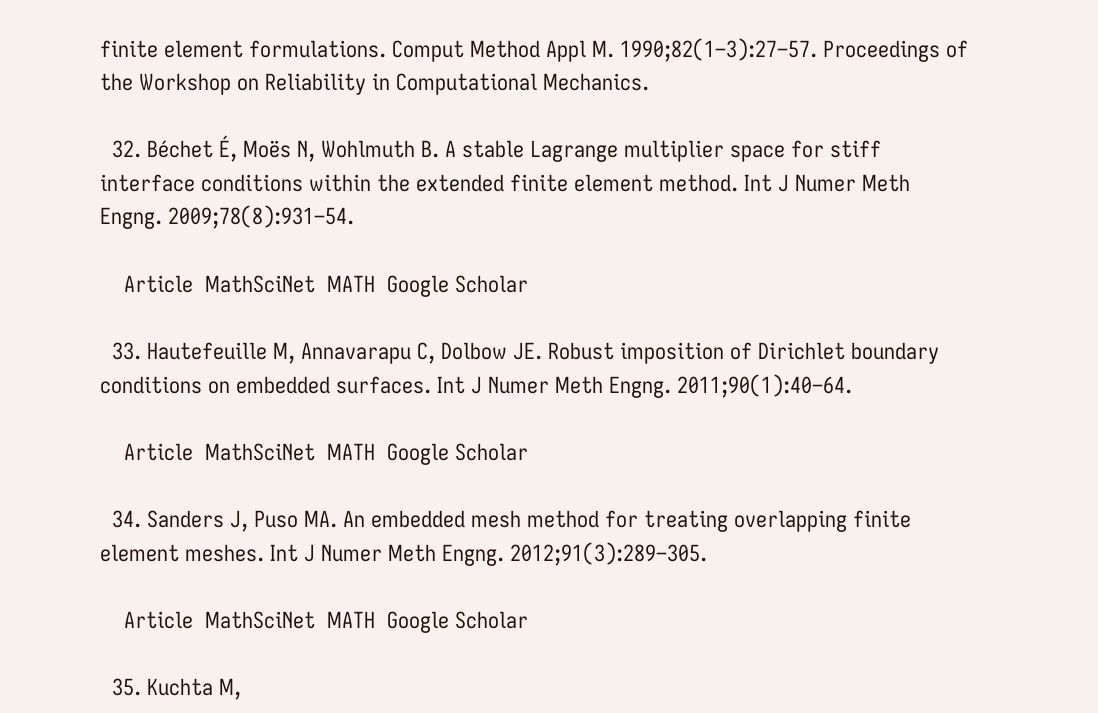finite element formulations. Comput Method Appl M. 1990;82(1–3):27–57. Proceedings of the Workshop on Reliability in Computational Mechanics.

  32. Béchet É, Moës N, Wohlmuth B. A stable Lagrange multiplier space for stiff interface conditions within the extended finite element method. Int J Numer Meth Engng. 2009;78(8):931–54.

    Article  MathSciNet  MATH  Google Scholar

  33. Hautefeuille M, Annavarapu C, Dolbow JE. Robust imposition of Dirichlet boundary conditions on embedded surfaces. Int J Numer Meth Engng. 2011;90(1):40–64.

    Article  MathSciNet  MATH  Google Scholar

  34. Sanders J, Puso MA. An embedded mesh method for treating overlapping finite element meshes. Int J Numer Meth Engng. 2012;91(3):289–305.

    Article  MathSciNet  MATH  Google Scholar

  35. Kuchta M,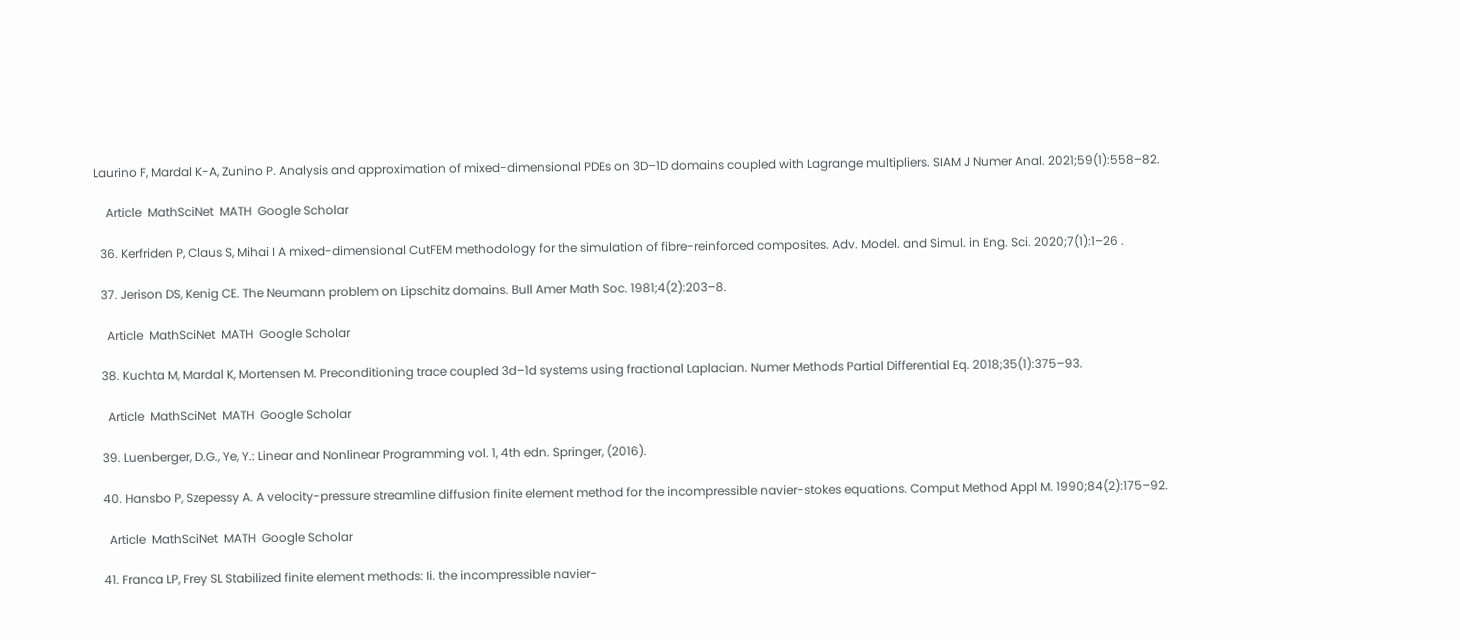Laurino F, Mardal K-A, Zunino P. Analysis and approximation of mixed-dimensional PDEs on 3D–1D domains coupled with Lagrange multipliers. SIAM J Numer Anal. 2021;59(1):558–82.

    Article  MathSciNet  MATH  Google Scholar

  36. Kerfriden P, Claus S, Mihai I A mixed-dimensional CutFEM methodology for the simulation of fibre-reinforced composites. Adv. Model. and Simul. in Eng. Sci. 2020;7(1):1–26 .

  37. Jerison DS, Kenig CE. The Neumann problem on Lipschitz domains. Bull Amer Math Soc. 1981;4(2):203–8.

    Article  MathSciNet  MATH  Google Scholar

  38. Kuchta M, Mardal K, Mortensen M. Preconditioning trace coupled 3d–1d systems using fractional Laplacian. Numer Methods Partial Differential Eq. 2018;35(1):375–93.

    Article  MathSciNet  MATH  Google Scholar

  39. Luenberger, D.G., Ye, Y.: Linear and Nonlinear Programming vol. 1, 4th edn. Springer, (2016).

  40. Hansbo P, Szepessy A. A velocity-pressure streamline diffusion finite element method for the incompressible navier-stokes equations. Comput Method Appl M. 1990;84(2):175–92.

    Article  MathSciNet  MATH  Google Scholar

  41. Franca LP, Frey SL Stabilized finite element methods: Ii. the incompressible navier-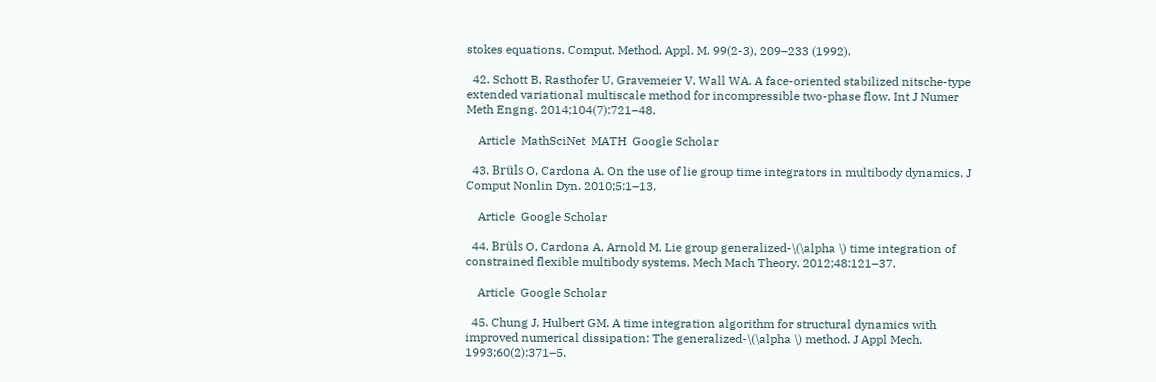stokes equations. Comput. Method. Appl. M. 99(2-3), 209–233 (1992).

  42. Schott B, Rasthofer U, Gravemeier V, Wall WA. A face-oriented stabilized nitsche-type extended variational multiscale method for incompressible two-phase flow. Int J Numer Meth Engng. 2014;104(7):721–48.

    Article  MathSciNet  MATH  Google Scholar

  43. Brüls O, Cardona A. On the use of lie group time integrators in multibody dynamics. J Comput Nonlin Dyn. 2010;5:1–13.

    Article  Google Scholar

  44. Brüls O, Cardona A, Arnold M. Lie group generalized-\(\alpha \) time integration of constrained flexible multibody systems. Mech Mach Theory. 2012;48:121–37.

    Article  Google Scholar

  45. Chung J, Hulbert GM. A time integration algorithm for structural dynamics with improved numerical dissipation: The generalized-\(\alpha \) method. J Appl Mech. 1993;60(2):371–5.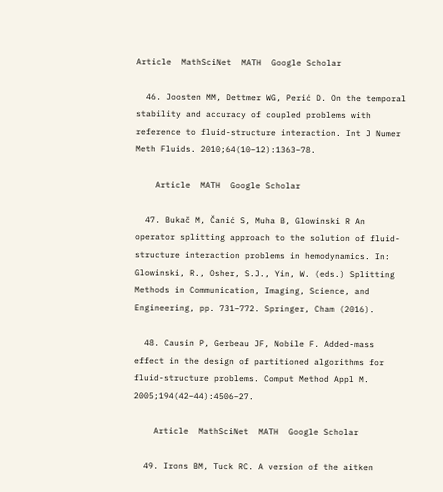Article  MathSciNet  MATH  Google Scholar

  46. Joosten MM, Dettmer WG, Perić D. On the temporal stability and accuracy of coupled problems with reference to fluid-structure interaction. Int J Numer Meth Fluids. 2010;64(10–12):1363–78.

    Article  MATH  Google Scholar

  47. Bukač M, Čanić S, Muha B, Glowinski R An operator splitting approach to the solution of fluid-structure interaction problems in hemodynamics. In: Glowinski, R., Osher, S.J., Yin, W. (eds.) Splitting Methods in Communication, Imaging, Science, and Engineering, pp. 731–772. Springer, Cham (2016).

  48. Causin P, Gerbeau JF, Nobile F. Added-mass effect in the design of partitioned algorithms for fluid-structure problems. Comput Method Appl M. 2005;194(42–44):4506–27.

    Article  MathSciNet  MATH  Google Scholar

  49. Irons BM, Tuck RC. A version of the aitken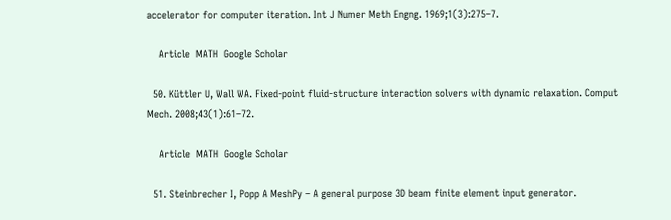accelerator for computer iteration. Int J Numer Meth Engng. 1969;1(3):275–7.

    Article  MATH  Google Scholar

  50. Küttler U, Wall WA. Fixed-point fluid-structure interaction solvers with dynamic relaxation. Comput Mech. 2008;43(1):61–72.

    Article  MATH  Google Scholar

  51. Steinbrecher I, Popp A MeshPy – A general purpose 3D beam finite element input generator.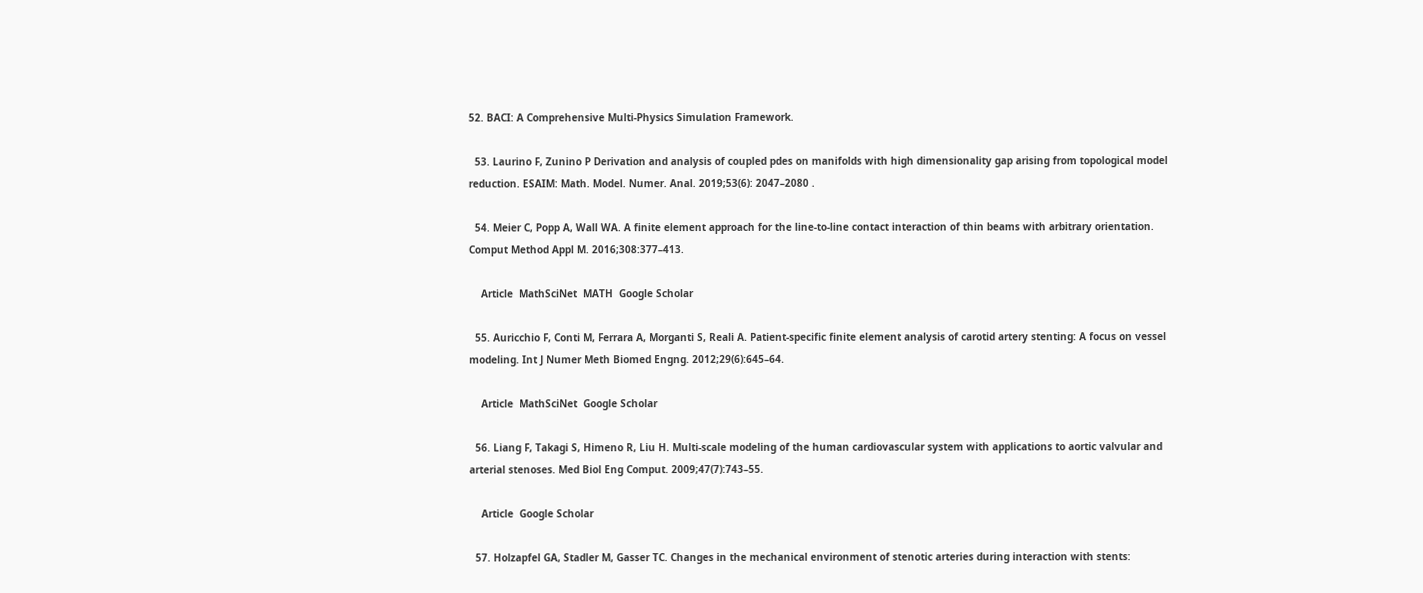52. BACI: A Comprehensive Multi-Physics Simulation Framework.

  53. Laurino F, Zunino P Derivation and analysis of coupled pdes on manifolds with high dimensionality gap arising from topological model reduction. ESAIM: Math. Model. Numer. Anal. 2019;53(6): 2047–2080 .

  54. Meier C, Popp A, Wall WA. A finite element approach for the line-to-line contact interaction of thin beams with arbitrary orientation. Comput Method Appl M. 2016;308:377–413.

    Article  MathSciNet  MATH  Google Scholar

  55. Auricchio F, Conti M, Ferrara A, Morganti S, Reali A. Patient-specific finite element analysis of carotid artery stenting: A focus on vessel modeling. Int J Numer Meth Biomed Engng. 2012;29(6):645–64.

    Article  MathSciNet  Google Scholar

  56. Liang F, Takagi S, Himeno R, Liu H. Multi-scale modeling of the human cardiovascular system with applications to aortic valvular and arterial stenoses. Med Biol Eng Comput. 2009;47(7):743–55.

    Article  Google Scholar

  57. Holzapfel GA, Stadler M, Gasser TC. Changes in the mechanical environment of stenotic arteries during interaction with stents: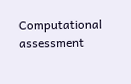Computational assessment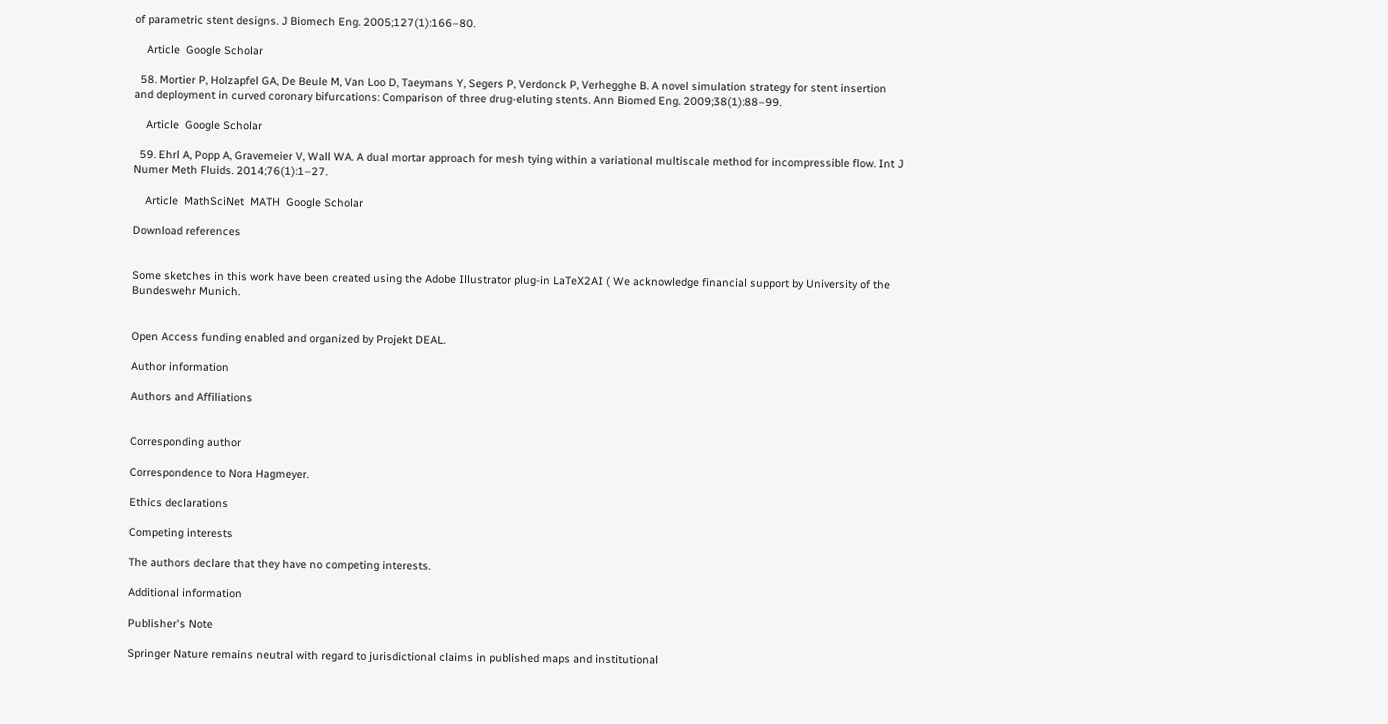of parametric stent designs. J Biomech Eng. 2005;127(1):166–80.

    Article  Google Scholar

  58. Mortier P, Holzapfel GA, De Beule M, Van Loo D, Taeymans Y, Segers P, Verdonck P, Verhegghe B. A novel simulation strategy for stent insertion and deployment in curved coronary bifurcations: Comparison of three drug-eluting stents. Ann Biomed Eng. 2009;38(1):88–99.

    Article  Google Scholar

  59. Ehrl A, Popp A, Gravemeier V, Wall WA. A dual mortar approach for mesh tying within a variational multiscale method for incompressible flow. Int J Numer Meth Fluids. 2014;76(1):1–27.

    Article  MathSciNet  MATH  Google Scholar

Download references


Some sketches in this work have been created using the Adobe Illustrator plug-in LaTeX2AI ( We acknowledge financial support by University of the Bundeswehr Munich.


Open Access funding enabled and organized by Projekt DEAL.

Author information

Authors and Affiliations


Corresponding author

Correspondence to Nora Hagmeyer.

Ethics declarations

Competing interests

The authors declare that they have no competing interests.

Additional information

Publisher's Note

Springer Nature remains neutral with regard to jurisdictional claims in published maps and institutional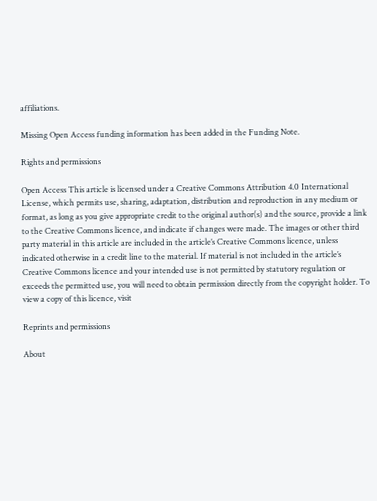affiliations.

Missing Open Access funding information has been added in the Funding Note.

Rights and permissions

Open Access This article is licensed under a Creative Commons Attribution 4.0 International License, which permits use, sharing, adaptation, distribution and reproduction in any medium or format, as long as you give appropriate credit to the original author(s) and the source, provide a link to the Creative Commons licence, and indicate if changes were made. The images or other third party material in this article are included in the article’s Creative Commons licence, unless indicated otherwise in a credit line to the material. If material is not included in the article’s Creative Commons licence and your intended use is not permitted by statutory regulation or exceeds the permitted use, you will need to obtain permission directly from the copyright holder. To view a copy of this licence, visit

Reprints and permissions

About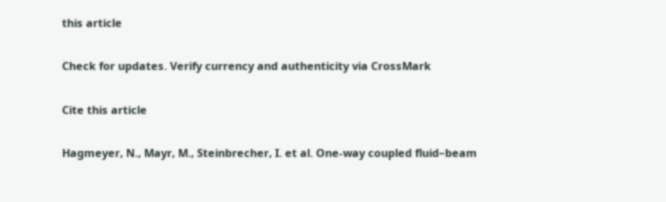this article

Check for updates. Verify currency and authenticity via CrossMark

Cite this article

Hagmeyer, N., Mayr, M., Steinbrecher, I. et al. One-way coupled fluid–beam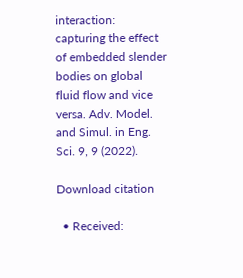interaction: capturing the effect of embedded slender bodies on global fluid flow and vice versa. Adv. Model. and Simul. in Eng. Sci. 9, 9 (2022).

Download citation

  • Received: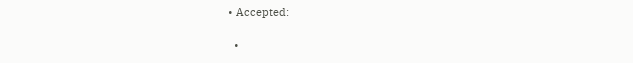• Accepted:

  •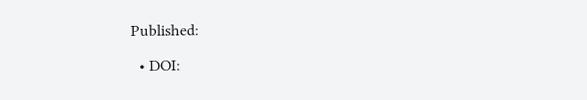Published:

  • DOI: